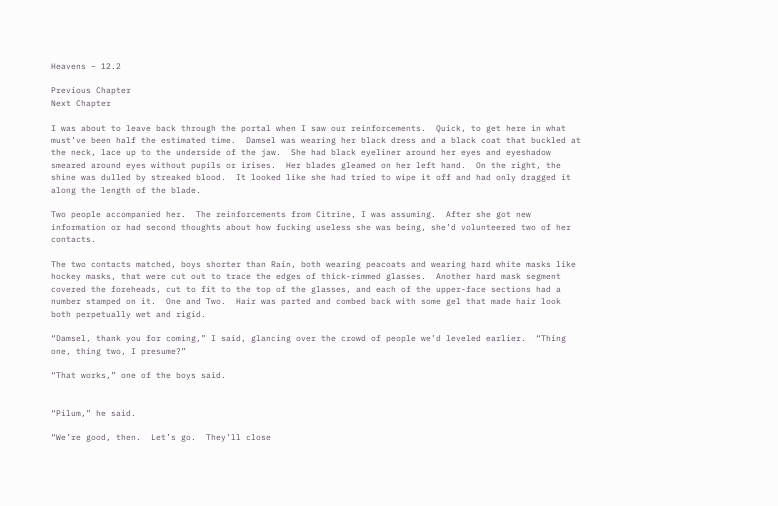Heavens – 12.2

Previous Chapter                                                                                        Next Chapter

I was about to leave back through the portal when I saw our reinforcements.  Quick, to get here in what must’ve been half the estimated time.  Damsel was wearing her black dress and a black coat that buckled at the neck, lace up to the underside of the jaw.  She had black eyeliner around her eyes and eyeshadow smeared around eyes without pupils or irises.  Her blades gleamed on her left hand.  On the right, the shine was dulled by streaked blood.  It looked like she had tried to wipe it off and had only dragged it along the length of the blade.

Two people accompanied her.  The reinforcements from Citrine, I was assuming.  After she got new information or had second thoughts about how fucking useless she was being, she’d volunteered two of her contacts.

The two contacts matched, boys shorter than Rain, both wearing peacoats and wearing hard white masks like hockey masks, that were cut out to trace the edges of thick-rimmed glasses.  Another hard mask segment covered the foreheads, cut to fit to the top of the glasses, and each of the upper-face sections had a number stamped on it.  One and Two.  Hair was parted and combed back with some gel that made hair look both perpetually wet and rigid.

“Damsel, thank you for coming,” I said, glancing over the crowd of people we’d leveled earlier.  “Thing one, thing two, I presume?”

“That works,” one of the boys said.


“Pilum,” he said.

“We’re good, then.  Let’s go.  They’ll close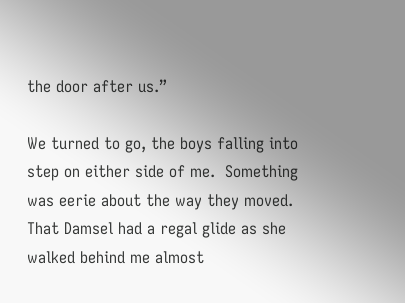the door after us.”

We turned to go, the boys falling into step on either side of me.  Something was eerie about the way they moved.  That Damsel had a regal glide as she walked behind me almost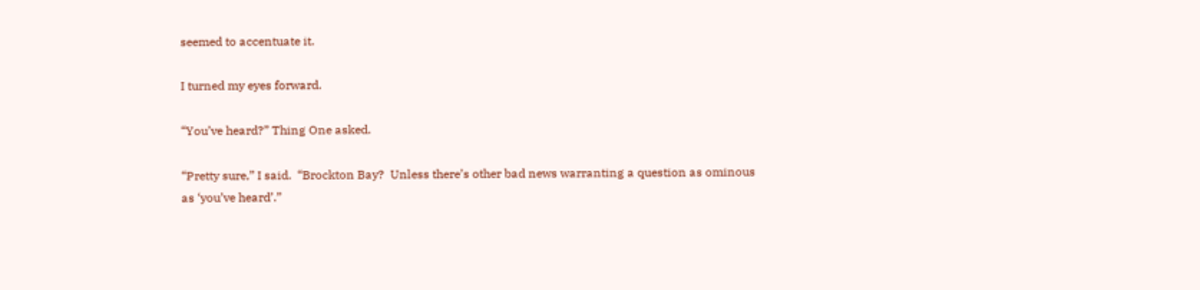seemed to accentuate it.

I turned my eyes forward.

“You’ve heard?” Thing One asked.

“Pretty sure,” I said.  “Brockton Bay?  Unless there’s other bad news warranting a question as ominous as ‘you’ve heard’.”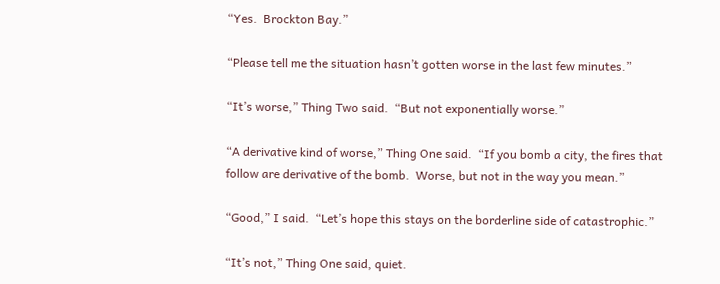“Yes.  Brockton Bay.”

“Please tell me the situation hasn’t gotten worse in the last few minutes.”

“It’s worse,” Thing Two said.  “But not exponentially worse.”

“A derivative kind of worse,” Thing One said.  “If you bomb a city, the fires that follow are derivative of the bomb.  Worse, but not in the way you mean.”

“Good,” I said.  “Let’s hope this stays on the borderline side of catastrophic.”

“It’s not,” Thing One said, quiet.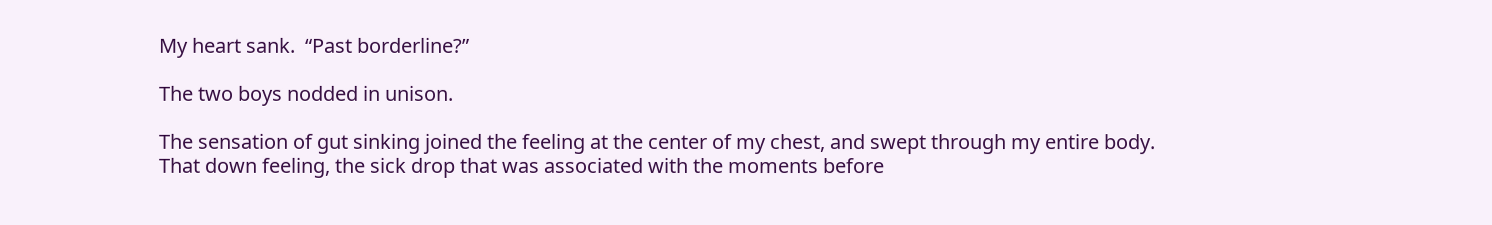My heart sank.  “Past borderline?”

The two boys nodded in unison.

The sensation of gut sinking joined the feeling at the center of my chest, and swept through my entire body.  That down feeling, the sick drop that was associated with the moments before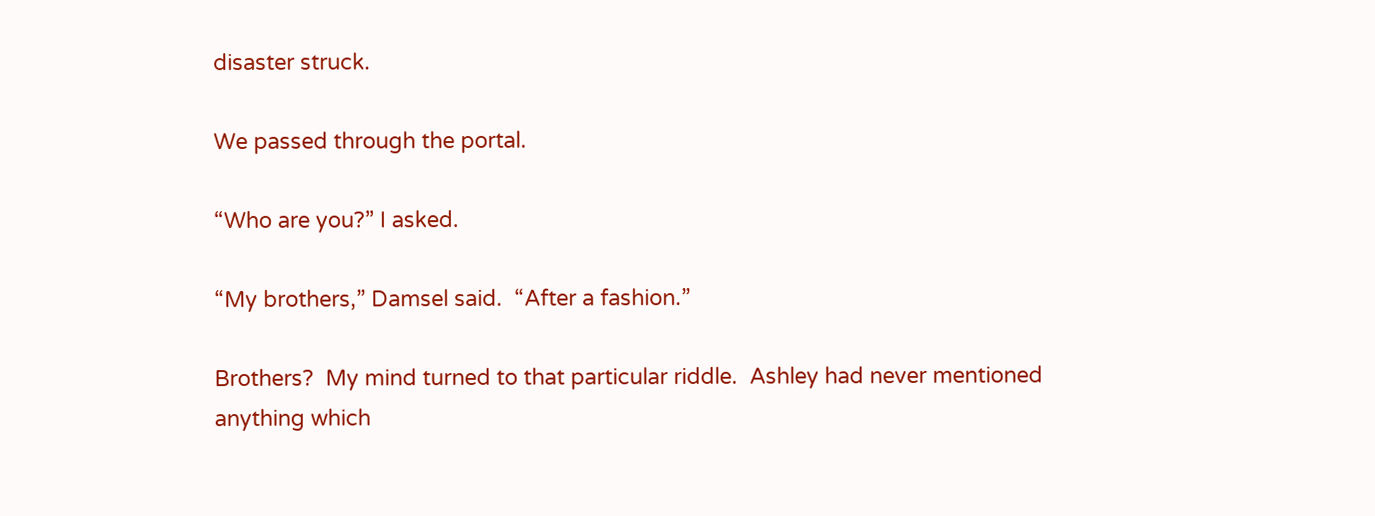disaster struck.

We passed through the portal.

“Who are you?” I asked.

“My brothers,” Damsel said.  “After a fashion.”

Brothers?  My mind turned to that particular riddle.  Ashley had never mentioned anything which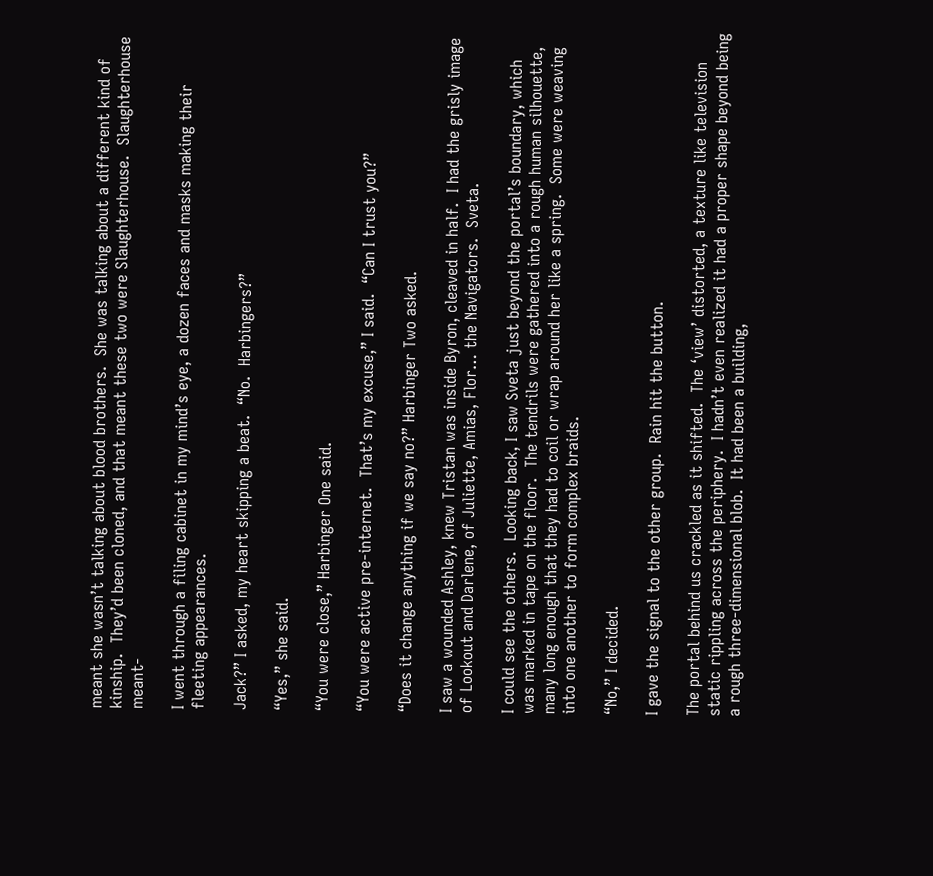meant she wasn’t talking about blood brothers.  She was talking about a different kind of kinship.  They’d been cloned, and that meant these two were Slaughterhouse.  Slaughterhouse meant-

I went through a filing cabinet in my mind’s eye, a dozen faces and masks making their fleeting appearances.

Jack?” I asked, my heart skipping a beat.  “No.  Harbingers?”

“Yes,” she said.

“You were close,” Harbinger One said.

“You were active pre-internet.  That’s my excuse,” I said.  “Can I trust you?”

“Does it change anything if we say no?” Harbinger Two asked.

I saw a wounded Ashley, knew Tristan was inside Byron, cleaved in half.  I had the grisly image of Lookout and Darlene, of Juliette, Amias, Flor… the Navigators.  Sveta.

I could see the others.  Looking back, I saw Sveta just beyond the portal’s boundary, which was marked in tape on the floor.  The tendrils were gathered into a rough human silhouette, many long enough that they had to coil or wrap around her like a spring.  Some were weaving into one another to form complex braids.

“No,” I decided.

I gave the signal to the other group.  Rain hit the button.

The portal behind us crackled as it shifted.  The ‘view’ distorted, a texture like television static rippling across the periphery.  I hadn’t even realized it had a proper shape beyond being a rough three-dimensional blob.  It had been a building,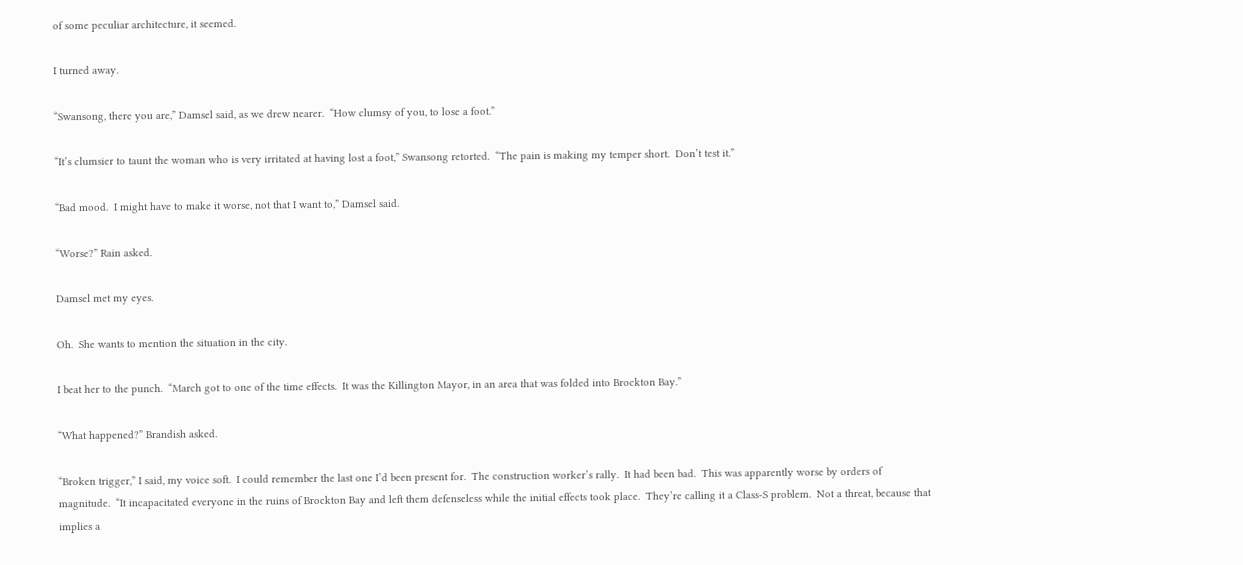of some peculiar architecture, it seemed.

I turned away.

“Swansong, there you are,” Damsel said, as we drew nearer.  “How clumsy of you, to lose a foot.”

“It’s clumsier to taunt the woman who is very irritated at having lost a foot,” Swansong retorted.  “The pain is making my temper short.  Don’t test it.”

“Bad mood.  I might have to make it worse, not that I want to,” Damsel said.

“Worse?” Rain asked.

Damsel met my eyes.

Oh.  She wants to mention the situation in the city.

I beat her to the punch.  “March got to one of the time effects.  It was the Killington Mayor, in an area that was folded into Brockton Bay.”

“What happened?” Brandish asked.

“Broken trigger,” I said, my voice soft.  I could remember the last one I’d been present for.  The construction worker’s rally.  It had been bad.  This was apparently worse by orders of magnitude.  “It incapacitated everyone in the ruins of Brockton Bay and left them defenseless while the initial effects took place.  They’re calling it a Class-S problem.  Not a threat, because that implies a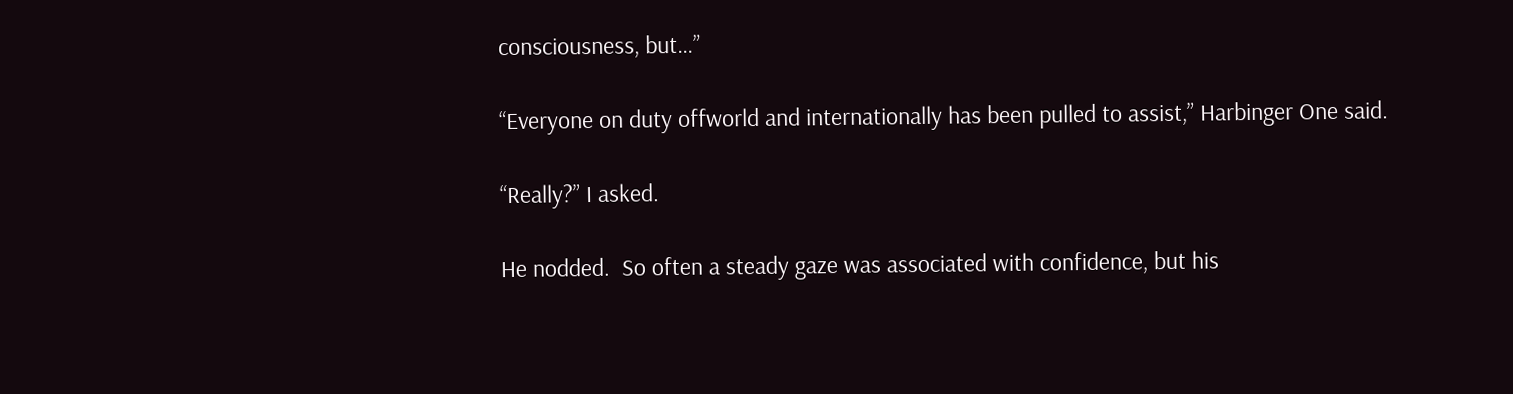consciousness, but…”

“Everyone on duty offworld and internationally has been pulled to assist,” Harbinger One said.

“Really?” I asked.

He nodded.  So often a steady gaze was associated with confidence, but his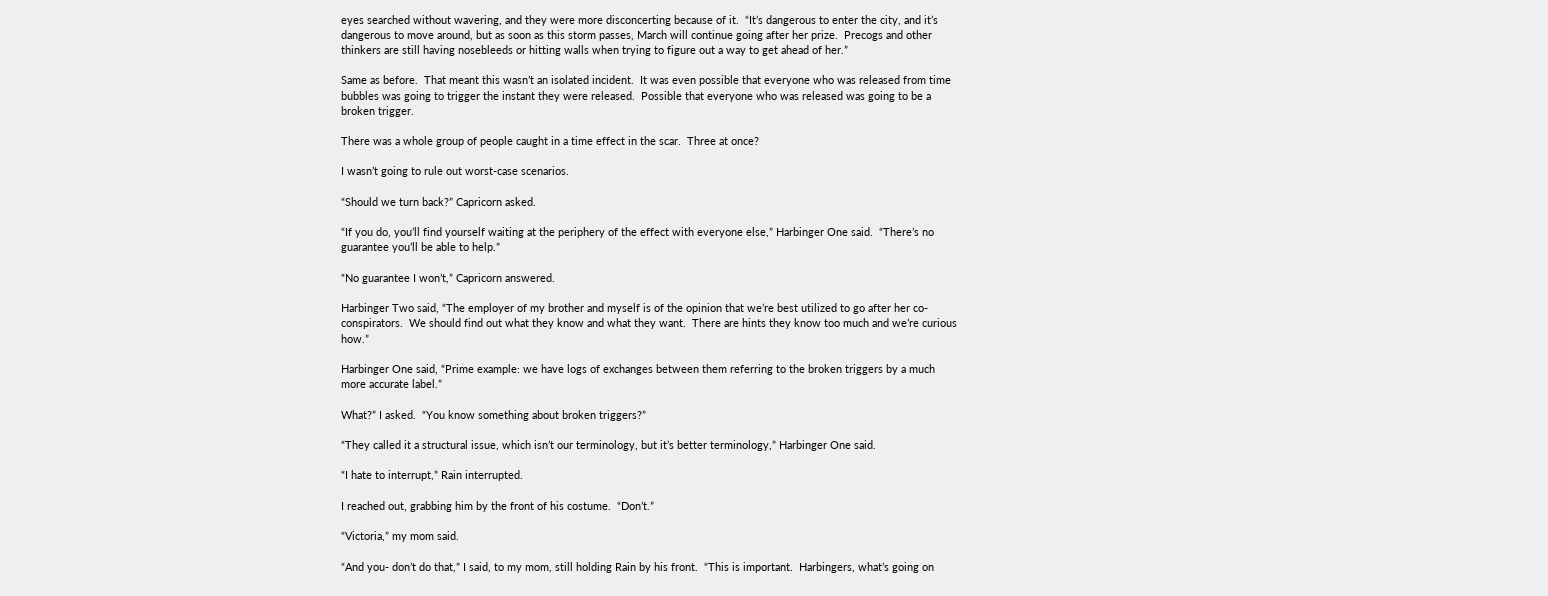eyes searched without wavering, and they were more disconcerting because of it.  “It’s dangerous to enter the city, and it’s dangerous to move around, but as soon as this storm passes, March will continue going after her prize.  Precogs and other thinkers are still having nosebleeds or hitting walls when trying to figure out a way to get ahead of her.”

Same as before.  That meant this wasn’t an isolated incident.  It was even possible that everyone who was released from time bubbles was going to trigger the instant they were released.  Possible that everyone who was released was going to be a broken trigger.

There was a whole group of people caught in a time effect in the scar.  Three at once?

I wasn’t going to rule out worst-case scenarios.

“Should we turn back?” Capricorn asked.

“If you do, you’ll find yourself waiting at the periphery of the effect with everyone else,” Harbinger One said.  “There’s no guarantee you’ll be able to help.”

“No guarantee I won’t,” Capricorn answered.

Harbinger Two said, “The employer of my brother and myself is of the opinion that we’re best utilized to go after her co-conspirators.  We should find out what they know and what they want.  There are hints they know too much and we’re curious how.”

Harbinger One said, “Prime example: we have logs of exchanges between them referring to the broken triggers by a much more accurate label.”

What?” I asked.  “You know something about broken triggers?”

“They called it a structural issue, which isn’t our terminology, but it’s better terminology,” Harbinger One said.

“I hate to interrupt,” Rain interrupted.

I reached out, grabbing him by the front of his costume.  “Don’t.”

“Victoria,” my mom said.

“And you- don’t do that,” I said, to my mom, still holding Rain by his front.  “This is important.  Harbingers, what’s going on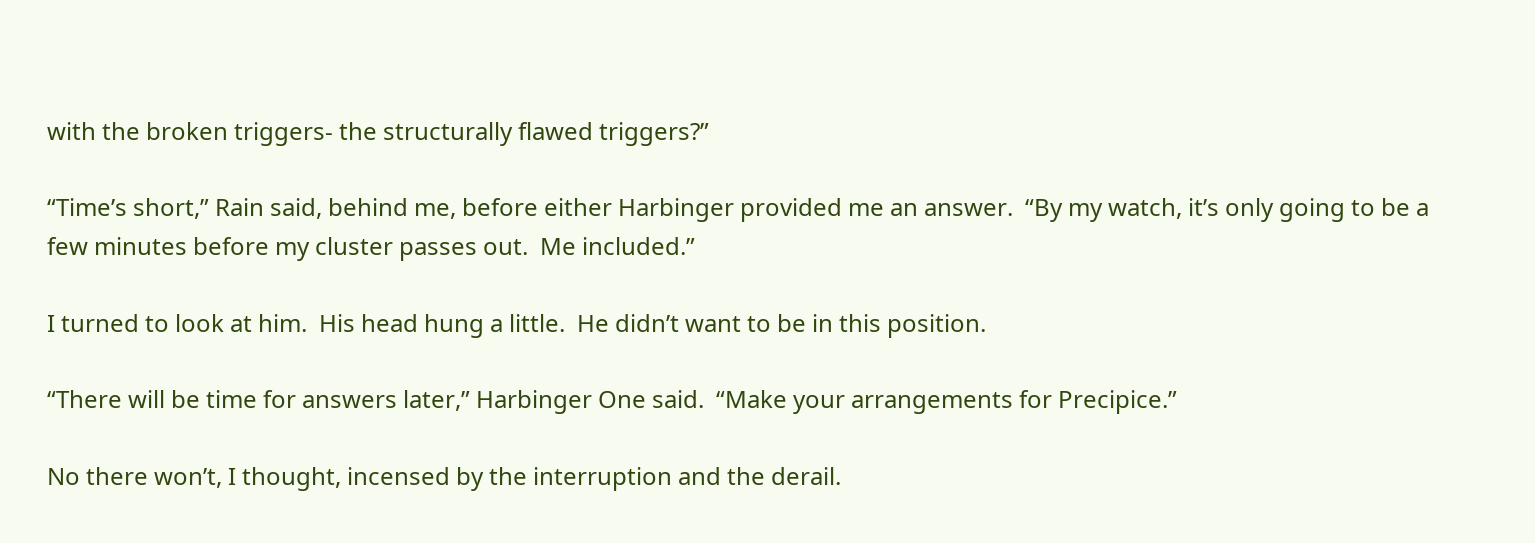with the broken triggers- the structurally flawed triggers?”

“Time’s short,” Rain said, behind me, before either Harbinger provided me an answer.  “By my watch, it’s only going to be a few minutes before my cluster passes out.  Me included.”

I turned to look at him.  His head hung a little.  He didn’t want to be in this position.

“There will be time for answers later,” Harbinger One said.  “Make your arrangements for Precipice.”

No there won’t, I thought, incensed by the interruption and the derail.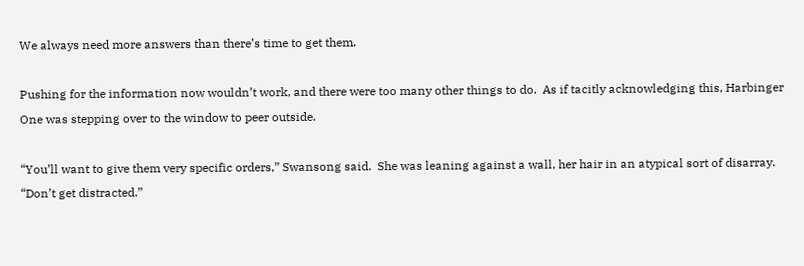We always need more answers than there’s time to get them.

Pushing for the information now wouldn’t work, and there were too many other things to do.  As if tacitly acknowledging this, Harbinger One was stepping over to the window to peer outside.

“You’ll want to give them very specific orders,” Swansong said.  She was leaning against a wall, her hair in an atypical sort of disarray.  “Don’t get distracted.”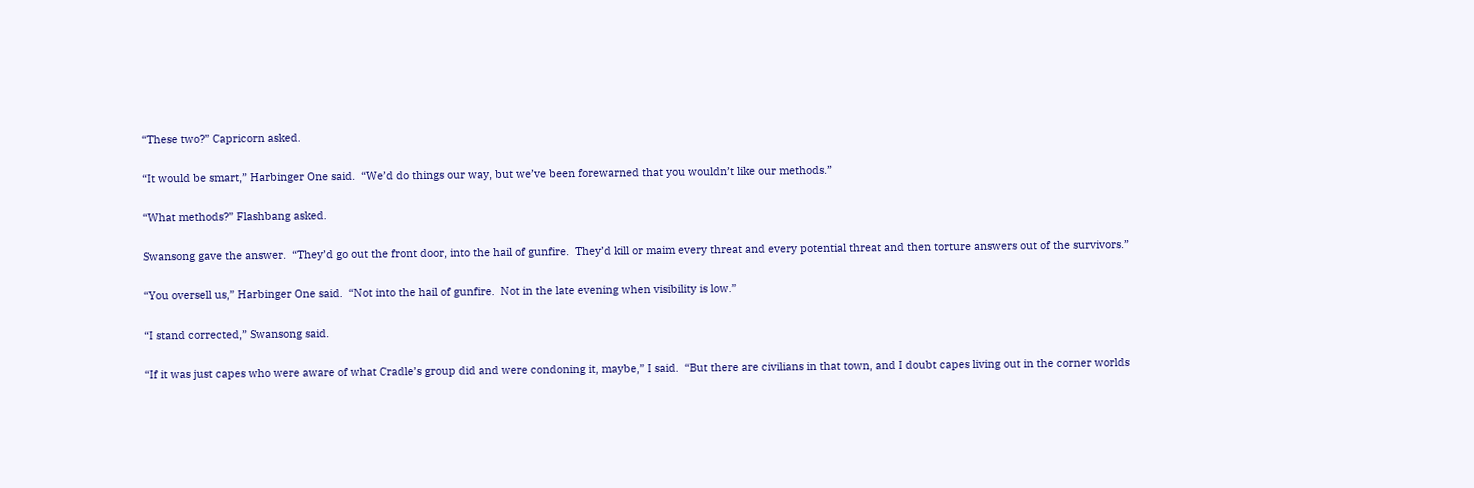“These two?” Capricorn asked.

“It would be smart,” Harbinger One said.  “We’d do things our way, but we’ve been forewarned that you wouldn’t like our methods.”

“What methods?” Flashbang asked.

Swansong gave the answer.  “They’d go out the front door, into the hail of gunfire.  They’d kill or maim every threat and every potential threat and then torture answers out of the survivors.”

“You oversell us,” Harbinger One said.  “Not into the hail of gunfire.  Not in the late evening when visibility is low.”

“I stand corrected,” Swansong said.

“If it was just capes who were aware of what Cradle’s group did and were condoning it, maybe,” I said.  “But there are civilians in that town, and I doubt capes living out in the corner worlds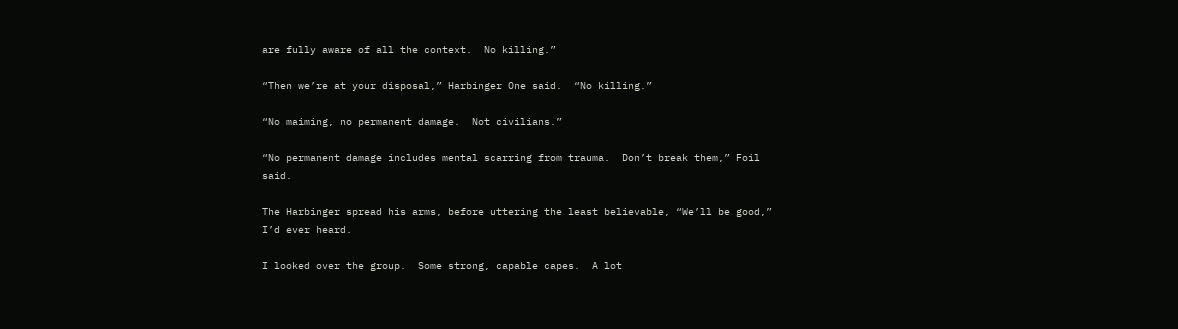are fully aware of all the context.  No killing.”

“Then we’re at your disposal,” Harbinger One said.  “No killing.”

“No maiming, no permanent damage.  Not civilians.”

“No permanent damage includes mental scarring from trauma.  Don’t break them,” Foil said.

The Harbinger spread his arms, before uttering the least believable, “We’ll be good,” I’d ever heard.

I looked over the group.  Some strong, capable capes.  A lot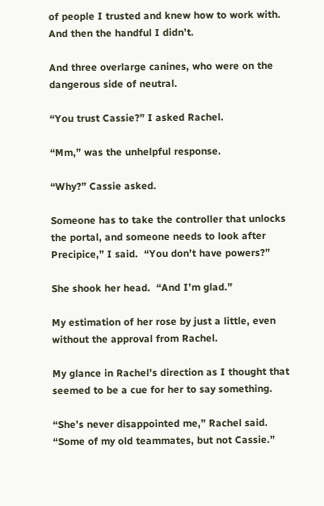of people I trusted and knew how to work with.  And then the handful I didn’t.

And three overlarge canines, who were on the dangerous side of neutral.

“You trust Cassie?” I asked Rachel.

“Mm,” was the unhelpful response.

“Why?” Cassie asked.

Someone has to take the controller that unlocks the portal, and someone needs to look after Precipice,” I said.  “You don’t have powers?”

She shook her head.  “And I’m glad.”

My estimation of her rose by just a little, even without the approval from Rachel.

My glance in Rachel’s direction as I thought that seemed to be a cue for her to say something.

“She’s never disappointed me,” Rachel said.  “Some of my old teammates, but not Cassie.”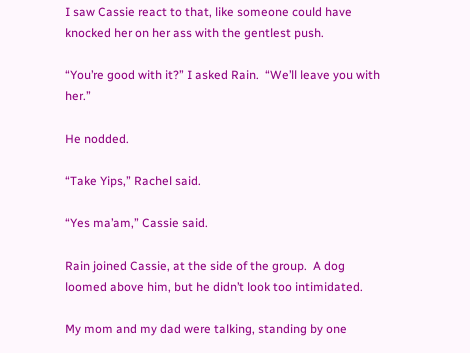I saw Cassie react to that, like someone could have knocked her on her ass with the gentlest push.

“You’re good with it?” I asked Rain.  “We’ll leave you with her.”

He nodded.

“Take Yips,” Rachel said.

“Yes ma’am,” Cassie said.

Rain joined Cassie, at the side of the group.  A dog loomed above him, but he didn’t look too intimidated.

My mom and my dad were talking, standing by one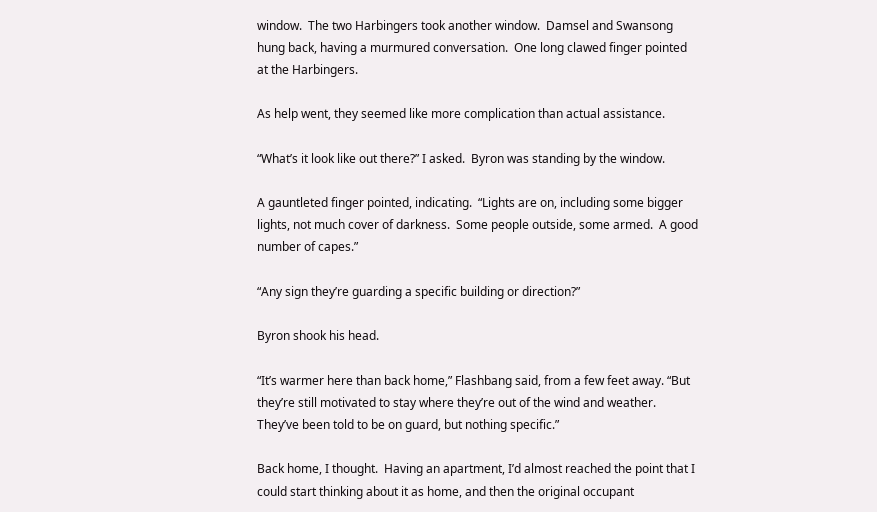window.  The two Harbingers took another window.  Damsel and Swansong hung back, having a murmured conversation.  One long clawed finger pointed at the Harbingers.

As help went, they seemed like more complication than actual assistance.

“What’s it look like out there?” I asked.  Byron was standing by the window.

A gauntleted finger pointed, indicating.  “Lights are on, including some bigger lights, not much cover of darkness.  Some people outside, some armed.  A good number of capes.”

“Any sign they’re guarding a specific building or direction?”

Byron shook his head.

“It’s warmer here than back home,” Flashbang said, from a few feet away. “But they’re still motivated to stay where they’re out of the wind and weather.  They’ve been told to be on guard, but nothing specific.”

Back home, I thought.  Having an apartment, I’d almost reached the point that I could start thinking about it as home, and then the original occupant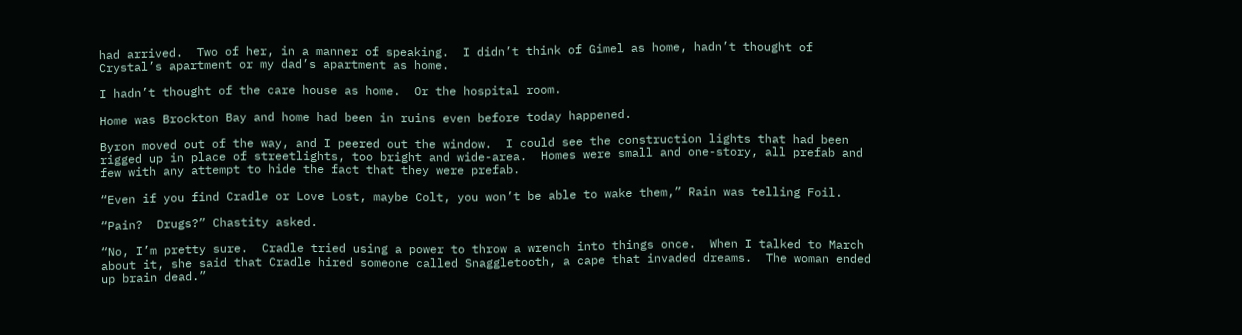had arrived.  Two of her, in a manner of speaking.  I didn’t think of Gimel as home, hadn’t thought of Crystal’s apartment or my dad’s apartment as home.

I hadn’t thought of the care house as home.  Or the hospital room.

Home was Brockton Bay and home had been in ruins even before today happened.

Byron moved out of the way, and I peered out the window.  I could see the construction lights that had been rigged up in place of streetlights, too bright and wide-area.  Homes were small and one-story, all prefab and few with any attempt to hide the fact that they were prefab.

“Even if you find Cradle or Love Lost, maybe Colt, you won’t be able to wake them,” Rain was telling Foil.

“Pain?  Drugs?” Chastity asked.

“No, I’m pretty sure.  Cradle tried using a power to throw a wrench into things once.  When I talked to March about it, she said that Cradle hired someone called Snaggletooth, a cape that invaded dreams.  The woman ended up brain dead.”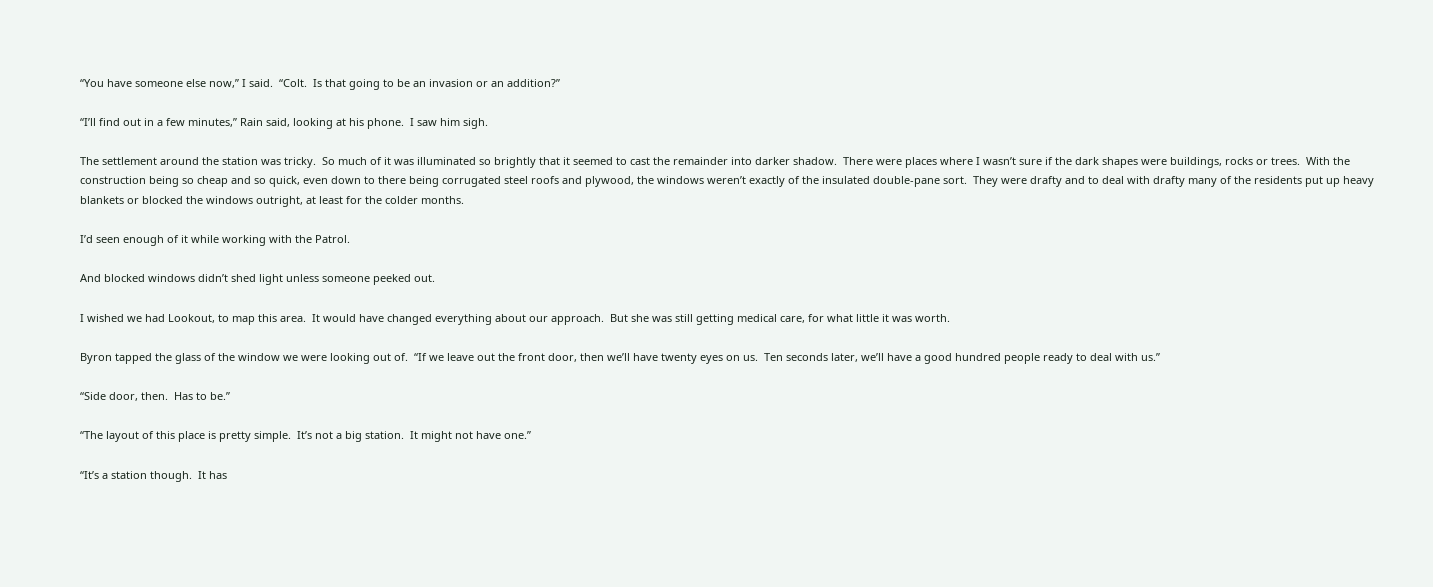“You have someone else now,” I said.  “Colt.  Is that going to be an invasion or an addition?”

“I’ll find out in a few minutes,” Rain said, looking at his phone.  I saw him sigh.

The settlement around the station was tricky.  So much of it was illuminated so brightly that it seemed to cast the remainder into darker shadow.  There were places where I wasn’t sure if the dark shapes were buildings, rocks or trees.  With the construction being so cheap and so quick, even down to there being corrugated steel roofs and plywood, the windows weren’t exactly of the insulated double-pane sort.  They were drafty and to deal with drafty many of the residents put up heavy blankets or blocked the windows outright, at least for the colder months.

I’d seen enough of it while working with the Patrol.

And blocked windows didn’t shed light unless someone peeked out.

I wished we had Lookout, to map this area.  It would have changed everything about our approach.  But she was still getting medical care, for what little it was worth.

Byron tapped the glass of the window we were looking out of.  “If we leave out the front door, then we’ll have twenty eyes on us.  Ten seconds later, we’ll have a good hundred people ready to deal with us.”

“Side door, then.  Has to be.”

“The layout of this place is pretty simple.  It’s not a big station.  It might not have one.”

“It’s a station though.  It has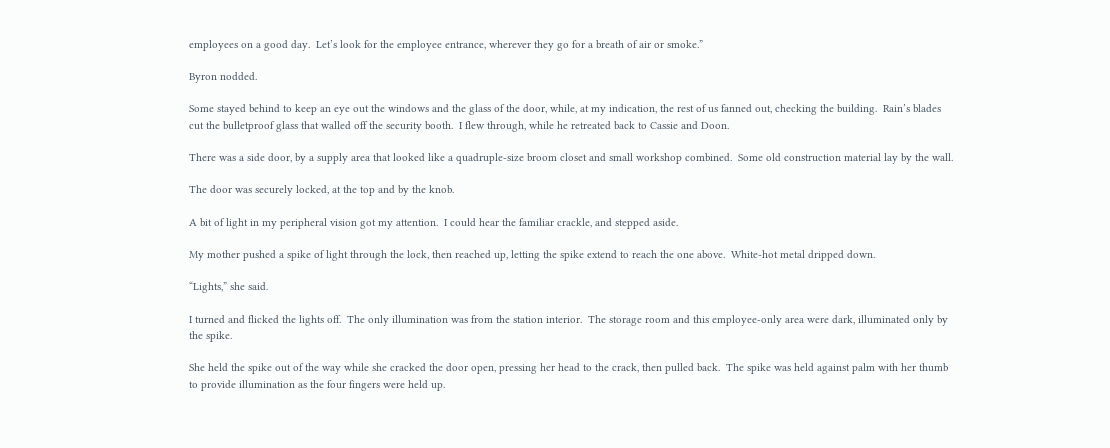employees on a good day.  Let’s look for the employee entrance, wherever they go for a breath of air or smoke.”

Byron nodded.

Some stayed behind to keep an eye out the windows and the glass of the door, while, at my indication, the rest of us fanned out, checking the building.  Rain’s blades cut the bulletproof glass that walled off the security booth.  I flew through, while he retreated back to Cassie and Doon.

There was a side door, by a supply area that looked like a quadruple-size broom closet and small workshop combined.  Some old construction material lay by the wall.

The door was securely locked, at the top and by the knob.

A bit of light in my peripheral vision got my attention.  I could hear the familiar crackle, and stepped aside.

My mother pushed a spike of light through the lock, then reached up, letting the spike extend to reach the one above.  White-hot metal dripped down.

“Lights,” she said.

I turned and flicked the lights off.  The only illumination was from the station interior.  The storage room and this employee-only area were dark, illuminated only by the spike.

She held the spike out of the way while she cracked the door open, pressing her head to the crack, then pulled back.  The spike was held against palm with her thumb to provide illumination as the four fingers were held up.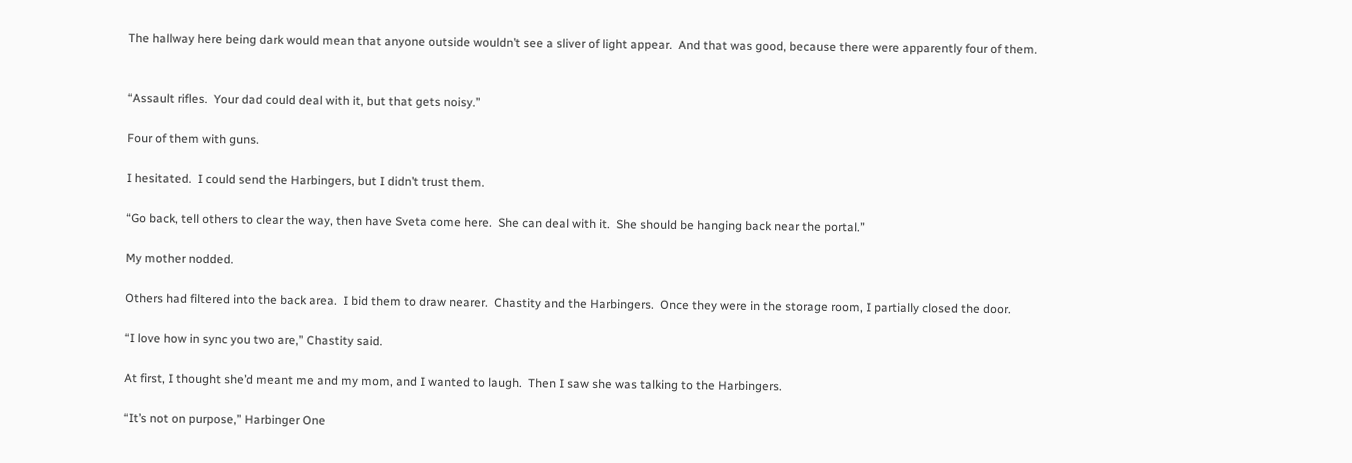The hallway here being dark would mean that anyone outside wouldn’t see a sliver of light appear.  And that was good, because there were apparently four of them.


“Assault rifles.  Your dad could deal with it, but that gets noisy.”

Four of them with guns.

I hesitated.  I could send the Harbingers, but I didn’t trust them.

“Go back, tell others to clear the way, then have Sveta come here.  She can deal with it.  She should be hanging back near the portal.”

My mother nodded.

Others had filtered into the back area.  I bid them to draw nearer.  Chastity and the Harbingers.  Once they were in the storage room, I partially closed the door.

“I love how in sync you two are,” Chastity said.

At first, I thought she’d meant me and my mom, and I wanted to laugh.  Then I saw she was talking to the Harbingers.

“It’s not on purpose,” Harbinger One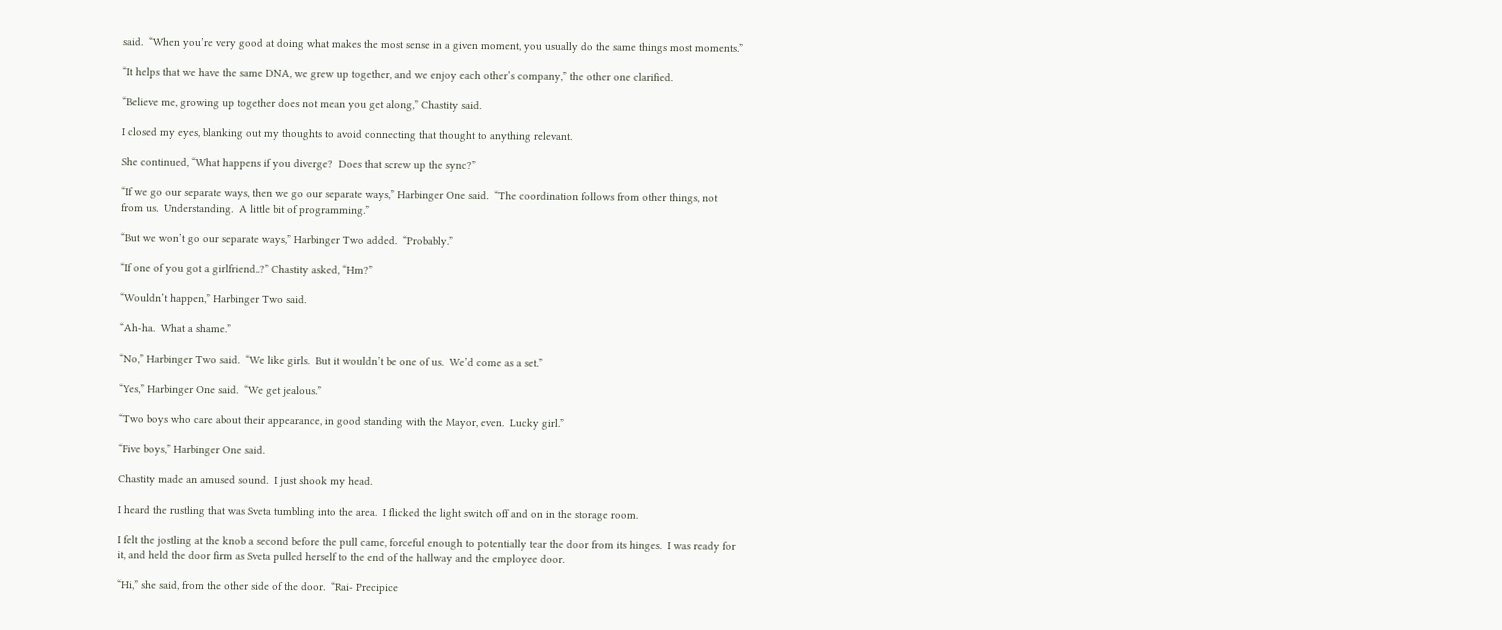said.  “When you’re very good at doing what makes the most sense in a given moment, you usually do the same things most moments.”

“It helps that we have the same DNA, we grew up together, and we enjoy each other’s company,” the other one clarified.

“Believe me, growing up together does not mean you get along,” Chastity said.

I closed my eyes, blanking out my thoughts to avoid connecting that thought to anything relevant.

She continued, “What happens if you diverge?  Does that screw up the sync?”

“If we go our separate ways, then we go our separate ways,” Harbinger One said.  “The coordination follows from other things, not from us.  Understanding.  A little bit of programming.”

“But we won’t go our separate ways,” Harbinger Two added.  “Probably.”

“If one of you got a girlfriend..?” Chastity asked, “Hm?”

“Wouldn’t happen,” Harbinger Two said.

“Ah-ha.  What a shame.”

“No,” Harbinger Two said.  “We like girls.  But it wouldn’t be one of us.  We’d come as a set.”

“Yes,” Harbinger One said.  “We get jealous.”

“Two boys who care about their appearance, in good standing with the Mayor, even.  Lucky girl.”

“Five boys,” Harbinger One said.

Chastity made an amused sound.  I just shook my head.

I heard the rustling that was Sveta tumbling into the area.  I flicked the light switch off and on in the storage room.

I felt the jostling at the knob a second before the pull came, forceful enough to potentially tear the door from its hinges.  I was ready for it, and held the door firm as Sveta pulled herself to the end of the hallway and the employee door.

“Hi,” she said, from the other side of the door.  “Rai- Precipice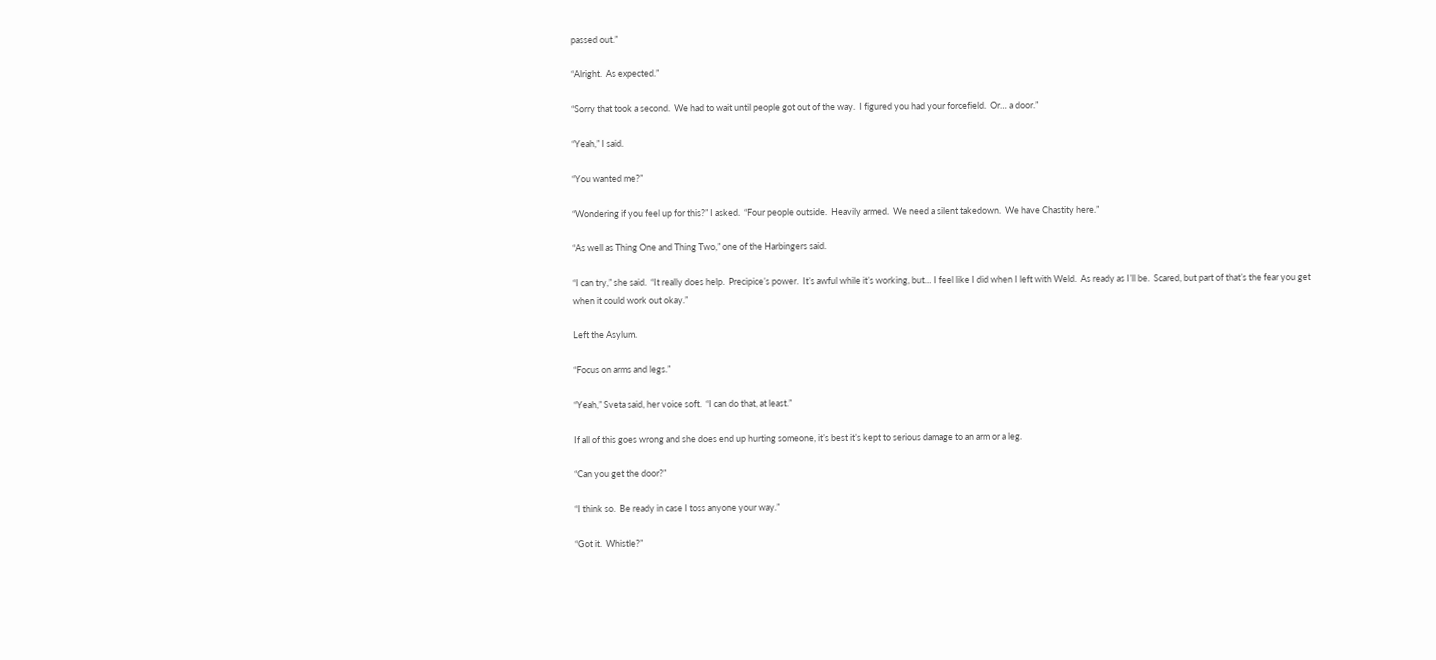passed out.”

“Alright.  As expected.”

“Sorry that took a second.  We had to wait until people got out of the way.  I figured you had your forcefield.  Or… a door.”

“Yeah,” I said.

“You wanted me?”

“Wondering if you feel up for this?” I asked.  “Four people outside.  Heavily armed.  We need a silent takedown.  We have Chastity here.”

“As well as Thing One and Thing Two,” one of the Harbingers said.

“I can try,” she said.  “It really does help.  Precipice’s power.  It’s awful while it’s working, but… I feel like I did when I left with Weld.  As ready as I’ll be.  Scared, but part of that’s the fear you get when it could work out okay.”

Left the Asylum.

“Focus on arms and legs.”

“Yeah,” Sveta said, her voice soft.  “I can do that, at least.”

If all of this goes wrong and she does end up hurting someone, it’s best it’s kept to serious damage to an arm or a leg.

“Can you get the door?”

“I think so.  Be ready in case I toss anyone your way.”

“Got it.  Whistle?”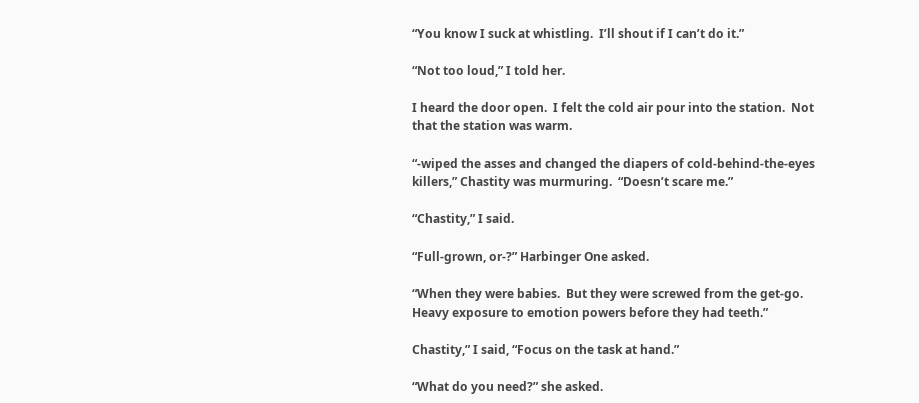“You know I suck at whistling.  I’ll shout if I can’t do it.”

“Not too loud,” I told her.

I heard the door open.  I felt the cold air pour into the station.  Not that the station was warm.

“-wiped the asses and changed the diapers of cold-behind-the-eyes killers,” Chastity was murmuring.  “Doesn’t scare me.”

“Chastity,” I said.

“Full-grown, or-?” Harbinger One asked.

“When they were babies.  But they were screwed from the get-go.  Heavy exposure to emotion powers before they had teeth.”

Chastity,” I said, “Focus on the task at hand.”

“What do you need?” she asked.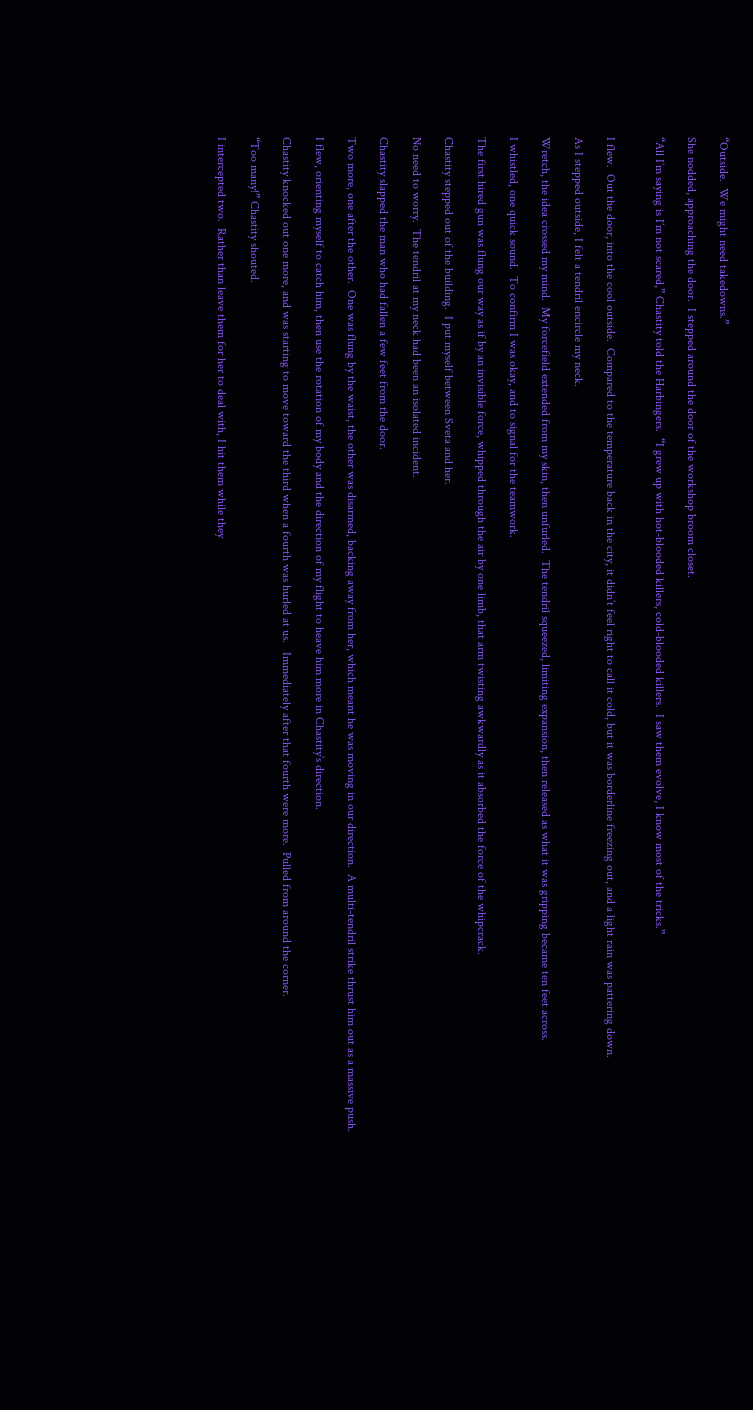“Outside.  We might need takedowns.”

She nodded, approaching the door.  I stepped around the door of the workshop broom closet.

“All I’m saying is I’m not scared,” Chastity told the Harbingers.  “I grew up with hot-blooded killers, cold-blooded killers.  I saw them evolve, I know most of the tricks.”


I flew.  Out the door, into the cool outside.  Compared to the temperature back in the city, it didn’t feel right to call it cold, but it was borderline freezing out, and a light rain was pattering down.

As I stepped outside, I felt a tendril encircle my neck.

Wretch, the idea crossed my mind.  My forcefield extended from my skin, then unfurled.  The tendril squeezed, limiting expansion, then released as what it was gripping became ten feet across.

I whistled, one quick sound.  To confirm I was okay, and to signal for the teamwork.

The first hired gun was flung our way as if by an invisible force, whipped through the air by one limb, that arm twisting awkwardly as it absorbed the force of the whipcrack.

Chastity stepped out of the building.  I put myself between Sveta and her.

No need to worry.  The tendril at my neck had been an isolated incident.

Chastity slapped the man who had fallen a few feet from the door.

Two more, one after the other.  One was flung by the waist, the other was disarmed, backing away from her, which meant he was moving in our direction.  A multi-tendril strike thrust him out as a massive push.

I flew, orienting myself to catch him, then use the rotation of my body and the direction of my flight to heave him more in Chastity’s direction.

Chastity knocked out one more, and was starting to move toward the third when a fourth was hurled at us.   Immediately after that fourth were more.  Pulled from around the corner.

“Too many!” Chastity shouted.

I intercepted two.  Rather than leave them for her to deal with, I hit them while they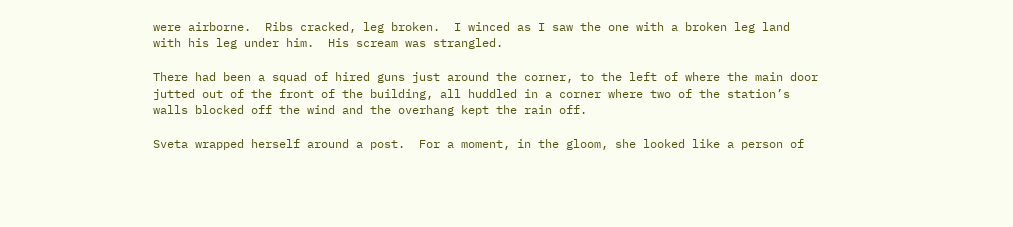were airborne.  Ribs cracked, leg broken.  I winced as I saw the one with a broken leg land with his leg under him.  His scream was strangled.

There had been a squad of hired guns just around the corner, to the left of where the main door jutted out of the front of the building, all huddled in a corner where two of the station’s walls blocked off the wind and the overhang kept the rain off.

Sveta wrapped herself around a post.  For a moment, in the gloom, she looked like a person of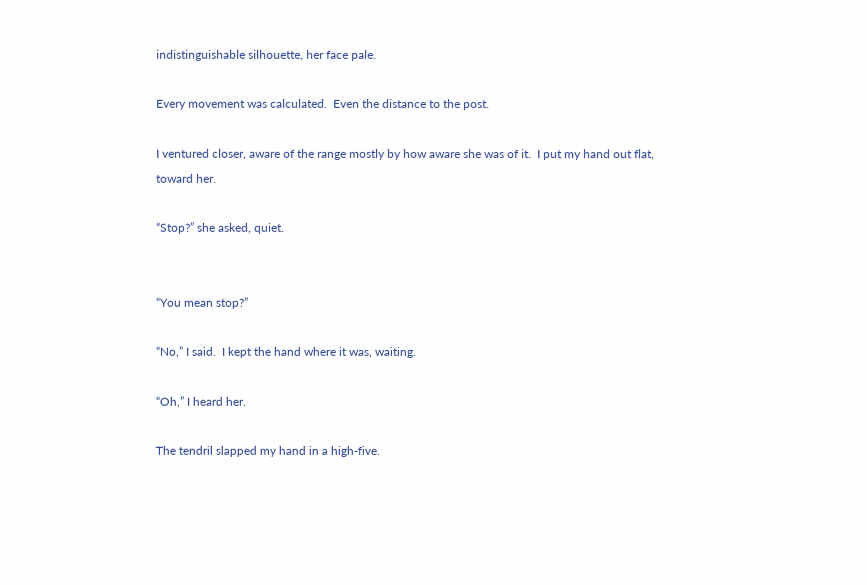indistinguishable silhouette, her face pale.

Every movement was calculated.  Even the distance to the post.

I ventured closer, aware of the range mostly by how aware she was of it.  I put my hand out flat, toward her.

“Stop?” she asked, quiet.


“You mean stop?”

“No,” I said.  I kept the hand where it was, waiting.

“Oh,” I heard her.

The tendril slapped my hand in a high-five.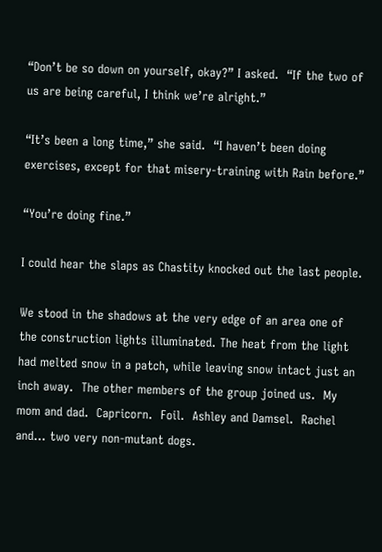“Don’t be so down on yourself, okay?” I asked.  “If the two of us are being careful, I think we’re alright.”

“It’s been a long time,” she said.  “I haven’t been doing exercises, except for that misery-training with Rain before.”

“You’re doing fine.”

I could hear the slaps as Chastity knocked out the last people.

We stood in the shadows at the very edge of an area one of the construction lights illuminated. The heat from the light had melted snow in a patch, while leaving snow intact just an inch away.  The other members of the group joined us.  My mom and dad.  Capricorn.  Foil.  Ashley and Damsel.  Rachel and… two very non-mutant dogs.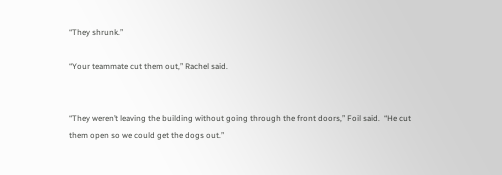“They shrunk.”

“Your teammate cut them out,” Rachel said.


“They weren’t leaving the building without going through the front doors,” Foil said.  “He cut them open so we could get the dogs out.”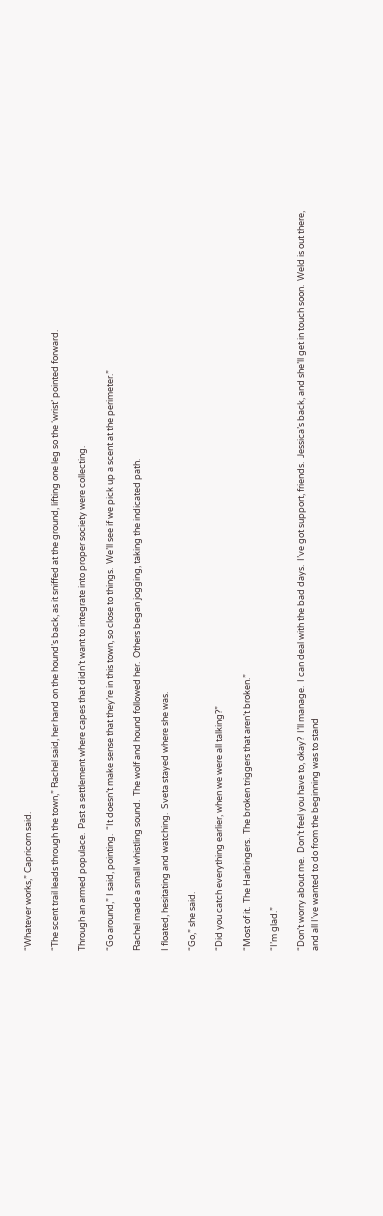“Whatever works,” Capricorn said.

“The scent trail leads through the town,” Rachel said, her hand on the hound’s back, as it sniffed at the ground, lifting one leg so the ‘wrist’ pointed forward.

Through an armed populace.  Past a settlement where capes that didn’t want to integrate into proper society were collecting.

“Go around,” I said, pointing.  “It doesn’t make sense that they’re in this town, so close to things.  We’ll see if we pick up a scent at the perimeter.”

Rachel made a small whistling sound.  The wolf and hound followed her.  Others began jogging, taking the indicated path.

I floated, hesitating and watching.  Sveta stayed where she was.

“Go,” she said.

“Did you catch everything earlier, when we were all talking?”

“Most of it.  The Harbingers.  The broken triggers that aren’t broken.”

“I’m glad.”

“Don’t worry about me.  Don’t feel you have to, okay?  I’ll manage.  I can deal with the bad days.  I’ve got support, friends.  Jessica’s back, and she’ll get in touch soon.  Weld is out there, and all I’ve wanted to do from the beginning was to stand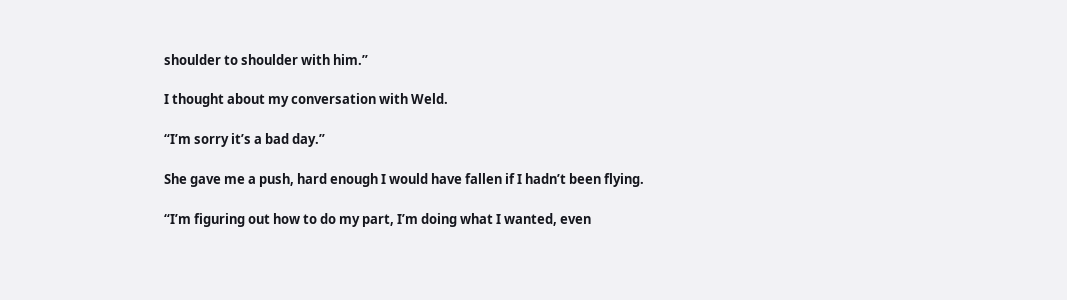shoulder to shoulder with him.”

I thought about my conversation with Weld.

“I’m sorry it’s a bad day.”

She gave me a push, hard enough I would have fallen if I hadn’t been flying.

“I’m figuring out how to do my part, I’m doing what I wanted, even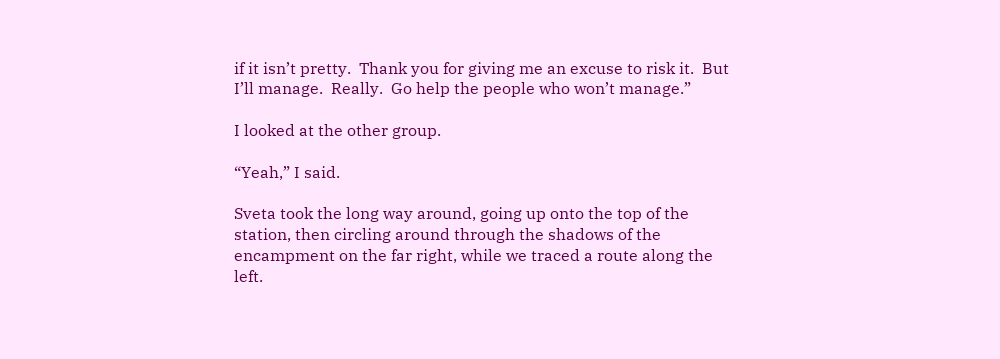if it isn’t pretty.  Thank you for giving me an excuse to risk it.  But I’ll manage.  Really.  Go help the people who won’t manage.”

I looked at the other group.

“Yeah,” I said.

Sveta took the long way around, going up onto the top of the station, then circling around through the shadows of the encampment on the far right, while we traced a route along the left.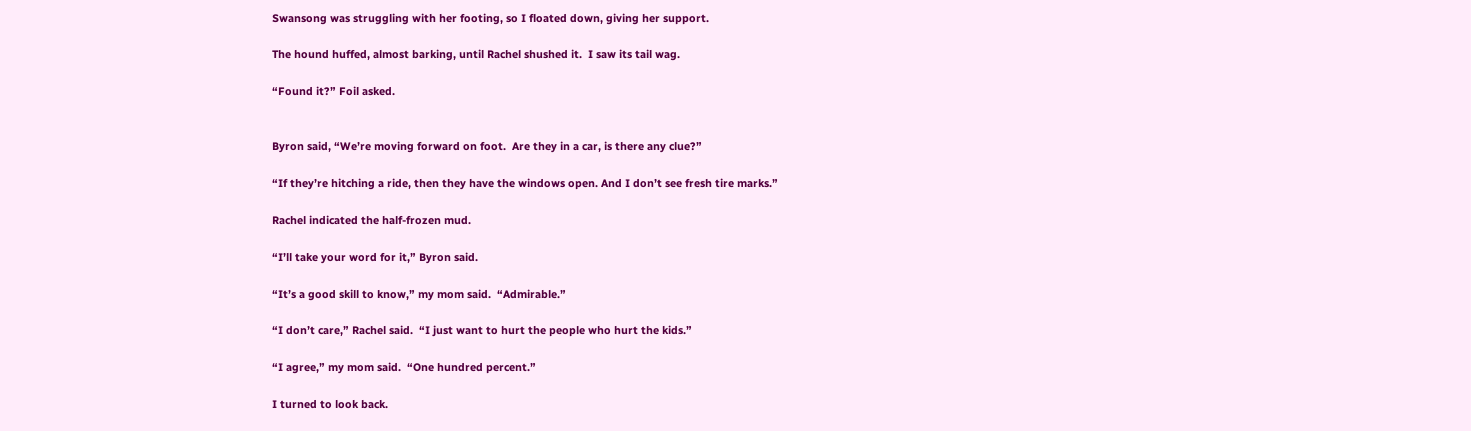Swansong was struggling with her footing, so I floated down, giving her support.

The hound huffed, almost barking, until Rachel shushed it.  I saw its tail wag.

“Found it?” Foil asked.


Byron said, “We’re moving forward on foot.  Are they in a car, is there any clue?”

“If they’re hitching a ride, then they have the windows open. And I don’t see fresh tire marks.”

Rachel indicated the half-frozen mud.

“I’ll take your word for it,” Byron said.

“It’s a good skill to know,” my mom said.  “Admirable.”

“I don’t care,” Rachel said.  “I just want to hurt the people who hurt the kids.”

“I agree,” my mom said.  “One hundred percent.”

I turned to look back.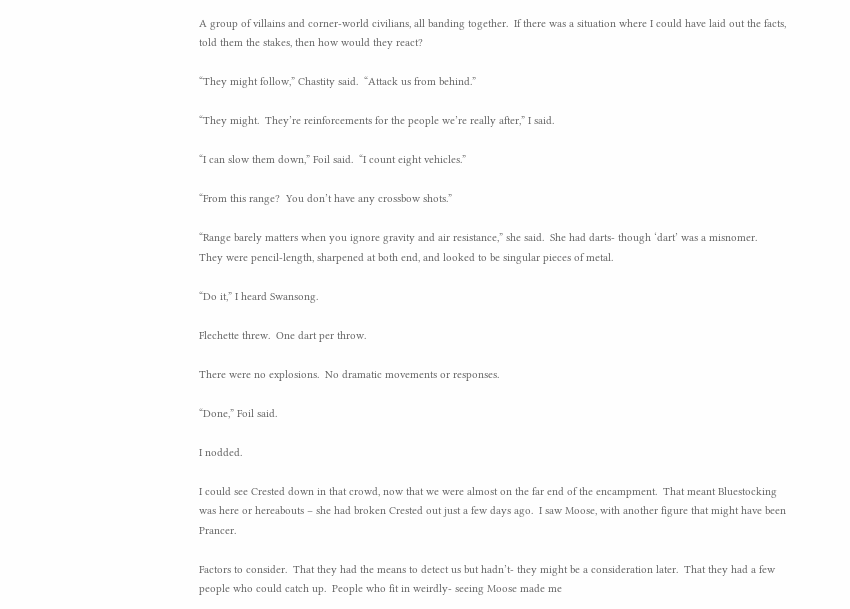A group of villains and corner-world civilians, all banding together.  If there was a situation where I could have laid out the facts, told them the stakes, then how would they react?

“They might follow,” Chastity said.  “Attack us from behind.”

“They might.  They’re reinforcements for the people we’re really after,” I said.

“I can slow them down,” Foil said.  “I count eight vehicles.”

“From this range?  You don’t have any crossbow shots.”

“Range barely matters when you ignore gravity and air resistance,” she said.  She had darts- though ‘dart’ was a misnomer.  They were pencil-length, sharpened at both end, and looked to be singular pieces of metal.

“Do it,” I heard Swansong.

Flechette threw.  One dart per throw.

There were no explosions.  No dramatic movements or responses.

“Done,” Foil said.

I nodded.

I could see Crested down in that crowd, now that we were almost on the far end of the encampment.  That meant Bluestocking was here or hereabouts – she had broken Crested out just a few days ago.  I saw Moose, with another figure that might have been Prancer.

Factors to consider.  That they had the means to detect us but hadn’t- they might be a consideration later.  That they had a few people who could catch up.  People who fit in weirdly- seeing Moose made me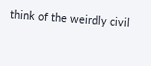think of the weirdly civil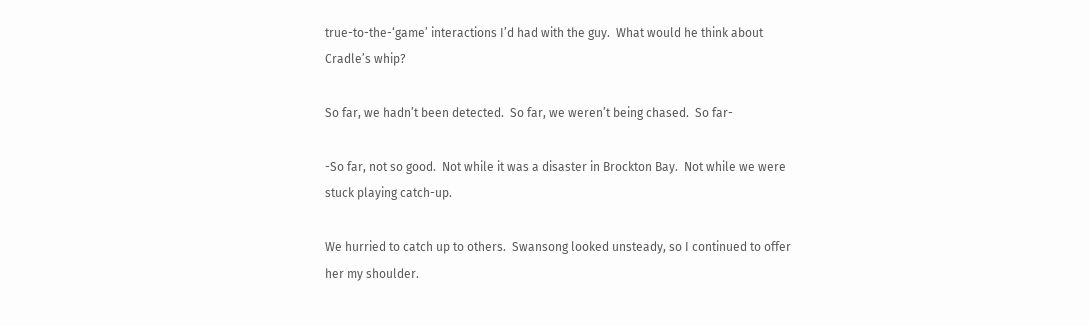true-to-the-‘game’ interactions I’d had with the guy.  What would he think about Cradle’s whip?

So far, we hadn’t been detected.  So far, we weren’t being chased.  So far-

-So far, not so good.  Not while it was a disaster in Brockton Bay.  Not while we were stuck playing catch-up.

We hurried to catch up to others.  Swansong looked unsteady, so I continued to offer her my shoulder.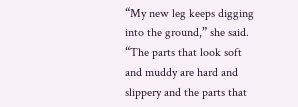“My new leg keeps digging into the ground,” she said.  “The parts that look soft and muddy are hard and slippery and the parts that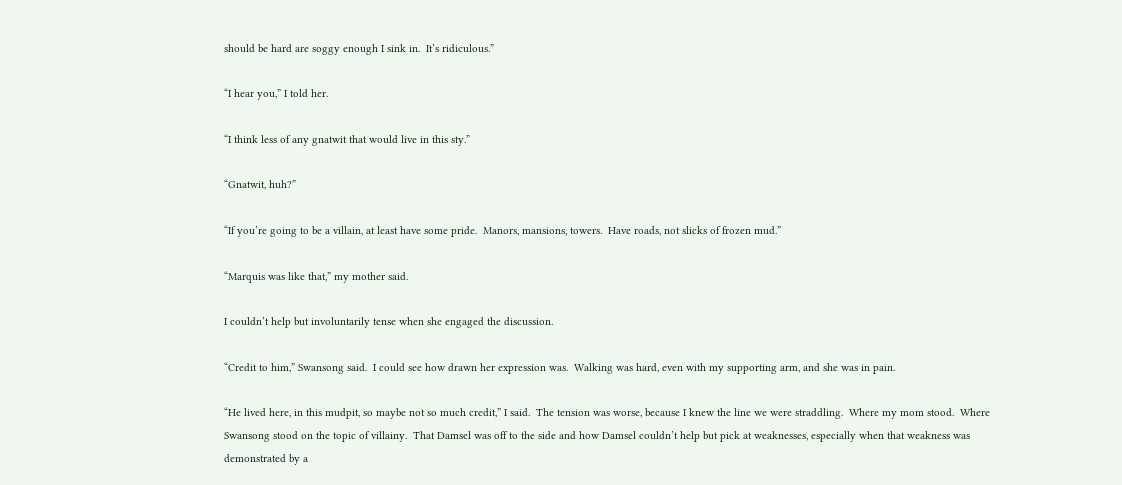should be hard are soggy enough I sink in.  It’s ridiculous.”

“I hear you,” I told her.

“I think less of any gnatwit that would live in this sty.”

“Gnatwit, huh?”

“If you’re going to be a villain, at least have some pride.  Manors, mansions, towers.  Have roads, not slicks of frozen mud.”

“Marquis was like that,” my mother said.

I couldn’t help but involuntarily tense when she engaged the discussion.

“Credit to him,” Swansong said.  I could see how drawn her expression was.  Walking was hard, even with my supporting arm, and she was in pain.

“He lived here, in this mudpit, so maybe not so much credit,” I said.  The tension was worse, because I knew the line we were straddling.  Where my mom stood.  Where Swansong stood on the topic of villainy.  That Damsel was off to the side and how Damsel couldn’t help but pick at weaknesses, especially when that weakness was demonstrated by a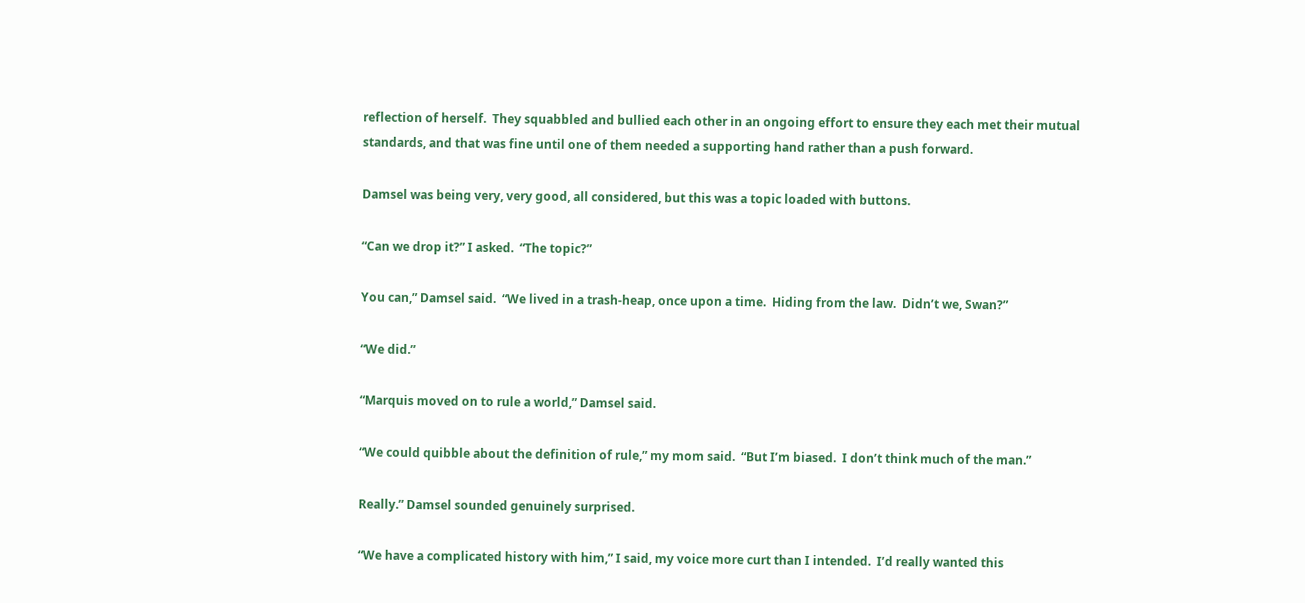reflection of herself.  They squabbled and bullied each other in an ongoing effort to ensure they each met their mutual standards, and that was fine until one of them needed a supporting hand rather than a push forward.

Damsel was being very, very good, all considered, but this was a topic loaded with buttons.

“Can we drop it?” I asked.  “The topic?”

You can,” Damsel said.  “We lived in a trash-heap, once upon a time.  Hiding from the law.  Didn’t we, Swan?”

“We did.”

“Marquis moved on to rule a world,” Damsel said.

“We could quibble about the definition of rule,” my mom said.  “But I’m biased.  I don’t think much of the man.”

Really.” Damsel sounded genuinely surprised.

“We have a complicated history with him,” I said, my voice more curt than I intended.  I’d really wanted this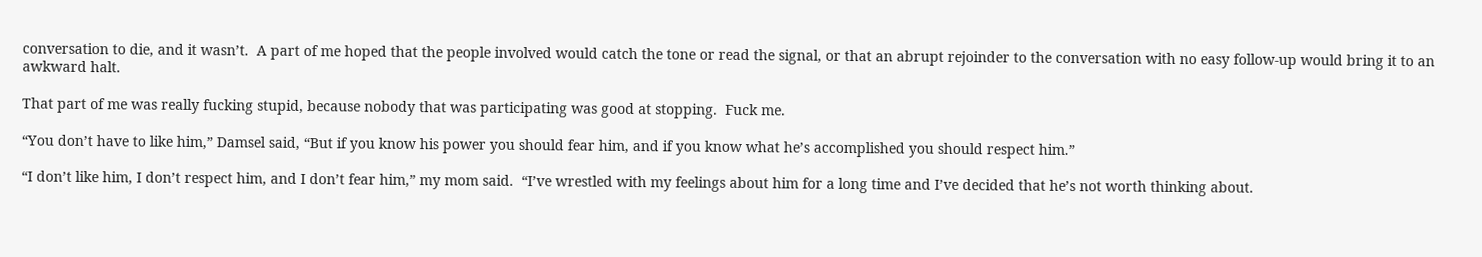conversation to die, and it wasn’t.  A part of me hoped that the people involved would catch the tone or read the signal, or that an abrupt rejoinder to the conversation with no easy follow-up would bring it to an awkward halt.

That part of me was really fucking stupid, because nobody that was participating was good at stopping.  Fuck me.

“You don’t have to like him,” Damsel said, “But if you know his power you should fear him, and if you know what he’s accomplished you should respect him.”

“I don’t like him, I don’t respect him, and I don’t fear him,” my mom said.  “I’ve wrestled with my feelings about him for a long time and I’ve decided that he’s not worth thinking about.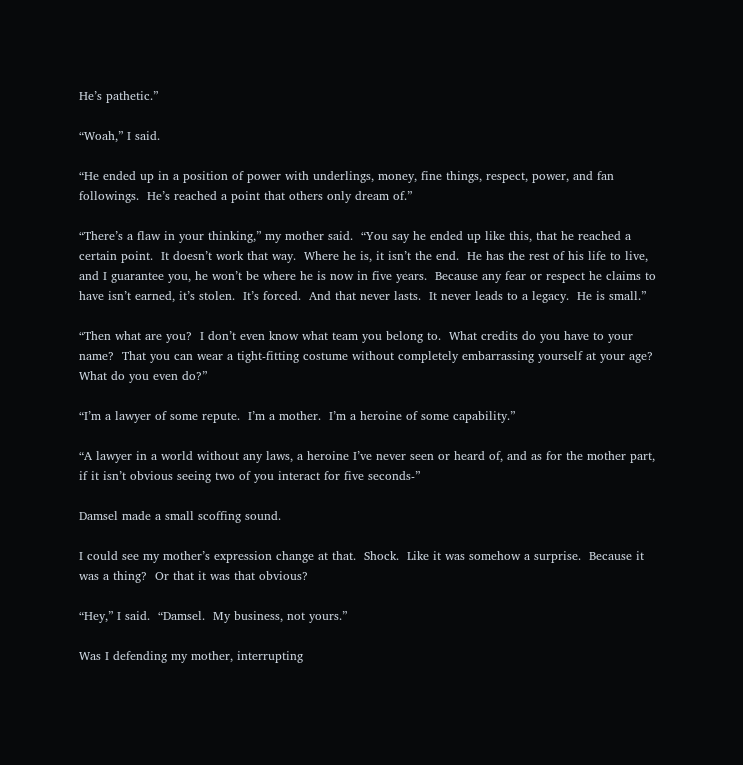He’s pathetic.”

“Woah,” I said.

“He ended up in a position of power with underlings, money, fine things, respect, power, and fan followings.  He’s reached a point that others only dream of.”

“There’s a flaw in your thinking,” my mother said.  “You say he ended up like this, that he reached a certain point.  It doesn’t work that way.  Where he is, it isn’t the end.  He has the rest of his life to live, and I guarantee you, he won’t be where he is now in five years.  Because any fear or respect he claims to have isn’t earned, it’s stolen.  It’s forced.  And that never lasts.  It never leads to a legacy.  He is small.”

“Then what are you?  I don’t even know what team you belong to.  What credits do you have to your name?  That you can wear a tight-fitting costume without completely embarrassing yourself at your age?  What do you even do?”

“I’m a lawyer of some repute.  I’m a mother.  I’m a heroine of some capability.”

“A lawyer in a world without any laws, a heroine I’ve never seen or heard of, and as for the mother part, if it isn’t obvious seeing two of you interact for five seconds-”

Damsel made a small scoffing sound.

I could see my mother’s expression change at that.  Shock.  Like it was somehow a surprise.  Because it was a thing?  Or that it was that obvious?

“Hey,” I said.  “Damsel.  My business, not yours.”

Was I defending my mother, interrupting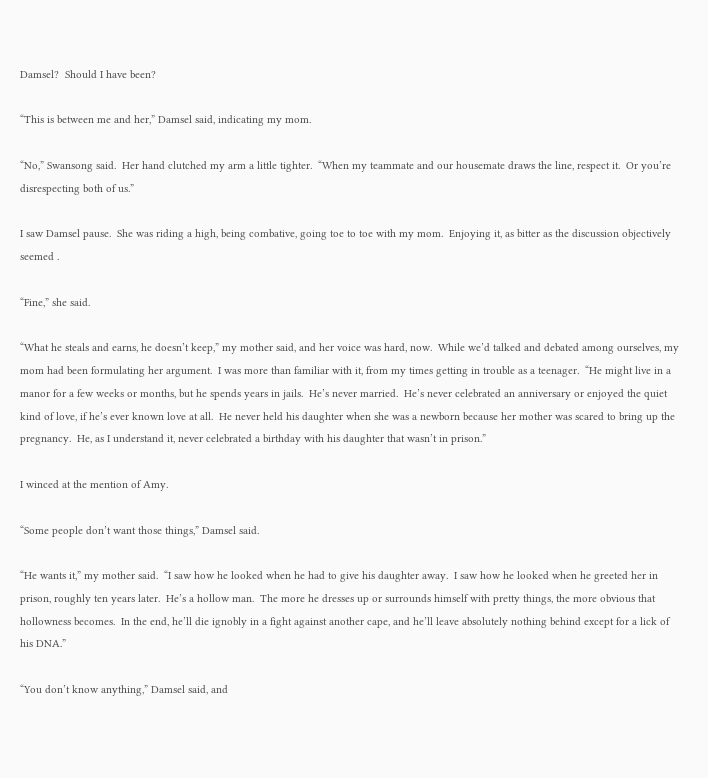Damsel?  Should I have been?

“This is between me and her,” Damsel said, indicating my mom.

“No,” Swansong said.  Her hand clutched my arm a little tighter.  “When my teammate and our housemate draws the line, respect it.  Or you’re disrespecting both of us.”

I saw Damsel pause.  She was riding a high, being combative, going toe to toe with my mom.  Enjoying it, as bitter as the discussion objectively seemed .

“Fine,” she said.

“What he steals and earns, he doesn’t keep,” my mother said, and her voice was hard, now.  While we’d talked and debated among ourselves, my mom had been formulating her argument.  I was more than familiar with it, from my times getting in trouble as a teenager.  “He might live in a manor for a few weeks or months, but he spends years in jails.  He’s never married.  He’s never celebrated an anniversary or enjoyed the quiet kind of love, if he’s ever known love at all.  He never held his daughter when she was a newborn because her mother was scared to bring up the pregnancy.  He, as I understand it, never celebrated a birthday with his daughter that wasn’t in prison.”

I winced at the mention of Amy.

“Some people don’t want those things,” Damsel said.

“He wants it,” my mother said.  “I saw how he looked when he had to give his daughter away.  I saw how he looked when he greeted her in prison, roughly ten years later.  He’s a hollow man.  The more he dresses up or surrounds himself with pretty things, the more obvious that hollowness becomes.  In the end, he’ll die ignobly in a fight against another cape, and he’ll leave absolutely nothing behind except for a lick of his DNA.”

“You don’t know anything,” Damsel said, and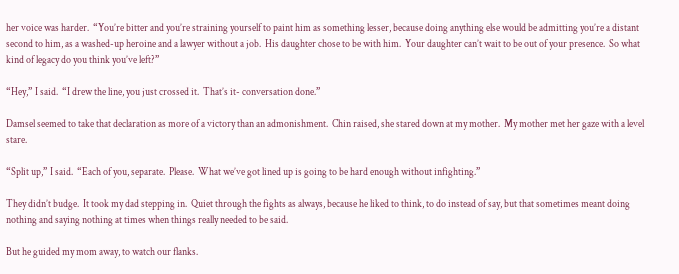her voice was harder.  “You’re bitter and you’re straining yourself to paint him as something lesser, because doing anything else would be admitting you’re a distant second to him, as a washed-up heroine and a lawyer without a job.  His daughter chose to be with him.  Your daughter can’t wait to be out of your presence.  So what kind of legacy do you think you’ve left?”

“Hey,” I said.  “I drew the line, you just crossed it.  That’s it- conversation done.”

Damsel seemed to take that declaration as more of a victory than an admonishment.  Chin raised, she stared down at my mother.  My mother met her gaze with a level stare.

“Split up,” I said.  “Each of you, separate.  Please.  What we’ve got lined up is going to be hard enough without infighting.”

They didn’t budge.  It took my dad stepping in.  Quiet through the fights as always, because he liked to think, to do instead of say, but that sometimes meant doing nothing and saying nothing at times when things really needed to be said.

But he guided my mom away, to watch our flanks.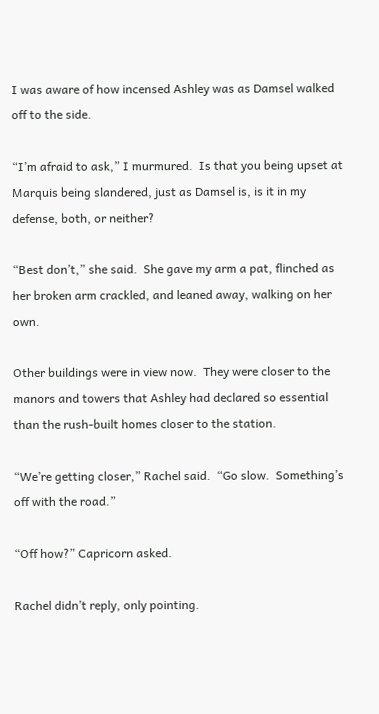I was aware of how incensed Ashley was as Damsel walked off to the side.

“I’m afraid to ask,” I murmured.  Is that you being upset at Marquis being slandered, just as Damsel is, is it in my defense, both, or neither?

“Best don’t,” she said.  She gave my arm a pat, flinched as her broken arm crackled, and leaned away, walking on her own.

Other buildings were in view now.  They were closer to the manors and towers that Ashley had declared so essential than the rush-built homes closer to the station.

“We’re getting closer,” Rachel said.  “Go slow.  Something’s off with the road.”

“Off how?” Capricorn asked.

Rachel didn’t reply, only pointing.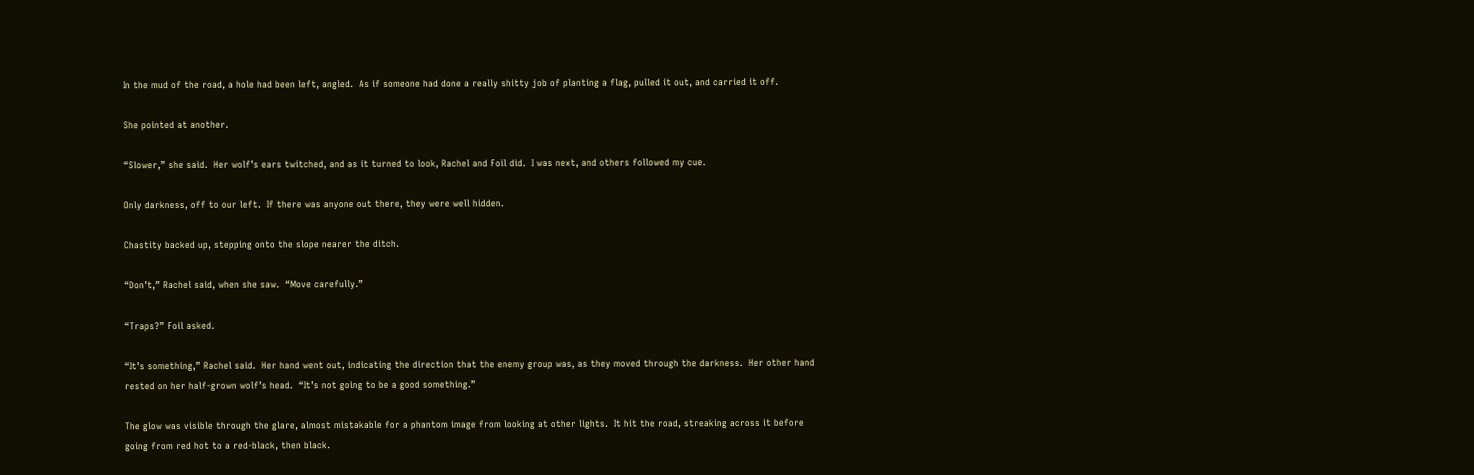In the mud of the road, a hole had been left, angled.  As if someone had done a really shitty job of planting a flag, pulled it out, and carried it off.

She pointed at another.

“Slower,” she said.  Her wolf’s ears twitched, and as it turned to look, Rachel and Foil did.  I was next, and others followed my cue.

Only darkness, off to our left.  If there was anyone out there, they were well hidden.

Chastity backed up, stepping onto the slope nearer the ditch.

“Don’t,” Rachel said, when she saw.  “Move carefully.”

“Traps?” Foil asked.

“It’s something,” Rachel said.  Her hand went out, indicating the direction that the enemy group was, as they moved through the darkness.  Her other hand rested on her half-grown wolf’s head.  “It’s not going to be a good something.”

The glow was visible through the glare, almost mistakable for a phantom image from looking at other lights.  It hit the road, streaking across it before going from red hot to a red-black, then black.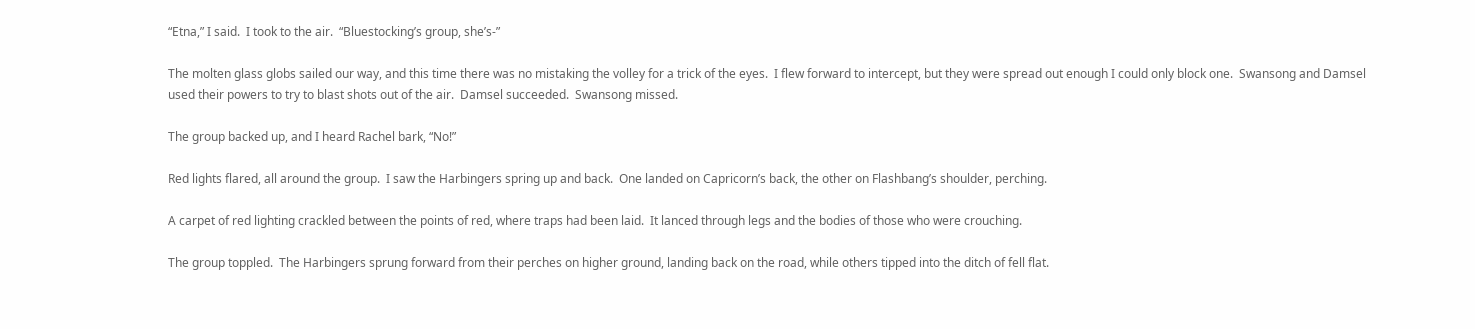“Etna,” I said.  I took to the air.  “Bluestocking’s group, she’s-”

The molten glass globs sailed our way, and this time there was no mistaking the volley for a trick of the eyes.  I flew forward to intercept, but they were spread out enough I could only block one.  Swansong and Damsel used their powers to try to blast shots out of the air.  Damsel succeeded.  Swansong missed.

The group backed up, and I heard Rachel bark, “No!”

Red lights flared, all around the group.  I saw the Harbingers spring up and back.  One landed on Capricorn’s back, the other on Flashbang’s shoulder, perching.

A carpet of red lighting crackled between the points of red, where traps had been laid.  It lanced through legs and the bodies of those who were crouching.

The group toppled.  The Harbingers sprung forward from their perches on higher ground, landing back on the road, while others tipped into the ditch of fell flat.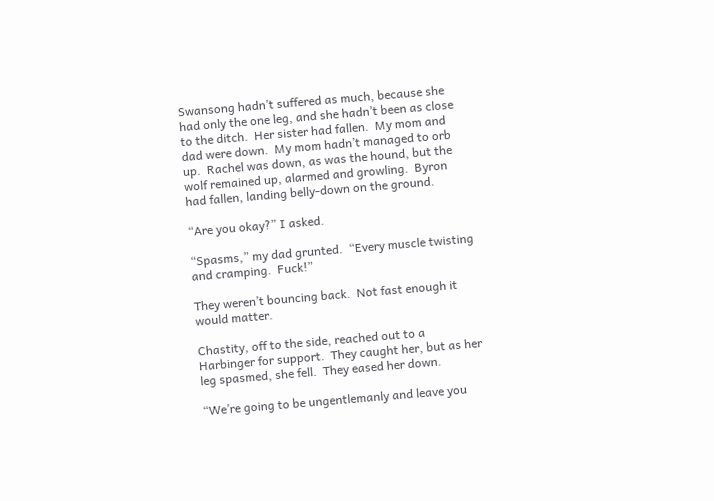Swansong hadn’t suffered as much, because she had only the one leg, and she hadn’t been as close to the ditch.  Her sister had fallen.  My mom and dad were down.  My mom hadn’t managed to orb up.  Rachel was down, as was the hound, but the wolf remained up, alarmed and growling.  Byron had fallen, landing belly-down on the ground.

“Are you okay?” I asked.

“Spasms,” my dad grunted.  “Every muscle twisting and cramping.  Fuck!”

They weren’t bouncing back.  Not fast enough it would matter.

Chastity, off to the side, reached out to a Harbinger for support.  They caught her, but as her leg spasmed, she fell.  They eased her down.

“We’re going to be ungentlemanly and leave you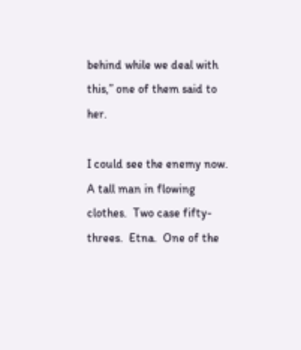behind while we deal with this,” one of them said to her.

I could see the enemy now.  A tall man in flowing clothes.  Two case fifty-threes.  Etna.  One of the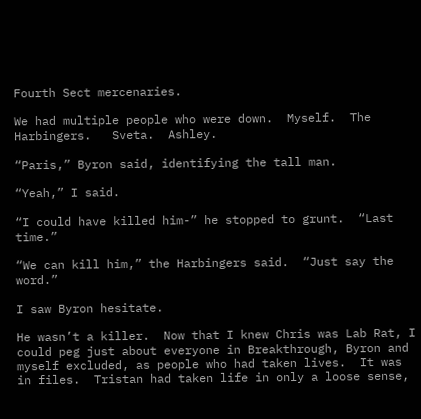Fourth Sect mercenaries.

We had multiple people who were down.  Myself.  The Harbingers.   Sveta.  Ashley.

“Paris,” Byron said, identifying the tall man.

“Yeah,” I said.

“I could have killed him-” he stopped to grunt.  “Last time.”

“We can kill him,” the Harbingers said.  “Just say the word.”

I saw Byron hesitate.

He wasn’t a killer.  Now that I knew Chris was Lab Rat, I could peg just about everyone in Breakthrough, Byron and myself excluded, as people who had taken lives.  It was in files.  Tristan had taken life in only a loose sense,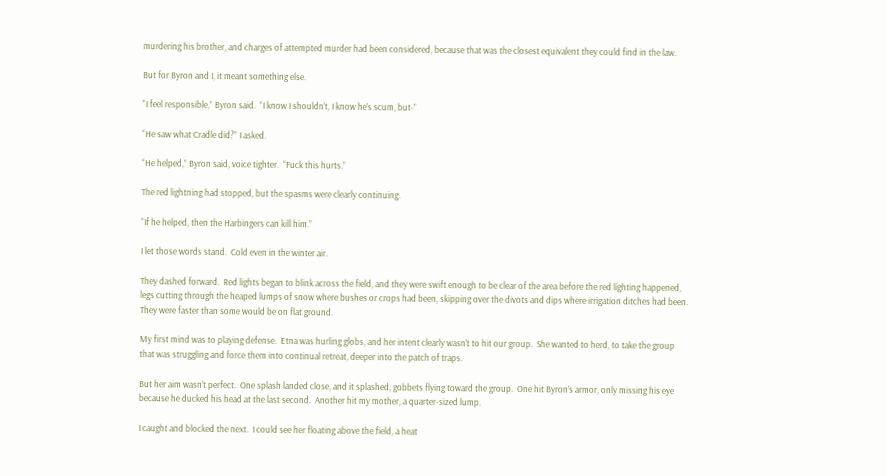murdering his brother, and charges of attempted murder had been considered, because that was the closest equivalent they could find in the law.

But for Byron and I, it meant something else.

“I feel responsible,” Byron said.  “I know I shouldn’t, I know he’s scum, but-”

“He saw what Cradle did?” I asked.

“He helped,” Byron said, voice tighter.  “Fuck this hurts.”

The red lightning had stopped, but the spasms were clearly continuing.

“If he helped, then the Harbingers can kill him.”

I let those words stand.  Cold even in the winter air.

They dashed forward.  Red lights began to blink across the field, and they were swift enough to be clear of the area before the red lighting happened, legs cutting through the heaped lumps of snow where bushes or crops had been, skipping over the divots and dips where irrigation ditches had been.  They were faster than some would be on flat ground.

My first mind was to playing defense.  Etna was hurling globs, and her intent clearly wasn’t to hit our group.  She wanted to herd, to take the group that was struggling and force them into continual retreat, deeper into the patch of traps.

But her aim wasn’t perfect.  One splash landed close, and it splashed, gobbets flying toward the group.  One hit Byron’s armor, only missing his eye because he ducked his head at the last second.  Another hit my mother, a quarter-sized lump.

I caught and blocked the next.  I could see her floating above the field, a heat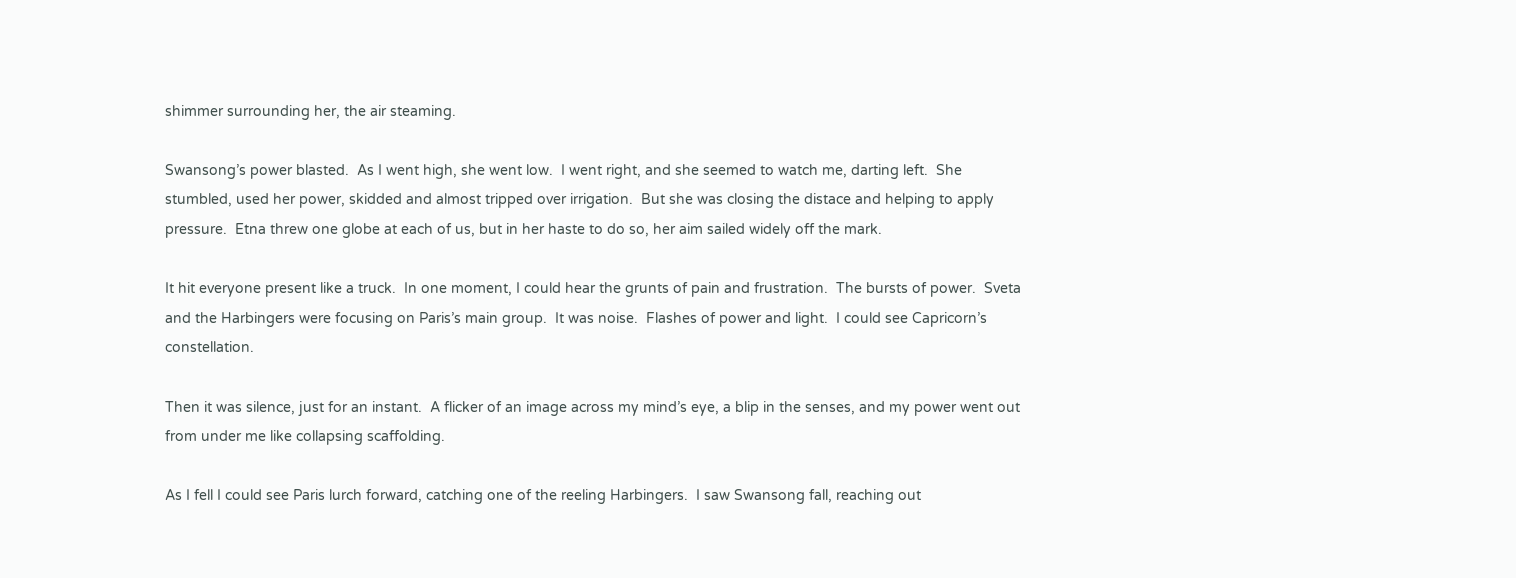shimmer surrounding her, the air steaming.

Swansong’s power blasted.  As I went high, she went low.  I went right, and she seemed to watch me, darting left.  She stumbled, used her power, skidded and almost tripped over irrigation.  But she was closing the distace and helping to apply pressure.  Etna threw one globe at each of us, but in her haste to do so, her aim sailed widely off the mark.

It hit everyone present like a truck.  In one moment, I could hear the grunts of pain and frustration.  The bursts of power.  Sveta and the Harbingers were focusing on Paris’s main group.  It was noise.  Flashes of power and light.  I could see Capricorn’s constellation.

Then it was silence, just for an instant.  A flicker of an image across my mind’s eye, a blip in the senses, and my power went out from under me like collapsing scaffolding.

As I fell I could see Paris lurch forward, catching one of the reeling Harbingers.  I saw Swansong fall, reaching out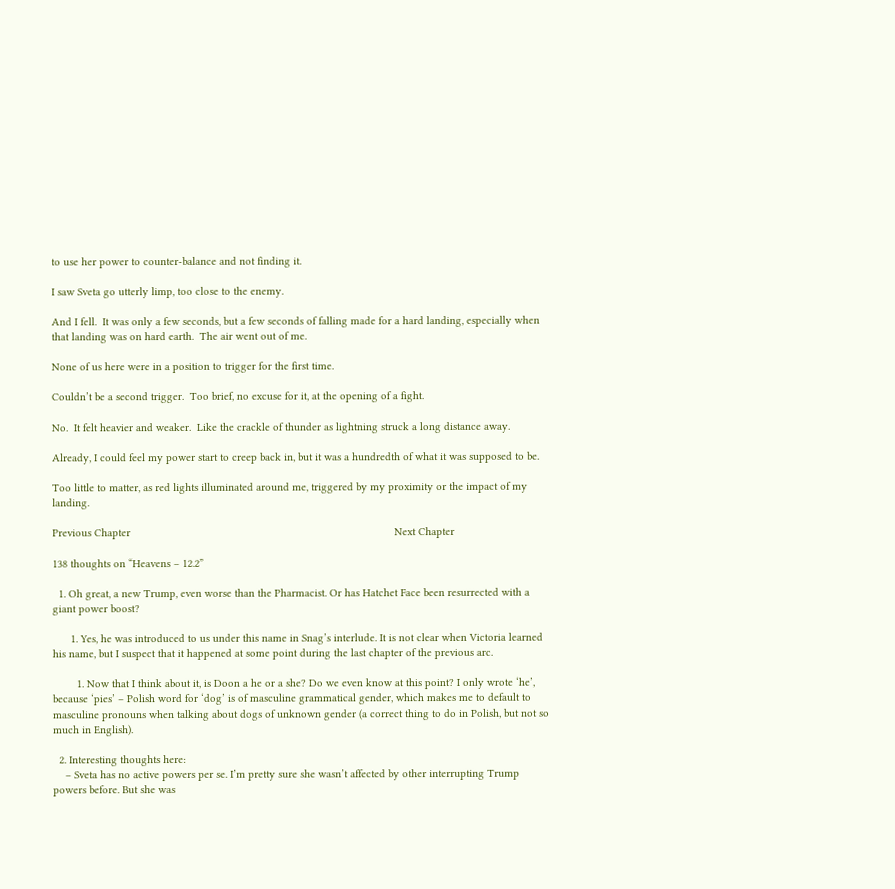to use her power to counter-balance and not finding it.

I saw Sveta go utterly limp, too close to the enemy.

And I fell.  It was only a few seconds, but a few seconds of falling made for a hard landing, especially when that landing was on hard earth.  The air went out of me.

None of us here were in a position to trigger for the first time.

Couldn’t be a second trigger.  Too brief, no excuse for it, at the opening of a fight.

No.  It felt heavier and weaker.  Like the crackle of thunder as lightning struck a long distance away.

Already, I could feel my power start to creep back in, but it was a hundredth of what it was supposed to be.

Too little to matter, as red lights illuminated around me, triggered by my proximity or the impact of my landing.

Previous Chapter                                                                                        Next Chapter

138 thoughts on “Heavens – 12.2”

  1. Oh great, a new Trump, even worse than the Pharmacist. Or has Hatchet Face been resurrected with a giant power boost?

      1. Yes, he was introduced to us under this name in Snag’s interlude. It is not clear when Victoria learned his name, but I suspect that it happened at some point during the last chapter of the previous arc.

        1. Now that I think about it, is Doon a he or a she? Do we even know at this point? I only wrote ‘he’, because ‘pies’ – Polish word for ‘dog’ is of masculine grammatical gender, which makes me to default to masculine pronouns when talking about dogs of unknown gender (a correct thing to do in Polish, but not so much in English).

  2. Interesting thoughts here:
    – Sveta has no active powers per se. I’m pretty sure she wasn’t affected by other interrupting Trump powers before. But she was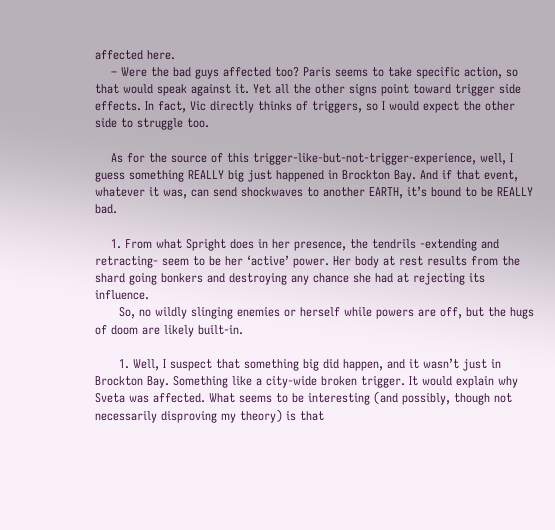affected here.
    – Were the bad guys affected too? Paris seems to take specific action, so that would speak against it. Yet all the other signs point toward trigger side effects. In fact, Vic directly thinks of triggers, so I would expect the other side to struggle too.

    As for the source of this trigger-like-but-not-trigger-experience, well, I guess something REALLY big just happened in Brockton Bay. And if that event, whatever it was, can send shockwaves to another EARTH, it’s bound to be REALLY bad.

    1. From what Spright does in her presence, the tendrils -extending and retracting- seem to be her ‘active’ power. Her body at rest results from the shard going bonkers and destroying any chance she had at rejecting its influence.
      So, no wildly slinging enemies or herself while powers are off, but the hugs of doom are likely built-in.

      1. Well, I suspect that something big did happen, and it wasn’t just in Brockton Bay. Something like a city-wide broken trigger. It would explain why Sveta was affected. What seems to be interesting (and possibly, though not necessarily disproving my theory) is that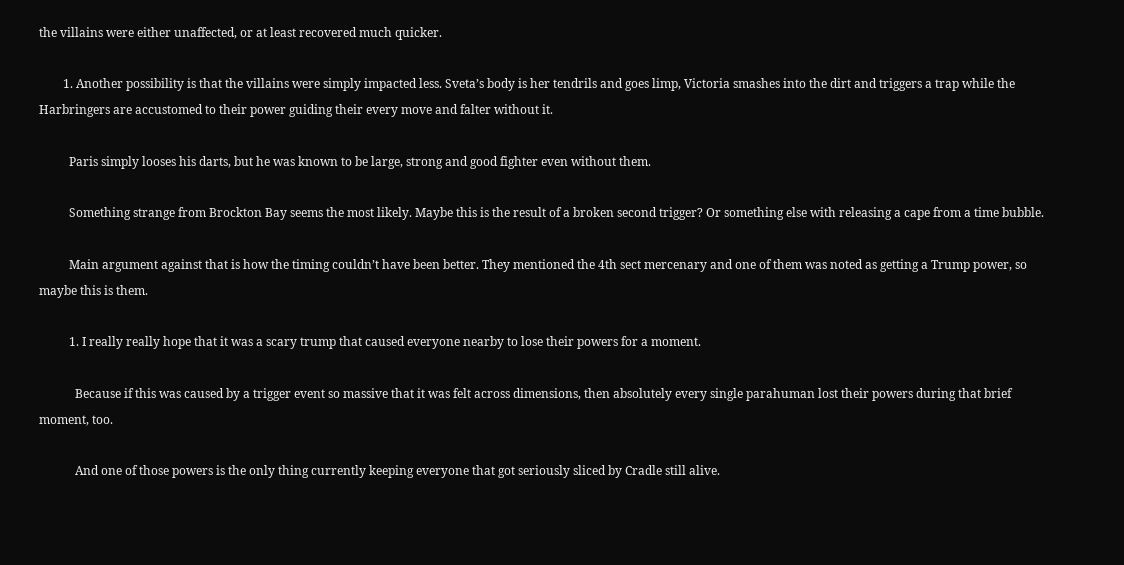the villains were either unaffected, or at least recovered much quicker.

        1. Another possibility is that the villains were simply impacted less. Sveta’s body is her tendrils and goes limp, Victoria smashes into the dirt and triggers a trap while the Harbringers are accustomed to their power guiding their every move and falter without it.

          Paris simply looses his darts, but he was known to be large, strong and good fighter even without them.

          Something strange from Brockton Bay seems the most likely. Maybe this is the result of a broken second trigger? Or something else with releasing a cape from a time bubble.

          Main argument against that is how the timing couldn’t have been better. They mentioned the 4th sect mercenary and one of them was noted as getting a Trump power, so maybe this is them.

          1. I really really hope that it was a scary trump that caused everyone nearby to lose their powers for a moment.

            Because if this was caused by a trigger event so massive that it was felt across dimensions, then absolutely every single parahuman lost their powers during that brief moment, too.

            And one of those powers is the only thing currently keeping everyone that got seriously sliced by Cradle still alive.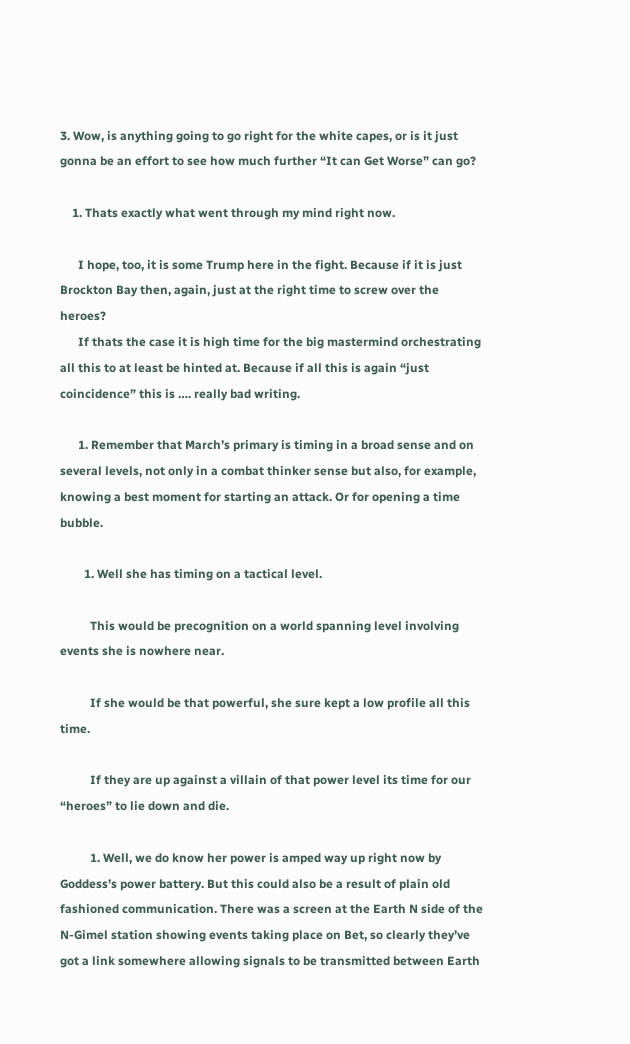3. Wow, is anything going to go right for the white capes, or is it just gonna be an effort to see how much further “It can Get Worse” can go?

    1. Thats exactly what went through my mind right now.

      I hope, too, it is some Trump here in the fight. Because if it is just Brockton Bay then, again, just at the right time to screw over the heroes?
      If thats the case it is high time for the big mastermind orchestrating all this to at least be hinted at. Because if all this is again “just coincidence” this is …. really bad writing.

      1. Remember that March’s primary is timing in a broad sense and on several levels, not only in a combat thinker sense but also, for example, knowing a best moment for starting an attack. Or for opening a time bubble.

        1. Well she has timing on a tactical level.

          This would be precognition on a world spanning level involving events she is nowhere near.

          If she would be that powerful, she sure kept a low profile all this time.

          If they are up against a villain of that power level its time for our “heroes” to lie down and die.

          1. Well, we do know her power is amped way up right now by Goddess’s power battery. But this could also be a result of plain old fashioned communication. There was a screen at the Earth N side of the N-Gimel station showing events taking place on Bet, so clearly they’ve got a link somewhere allowing signals to be transmitted between Earth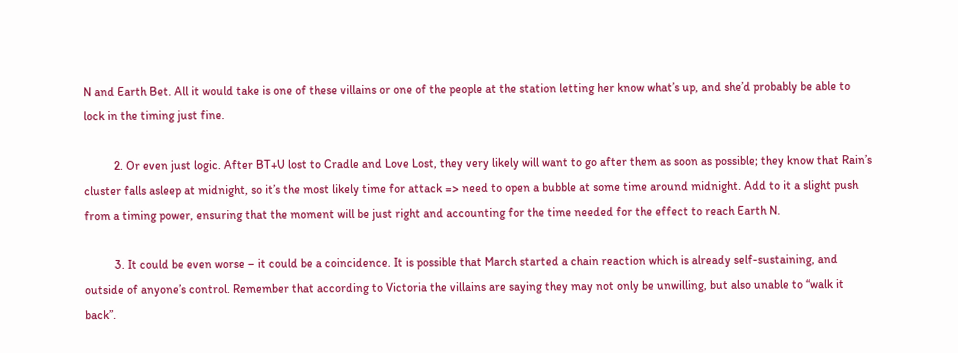N and Earth Bet. All it would take is one of these villains or one of the people at the station letting her know what’s up, and she’d probably be able to lock in the timing just fine.

          2. Or even just logic. After BT+U lost to Cradle and Love Lost, they very likely will want to go after them as soon as possible; they know that Rain’s cluster falls asleep at midnight, so it’s the most likely time for attack => need to open a bubble at some time around midnight. Add to it a slight push from a timing power, ensuring that the moment will be just right and accounting for the time needed for the effect to reach Earth N.

          3. It could be even worse – it could be a coincidence. It is possible that March started a chain reaction which is already self-sustaining, and outside of anyone’s control. Remember that according to Victoria the villains are saying they may not only be unwilling, but also unable to “walk it back”.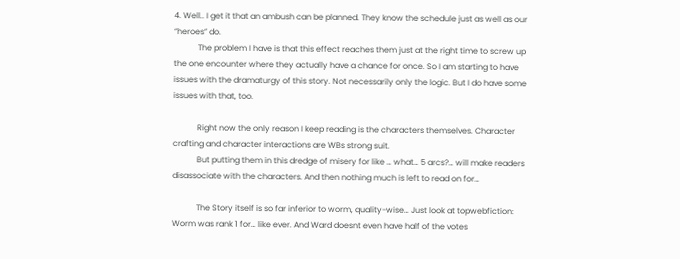4. Well.. I get it that an ambush can be planned. They know the schedule just as well as our “heroes” do.
            The problem I have is that this effect reaches them just at the right time to screw up the one encounter where they actually have a chance for once. So I am starting to have issues with the dramaturgy of this story. Not necessarily only the logic. But I do have some issues with that, too.

            Right now the only reason I keep reading is the characters themselves. Character crafting and character interactions are WBs strong suit.
            But putting them in this dredge of misery for like … what… 5 arcs?… will make readers disassociate with the characters. And then nothing much is left to read on for…

            The Story itself is so far inferior to worm, quality-wise… Just look at topwebfiction: Worm was rank 1 for… like ever. And Ward doesnt even have half of the votes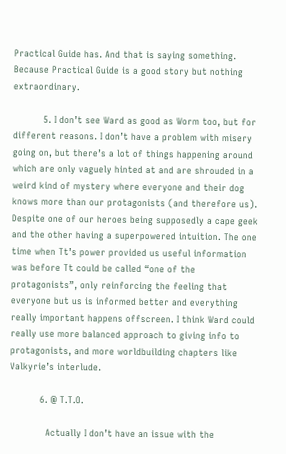Practical Guide has. And that is saying something. Because Practical Guide is a good story but nothing extraordinary.

          5. I don’t see Ward as good as Worm too, but for different reasons. I don’t have a problem with misery going on, but there’s a lot of things happening around which are only vaguely hinted at and are shrouded in a weird kind of mystery where everyone and their dog knows more than our protagonists (and therefore us). Despite one of our heroes being supposedly a cape geek and the other having a superpowered intuition. The one time when Tt’s power provided us useful information was before Tt could be called “one of the protagonists”, only reinforcing the feeling that everyone but us is informed better and everything really important happens offscreen. I think Ward could really use more balanced approach to giving info to protagonists, and more worldbuilding chapters like Valkyrie’s interlude.

          6. @ T.T.O.

            Actually I don’t have an issue with the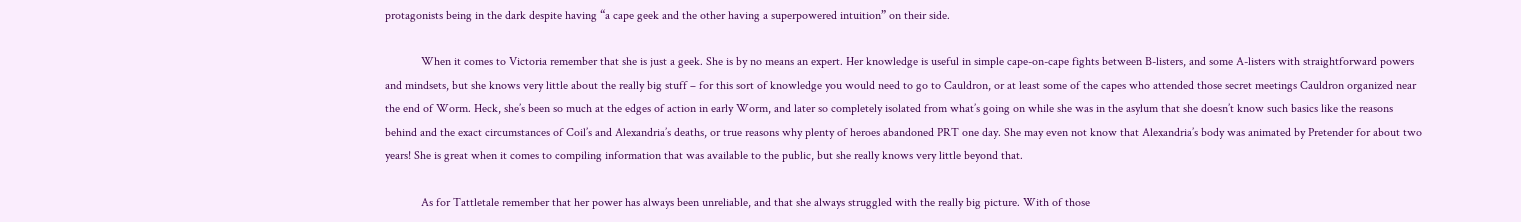protagonists being in the dark despite having “a cape geek and the other having a superpowered intuition” on their side.

            When it comes to Victoria remember that she is just a geek. She is by no means an expert. Her knowledge is useful in simple cape-on-cape fights between B-listers, and some A-listers with straightforward powers and mindsets, but she knows very little about the really big stuff – for this sort of knowledge you would need to go to Cauldron, or at least some of the capes who attended those secret meetings Cauldron organized near the end of Worm. Heck, she’s been so much at the edges of action in early Worm, and later so completely isolated from what’s going on while she was in the asylum that she doesn’t know such basics like the reasons behind and the exact circumstances of Coil’s and Alexandria’s deaths, or true reasons why plenty of heroes abandoned PRT one day. She may even not know that Alexandria’s body was animated by Pretender for about two years! She is great when it comes to compiling information that was available to the public, but she really knows very little beyond that.

            As for Tattletale remember that her power has always been unreliable, and that she always struggled with the really big picture. With of those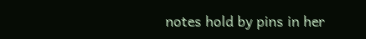notes hold by pins in her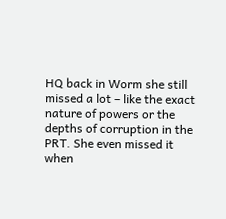HQ back in Worm she still missed a lot – like the exact nature of powers or the depths of corruption in the PRT. She even missed it when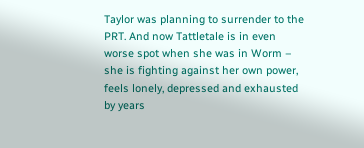Taylor was planning to surrender to the PRT. And now Tattletale is in even worse spot when she was in Worm – she is fighting against her own power, feels lonely, depressed and exhausted by years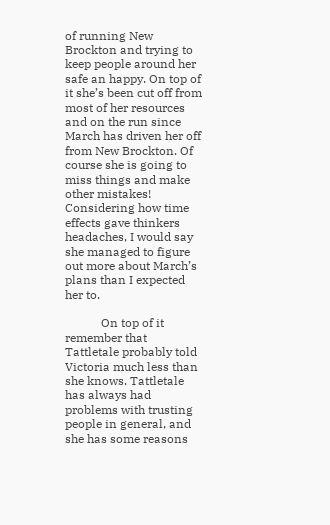of running New Brockton and trying to keep people around her safe an happy. On top of it she’s been cut off from most of her resources and on the run since March has driven her off from New Brockton. Of course she is going to miss things and make other mistakes! Considering how time effects gave thinkers headaches, I would say she managed to figure out more about March’s plans than I expected her to.

            On top of it remember that Tattletale probably told Victoria much less than she knows. Tattletale has always had problems with trusting people in general, and she has some reasons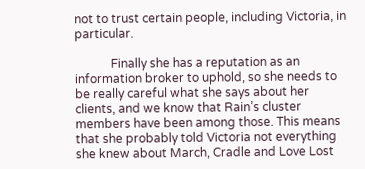not to trust certain people, including Victoria, in particular.

            Finally she has a reputation as an information broker to uphold, so she needs to be really careful what she says about her clients, and we know that Rain’s cluster members have been among those. This means that she probably told Victoria not everything she knew about March, Cradle and Love Lost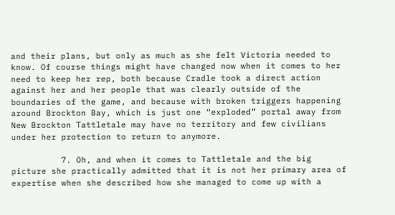and their plans, but only as much as she felt Victoria needed to know. Of course things might have changed now when it comes to her need to keep her rep, both because Cradle took a direct action against her and her people that was clearly outside of the boundaries of the game, and because with broken triggers happening around Brockton Bay, which is just one “exploded” portal away from New Brockton Tattletale may have no territory and few civilians under her protection to return to anymore.

          7. Oh, and when it comes to Tattletale and the big picture she practically admitted that it is not her primary area of expertise when she described how she managed to come up with a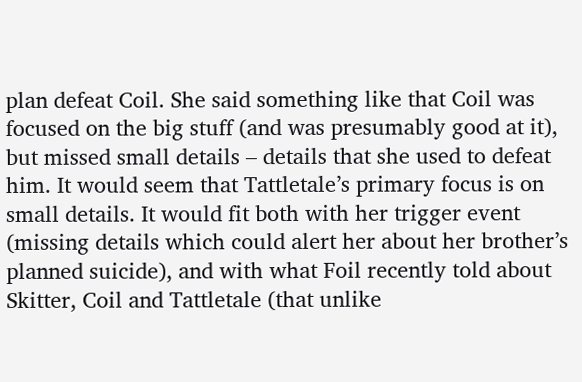plan defeat Coil. She said something like that Coil was focused on the big stuff (and was presumably good at it), but missed small details – details that she used to defeat him. It would seem that Tattletale’s primary focus is on small details. It would fit both with her trigger event (missing details which could alert her about her brother’s planned suicide), and with what Foil recently told about Skitter, Coil and Tattletale (that unlike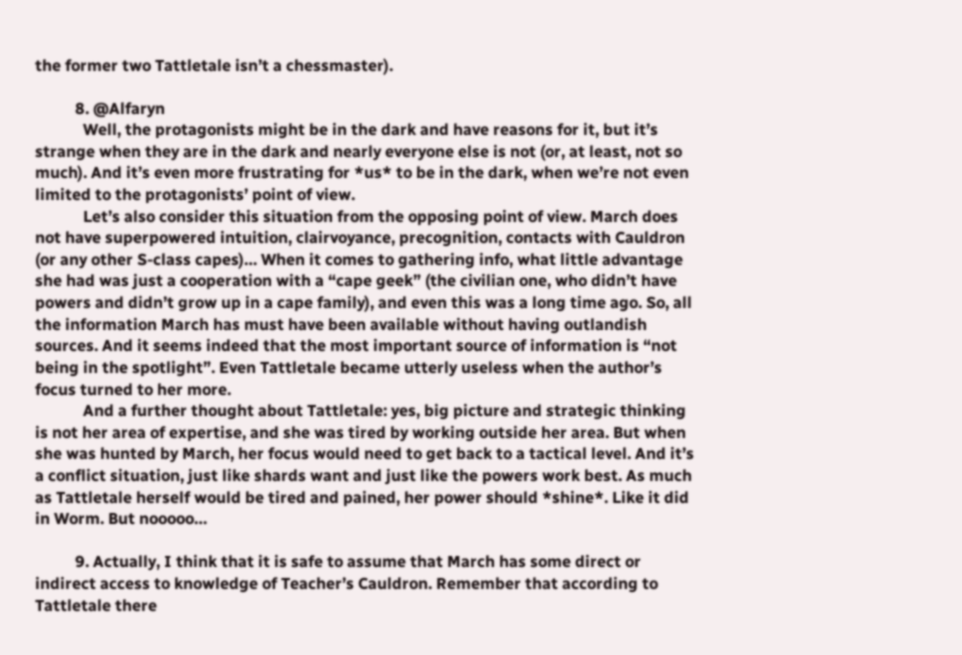the former two Tattletale isn’t a chessmaster).

          8. @Alfaryn
            Well, the protagonists might be in the dark and have reasons for it, but it’s strange when they are in the dark and nearly everyone else is not (or, at least, not so much). And it’s even more frustrating for *us* to be in the dark, when we’re not even limited to the protagonists’ point of view.
            Let’s also consider this situation from the opposing point of view. March does not have superpowered intuition, clairvoyance, precognition, contacts with Cauldron (or any other S-class capes)… When it comes to gathering info, what little advantage she had was just a cooperation with a “cape geek” (the civilian one, who didn’t have powers and didn’t grow up in a cape family), and even this was a long time ago. So, all the information March has must have been available without having outlandish sources. And it seems indeed that the most important source of information is “not being in the spotlight”. Even Tattletale became utterly useless when the author’s focus turned to her more.
            And a further thought about Tattletale: yes, big picture and strategic thinking is not her area of expertise, and she was tired by working outside her area. But when she was hunted by March, her focus would need to get back to a tactical level. And it’s a conflict situation, just like shards want and just like the powers work best. As much as Tattletale herself would be tired and pained, her power should *shine*. Like it did in Worm. But nooooo…

          9. Actually, I think that it is safe to assume that March has some direct or indirect access to knowledge of Teacher’s Cauldron. Remember that according to Tattletale there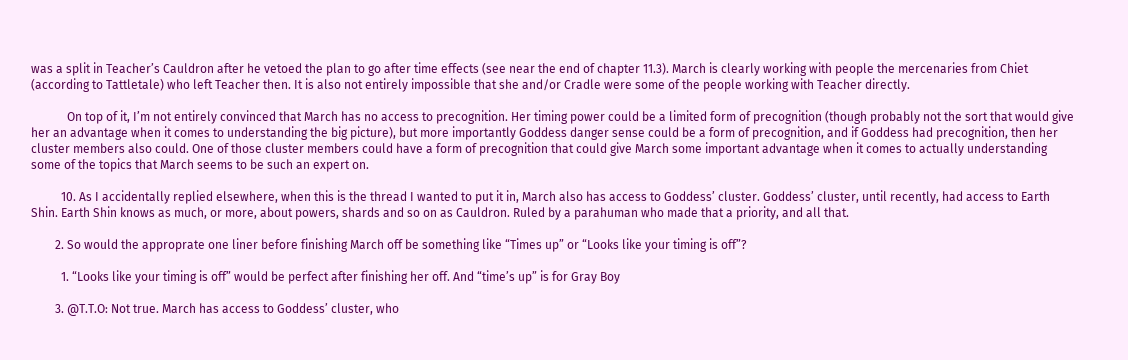was a split in Teacher’s Cauldron after he vetoed the plan to go after time effects (see near the end of chapter 11.3). March is clearly working with people the mercenaries from Chiet (according to Tattletale) who left Teacher then. It is also not entirely impossible that she and/or Cradle were some of the people working with Teacher directly.

            On top of it, I’m not entirely convinced that March has no access to precognition. Her timing power could be a limited form of precognition (though probably not the sort that would give her an advantage when it comes to understanding the big picture), but more importantly Goddess danger sense could be a form of precognition, and if Goddess had precognition, then her cluster members also could. One of those cluster members could have a form of precognition that could give March some important advantage when it comes to actually understanding some of the topics that March seems to be such an expert on.

          10. As I accidentally replied elsewhere, when this is the thread I wanted to put it in, March also has access to Goddess’ cluster. Goddess’ cluster, until recently, had access to Earth Shin. Earth Shin knows as much, or more, about powers, shards and so on as Cauldron. Ruled by a parahuman who made that a priority, and all that.

        2. So would the approprate one liner before finishing March off be something like “Times up” or “Looks like your timing is off”?

          1. “Looks like your timing is off” would be perfect after finishing her off. And “time’s up” is for Gray Boy

        3. @T.T.O: Not true. March has access to Goddess’ cluster, who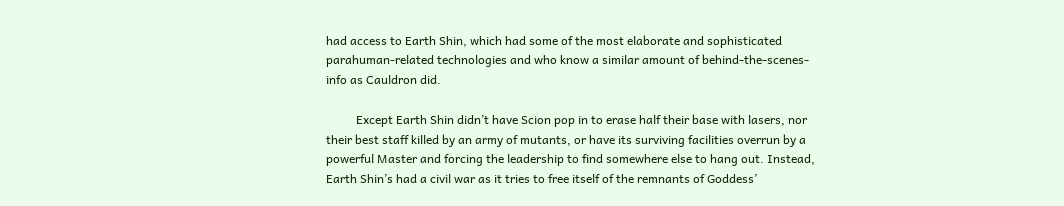had access to Earth Shin, which had some of the most elaborate and sophisticated parahuman-related technologies and who know a similar amount of behind-the-scenes-info as Cauldron did.

          Except Earth Shin didn’t have Scion pop in to erase half their base with lasers, nor their best staff killed by an army of mutants, or have its surviving facilities overrun by a powerful Master and forcing the leadership to find somewhere else to hang out. Instead, Earth Shin’s had a civil war as it tries to free itself of the remnants of Goddess’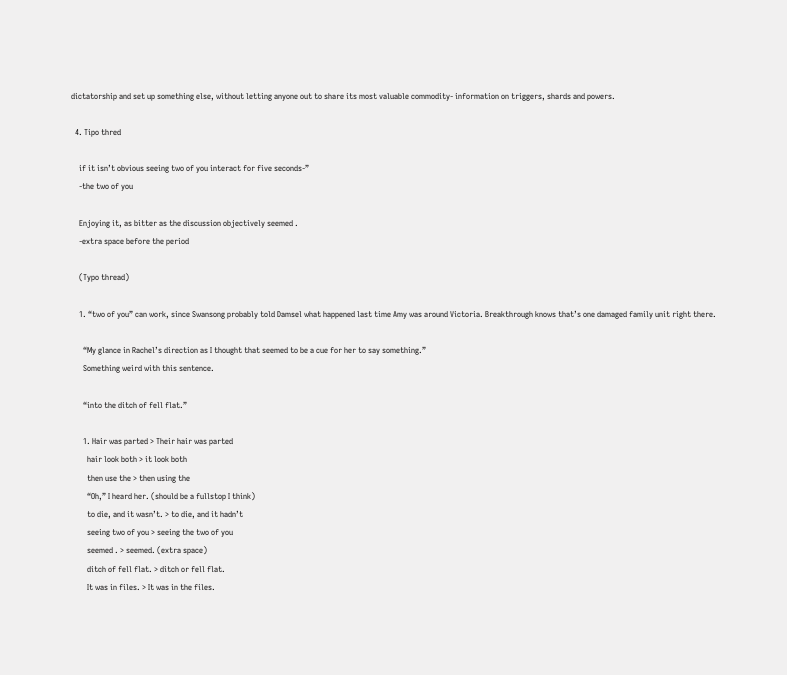dictatorship and set up something else, without letting anyone out to share its most valuable commodity- information on triggers, shards and powers.

  4. Tipo thred

    if it isn’t obvious seeing two of you interact for five seconds-”
    -the two of you

    Enjoying it, as bitter as the discussion objectively seemed .
    -extra space before the period

    (Typo thread)

    1. “two of you” can work, since Swansong probably told Damsel what happened last time Amy was around Victoria. Breakthrough knows that’s one damaged family unit right there.

      “My glance in Rachel’s direction as I thought that seemed to be a cue for her to say something.”
      Something weird with this sentence.

      “into the ditch of fell flat.”

      1. Hair was parted > Their hair was parted
        hair look both > it look both
        then use the > then using the
        “Oh,” I heard her. (should be a fullstop I think)
        to die, and it wasn’t. > to die, and it hadn’t
        seeing two of you > seeing the two of you
        seemed . > seemed. (extra space)
        ditch of fell flat. > ditch or fell flat.
        It was in files. > It was in the files.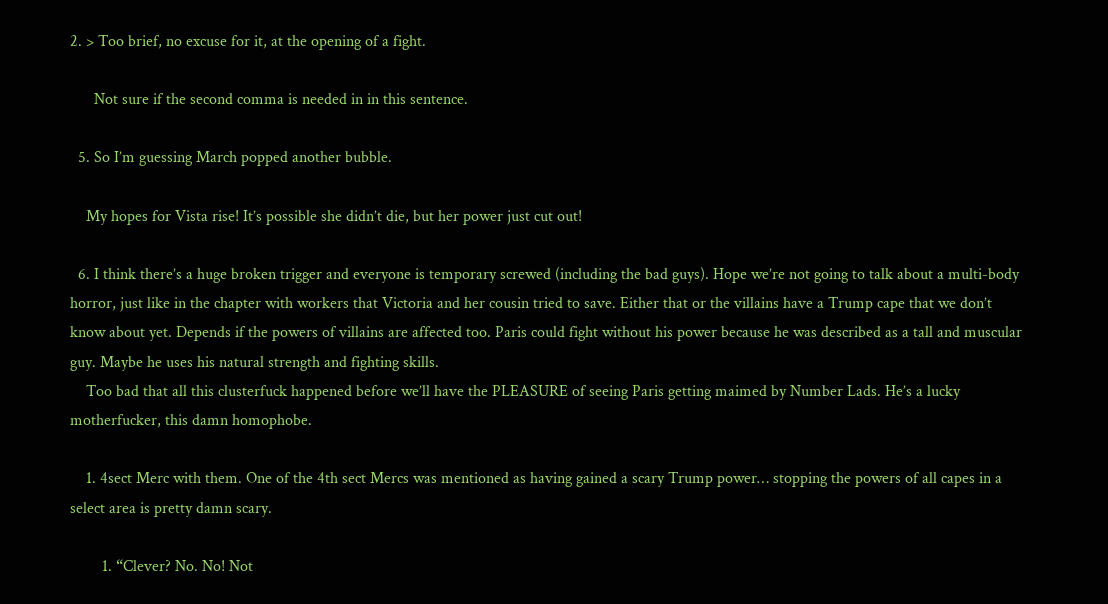2. > Too brief, no excuse for it, at the opening of a fight.

      Not sure if the second comma is needed in in this sentence.

  5. So I’m guessing March popped another bubble.

    My hopes for Vista rise! It’s possible she didn’t die, but her power just cut out!

  6. I think there’s a huge broken trigger and everyone is temporary screwed (including the bad guys). Hope we’re not going to talk about a multi-body horror, just like in the chapter with workers that Victoria and her cousin tried to save. Either that or the villains have a Trump cape that we don’t know about yet. Depends if the powers of villains are affected too. Paris could fight without his power because he was described as a tall and muscular guy. Maybe he uses his natural strength and fighting skills.
    Too bad that all this clusterfuck happened before we’ll have the PLEASURE of seeing Paris getting maimed by Number Lads. He’s a lucky motherfucker, this damn homophobe.

    1. 4sect Merc with them. One of the 4th sect Mercs was mentioned as having gained a scary Trump power… stopping the powers of all capes in a select area is pretty damn scary.

        1. “Clever? No. No! Not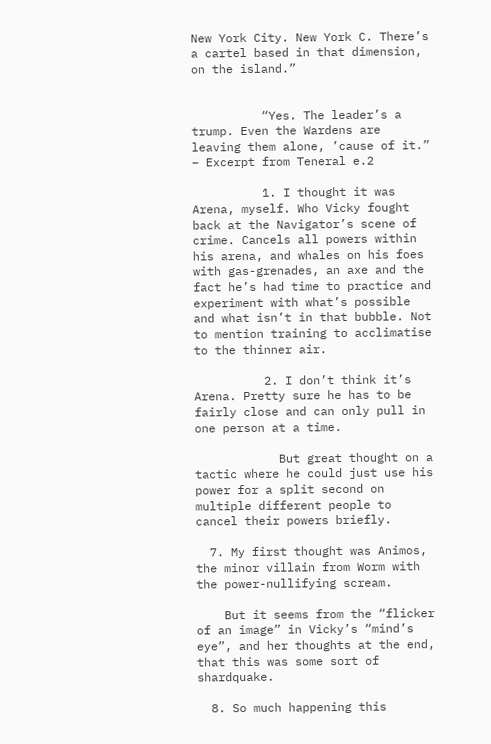New York City. New York C. There’s a cartel based in that dimension, on the island.”


          “Yes. The leader’s a trump. Even the Wardens are leaving them alone, ’cause of it.” – Excerpt from Teneral e.2

          1. I thought it was Arena, myself. Who Vicky fought back at the Navigator’s scene of crime. Cancels all powers within his arena, and whales on his foes with gas-grenades, an axe and the fact he’s had time to practice and experiment with what’s possible and what isn’t in that bubble. Not to mention training to acclimatise to the thinner air.

          2. I don’t think it’s Arena. Pretty sure he has to be fairly close and can only pull in one person at a time.

            But great thought on a tactic where he could just use his power for a split second on multiple different people to cancel their powers briefly.

  7. My first thought was Animos, the minor villain from Worm with the power-nullifying scream.

    But it seems from the “flicker of an image” in Vicky’s “mind’s eye”, and her thoughts at the end, that this was some sort of shardquake.

  8. So much happening this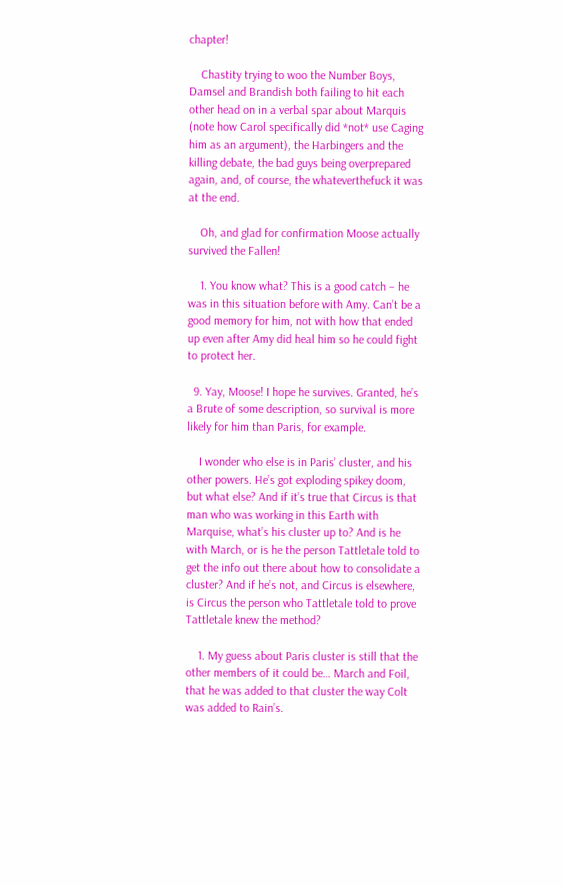chapter!

    Chastity trying to woo the Number Boys, Damsel and Brandish both failing to hit each other head on in a verbal spar about Marquis (note how Carol specifically did *not* use Caging him as an argument), the Harbingers and the killing debate, the bad guys being overprepared again, and, of course, the whateverthefuck it was at the end.

    Oh, and glad for confirmation Moose actually survived the Fallen!

    1. You know what? This is a good catch – he was in this situation before with Amy. Can’t be a good memory for him, not with how that ended up even after Amy did heal him so he could fight to protect her.

  9. Yay, Moose! I hope he survives. Granted, he’s a Brute of some description, so survival is more likely for him than Paris, for example.

    I wonder who else is in Paris’ cluster, and his other powers. He’s got exploding spikey doom, but what else? And if it’s true that Circus is that man who was working in this Earth with Marquise, what’s his cluster up to? And is he with March, or is he the person Tattletale told to get the info out there about how to consolidate a cluster? And if he’s not, and Circus is elsewhere, is Circus the person who Tattletale told to prove Tattletale knew the method?

    1. My guess about Paris cluster is still that the other members of it could be… March and Foil, that he was added to that cluster the way Colt was added to Rain’s.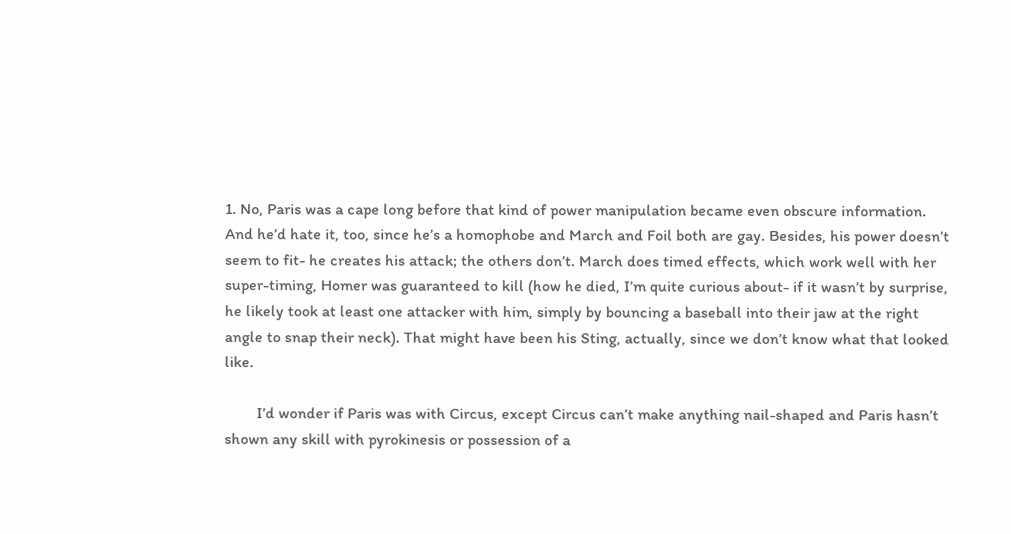1. No, Paris was a cape long before that kind of power manipulation became even obscure information. And he’d hate it, too, since he’s a homophobe and March and Foil both are gay. Besides, his power doesn’t seem to fit- he creates his attack; the others don’t. March does timed effects, which work well with her super-timing, Homer was guaranteed to kill (how he died, I’m quite curious about- if it wasn’t by surprise, he likely took at least one attacker with him, simply by bouncing a baseball into their jaw at the right angle to snap their neck). That might have been his Sting, actually, since we don’t know what that looked like.

        I’d wonder if Paris was with Circus, except Circus can’t make anything nail-shaped and Paris hasn’t shown any skill with pyrokinesis or possession of a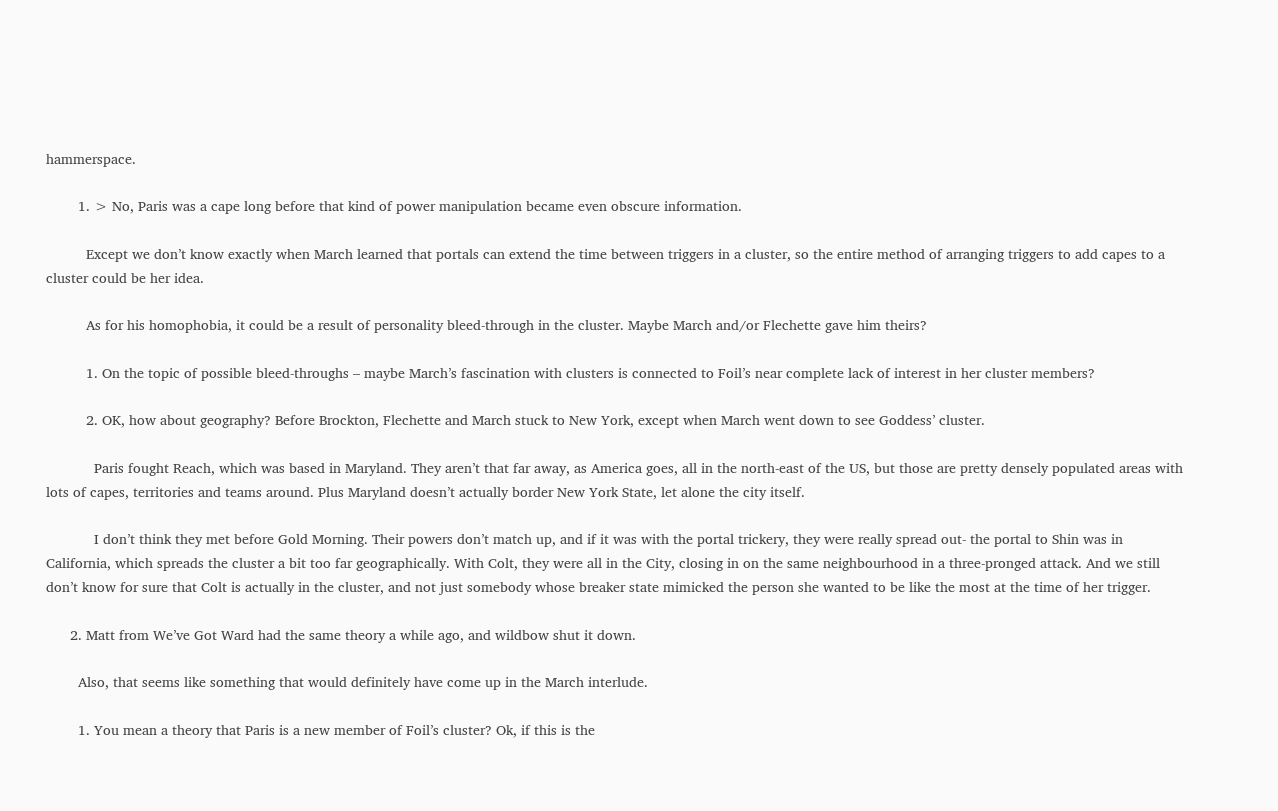hammerspace.

        1. > No, Paris was a cape long before that kind of power manipulation became even obscure information.

          Except we don’t know exactly when March learned that portals can extend the time between triggers in a cluster, so the entire method of arranging triggers to add capes to a cluster could be her idea.

          As for his homophobia, it could be a result of personality bleed-through in the cluster. Maybe March and/or Flechette gave him theirs?

          1. On the topic of possible bleed-throughs – maybe March’s fascination with clusters is connected to Foil’s near complete lack of interest in her cluster members?

          2. OK, how about geography? Before Brockton, Flechette and March stuck to New York, except when March went down to see Goddess’ cluster.

            Paris fought Reach, which was based in Maryland. They aren’t that far away, as America goes, all in the north-east of the US, but those are pretty densely populated areas with lots of capes, territories and teams around. Plus Maryland doesn’t actually border New York State, let alone the city itself.

            I don’t think they met before Gold Morning. Their powers don’t match up, and if it was with the portal trickery, they were really spread out- the portal to Shin was in California, which spreads the cluster a bit too far geographically. With Colt, they were all in the City, closing in on the same neighbourhood in a three-pronged attack. And we still don’t know for sure that Colt is actually in the cluster, and not just somebody whose breaker state mimicked the person she wanted to be like the most at the time of her trigger.

      2. Matt from We’ve Got Ward had the same theory a while ago, and wildbow shut it down.

        Also, that seems like something that would definitely have come up in the March interlude.

        1. You mean a theory that Paris is a new member of Foil’s cluster? Ok, if this is the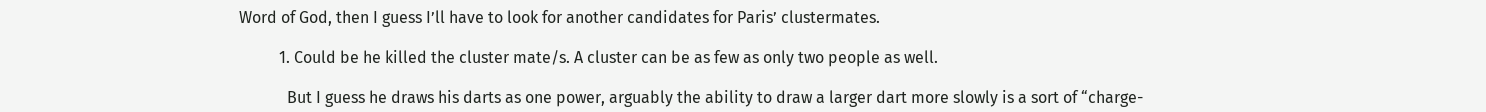Word of God, then I guess I’ll have to look for another candidates for Paris’ clustermates.

          1. Could be he killed the cluster mate/s. A cluster can be as few as only two people as well.

            But I guess he draws his darts as one power, arguably the ability to draw a larger dart more slowly is a sort of “charge-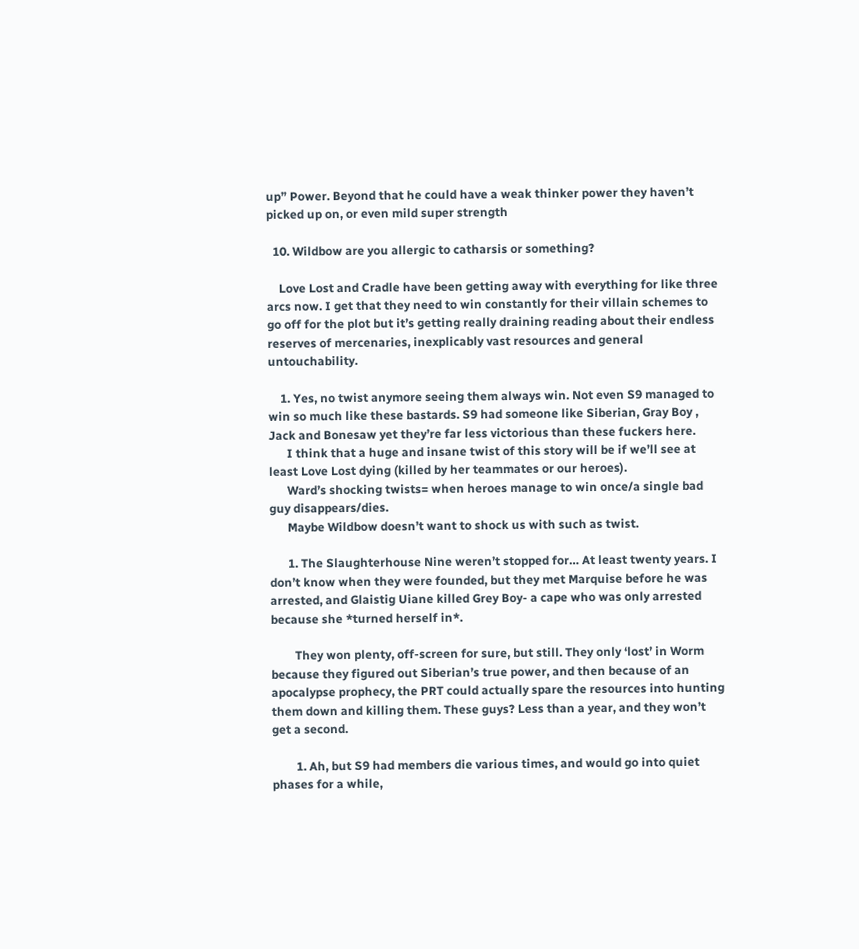up” Power. Beyond that he could have a weak thinker power they haven’t picked up on, or even mild super strength

  10. Wildbow are you allergic to catharsis or something?

    Love Lost and Cradle have been getting away with everything for like three arcs now. I get that they need to win constantly for their villain schemes to go off for the plot but it’s getting really draining reading about their endless reserves of mercenaries, inexplicably vast resources and general untouchability.

    1. Yes, no twist anymore seeing them always win. Not even S9 managed to win so much like these bastards. S9 had someone like Siberian, Gray Boy , Jack and Bonesaw yet they’re far less victorious than these fuckers here.
      I think that a huge and insane twist of this story will be if we’ll see at least Love Lost dying (killed by her teammates or our heroes).
      Ward’s shocking twists= when heroes manage to win once/a single bad guy disappears/dies.
      Maybe Wildbow doesn’t want to shock us with such as twist.

      1. The Slaughterhouse Nine weren’t stopped for… At least twenty years. I don’t know when they were founded, but they met Marquise before he was arrested, and Glaistig Uiane killed Grey Boy- a cape who was only arrested because she *turned herself in*.

        They won plenty, off-screen for sure, but still. They only ‘lost’ in Worm because they figured out Siberian’s true power, and then because of an apocalypse prophecy, the PRT could actually spare the resources into hunting them down and killing them. These guys? Less than a year, and they won’t get a second.

        1. Ah, but S9 had members die various times, and would go into quiet phases for a while,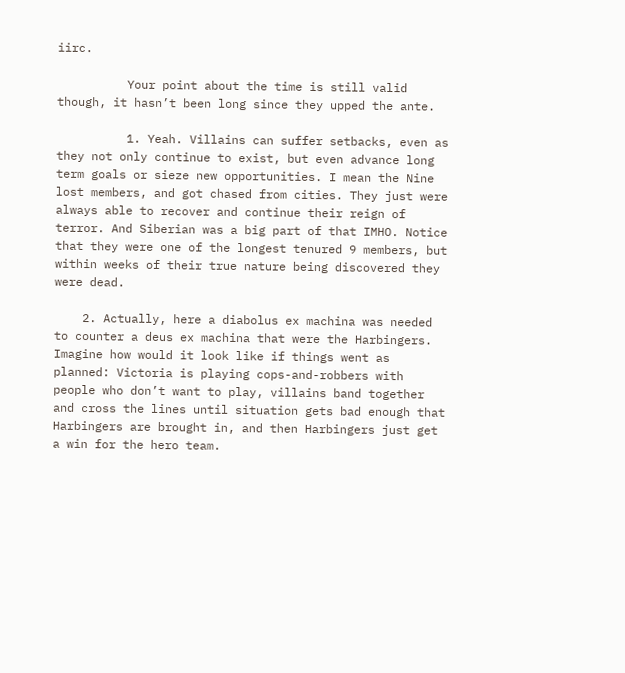iirc.

          Your point about the time is still valid though, it hasn’t been long since they upped the ante.

          1. Yeah. Villains can suffer setbacks, even as they not only continue to exist, but even advance long term goals or sieze new opportunities. I mean the Nine lost members, and got chased from cities. They just were always able to recover and continue their reign of terror. And Siberian was a big part of that IMHO. Notice that they were one of the longest tenured 9 members, but within weeks of their true nature being discovered they were dead.

    2. Actually, here a diabolus ex machina was needed to counter a deus ex machina that were the Harbingers. Imagine how would it look like if things went as planned: Victoria is playing cops-and-robbers with people who don’t want to play, villains band together and cross the lines until situation gets bad enough that Harbingers are brought in, and then Harbingers just get a win for the hero team.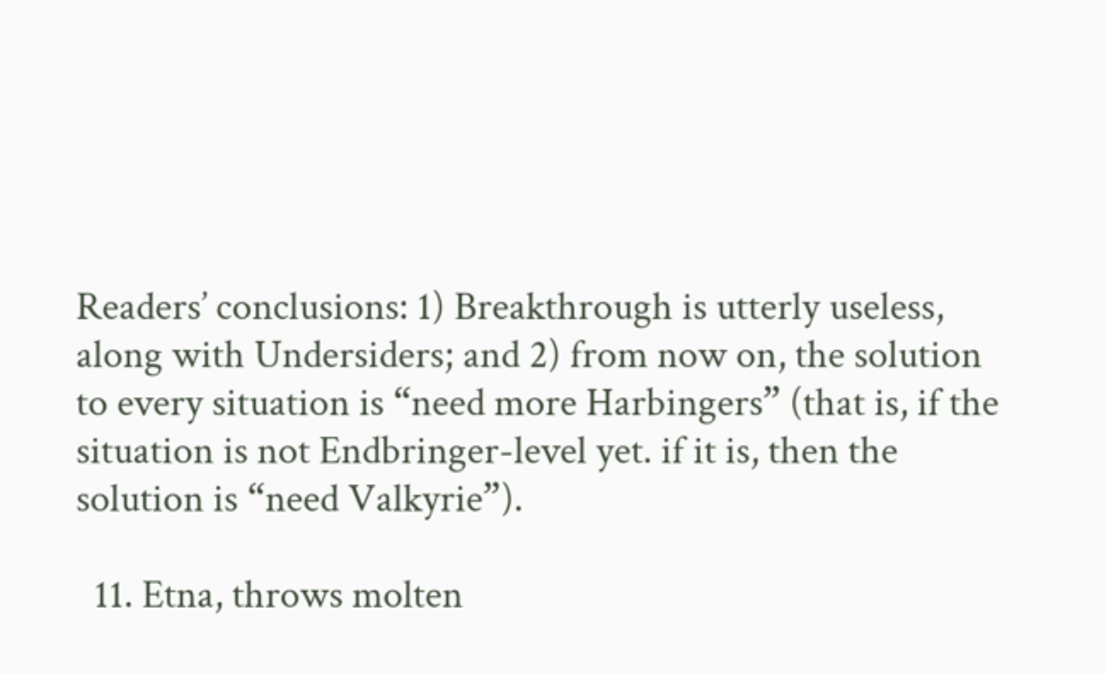Readers’ conclusions: 1) Breakthrough is utterly useless, along with Undersiders; and 2) from now on, the solution to every situation is “need more Harbingers” (that is, if the situation is not Endbringer-level yet. if it is, then the solution is “need Valkyrie”).

  11. Etna, throws molten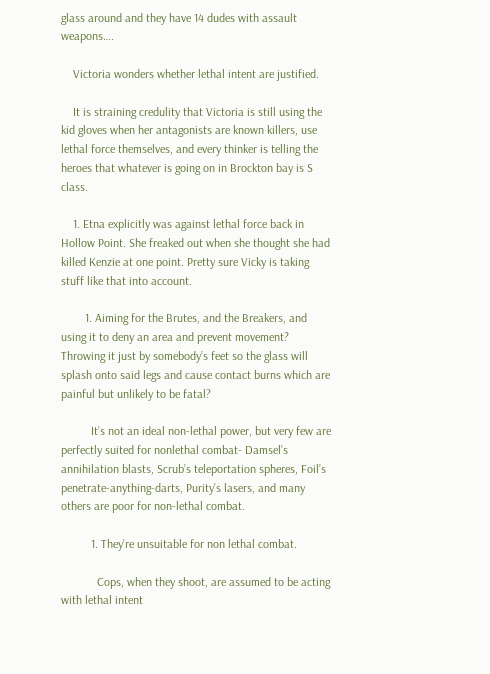glass around and they have 14 dudes with assault weapons….

    Victoria wonders whether lethal intent are justified.

    It is straining credulity that Victoria is still using the kid gloves when her antagonists are known killers, use lethal force themselves, and every thinker is telling the heroes that whatever is going on in Brockton bay is S class.

    1. Etna explicitly was against lethal force back in Hollow Point. She freaked out when she thought she had killed Kenzie at one point. Pretty sure Vicky is taking stuff like that into account.

        1. Aiming for the Brutes, and the Breakers, and using it to deny an area and prevent movement? Throwing it just by somebody’s feet so the glass will splash onto said legs and cause contact burns which are painful but unlikely to be fatal?

          It’s not an ideal non-lethal power, but very few are perfectly suited for nonlethal combat- Damsel’s annihilation blasts, Scrub’s teleportation spheres, Foil’s penetrate-anything-darts, Purity’s lasers, and many others are poor for non-lethal combat.

          1. They’re unsuitable for non lethal combat.

            Cops, when they shoot, are assumed to be acting with lethal intent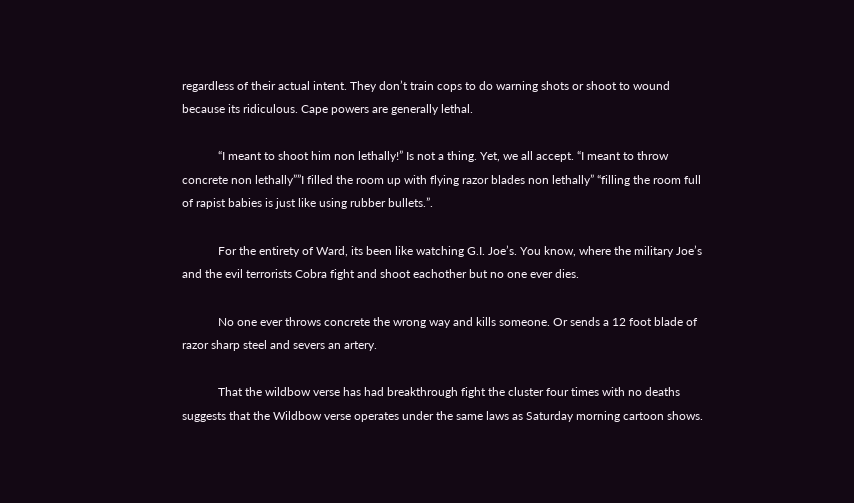regardless of their actual intent. They don’t train cops to do warning shots or shoot to wound because its ridiculous. Cape powers are generally lethal.

            “I meant to shoot him non lethally!” Is not a thing. Yet, we all accept. “I meant to throw concrete non lethally””I filled the room up with flying razor blades non lethally” “filling the room full of rapist babies is just like using rubber bullets.”.

            For the entirety of Ward, its been like watching G.I. Joe’s. You know, where the military Joe’s and the evil terrorists Cobra fight and shoot eachother but no one ever dies.

            No one ever throws concrete the wrong way and kills someone. Or sends a 12 foot blade of razor sharp steel and severs an artery.

            That the wildbow verse has had breakthrough fight the cluster four times with no deaths suggests that the Wildbow verse operates under the same laws as Saturday morning cartoon shows.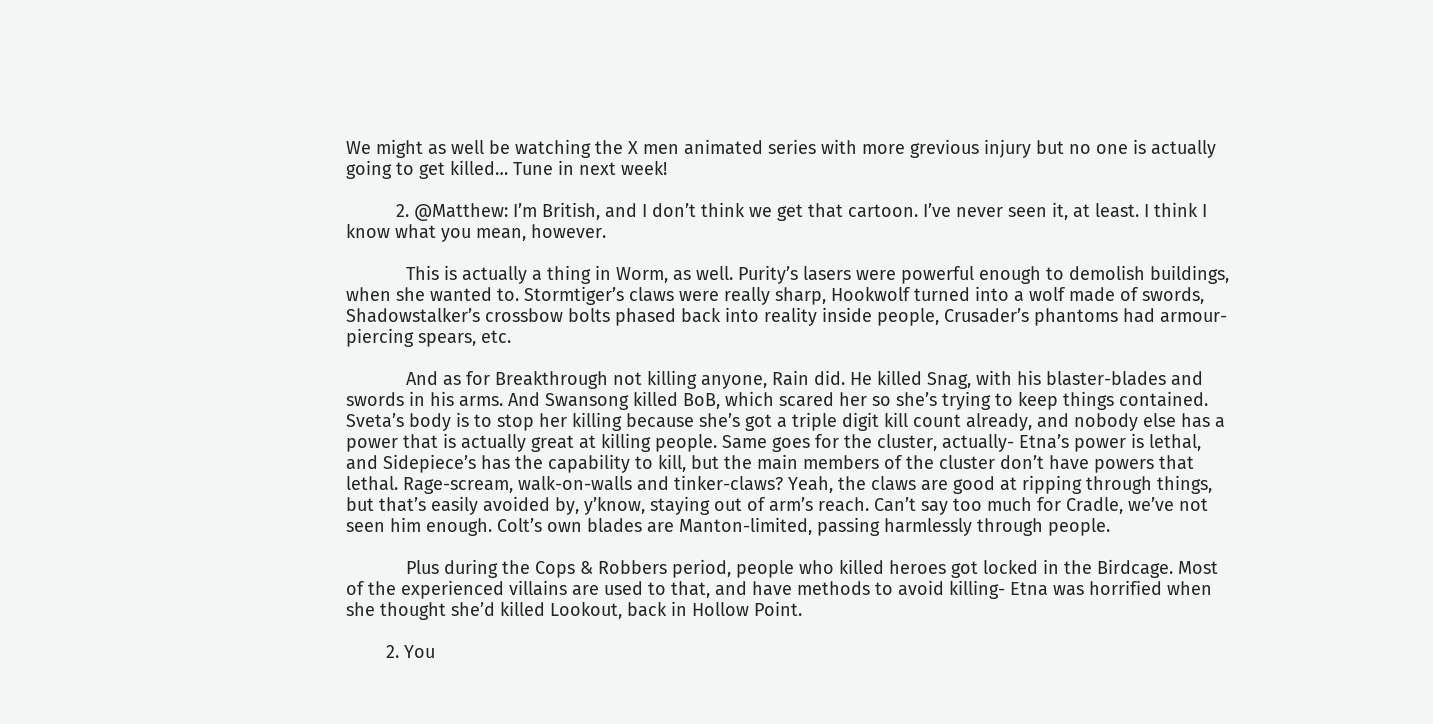We might as well be watching the X men animated series with more grevious injury but no one is actually going to get killed… Tune in next week!

          2. @Matthew: I’m British, and I don’t think we get that cartoon. I’ve never seen it, at least. I think I know what you mean, however.

            This is actually a thing in Worm, as well. Purity’s lasers were powerful enough to demolish buildings, when she wanted to. Stormtiger’s claws were really sharp, Hookwolf turned into a wolf made of swords, Shadowstalker’s crossbow bolts phased back into reality inside people, Crusader’s phantoms had armour-piercing spears, etc.

            And as for Breakthrough not killing anyone, Rain did. He killed Snag, with his blaster-blades and swords in his arms. And Swansong killed BoB, which scared her so she’s trying to keep things contained. Sveta’s body is to stop her killing because she’s got a triple digit kill count already, and nobody else has a power that is actually great at killing people. Same goes for the cluster, actually- Etna’s power is lethal, and Sidepiece’s has the capability to kill, but the main members of the cluster don’t have powers that lethal. Rage-scream, walk-on-walls and tinker-claws? Yeah, the claws are good at ripping through things, but that’s easily avoided by, y’know, staying out of arm’s reach. Can’t say too much for Cradle, we’ve not seen him enough. Colt’s own blades are Manton-limited, passing harmlessly through people.

            Plus during the Cops & Robbers period, people who killed heroes got locked in the Birdcage. Most of the experienced villains are used to that, and have methods to avoid killing- Etna was horrified when she thought she’d killed Lookout, back in Hollow Point.

        2. You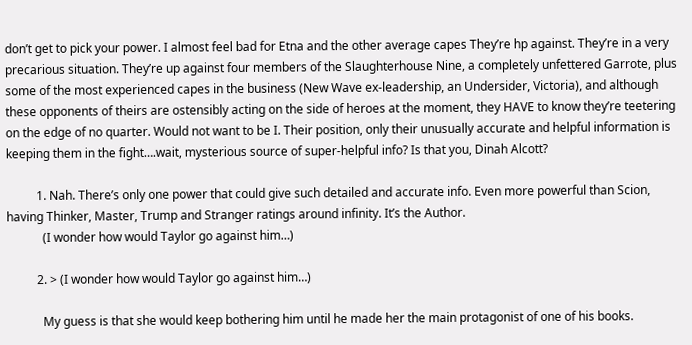don’t get to pick your power. I almost feel bad for Etna and the other average capes They’re hp against. They’re in a very precarious situation. They’re up against four members of the Slaughterhouse Nine, a completely unfettered Garrote, plus some of the most experienced capes in the business (New Wave ex-leadership, an Undersider, Victoria), and although these opponents of theirs are ostensibly acting on the side of heroes at the moment, they HAVE to know they’re teetering on the edge of no quarter. Would not want to be I. Their position, only their unusually accurate and helpful information is keeping them in the fight….wait, mysterious source of super-helpful info? Is that you, Dinah Alcott?

          1. Nah. There’s only one power that could give such detailed and accurate info. Even more powerful than Scion, having Thinker, Master, Trump and Stranger ratings around infinity. It’s the Author.
            (I wonder how would Taylor go against him…)

          2. > (I wonder how would Taylor go against him…)

            My guess is that she would keep bothering him until he made her the main protagonist of one of his books.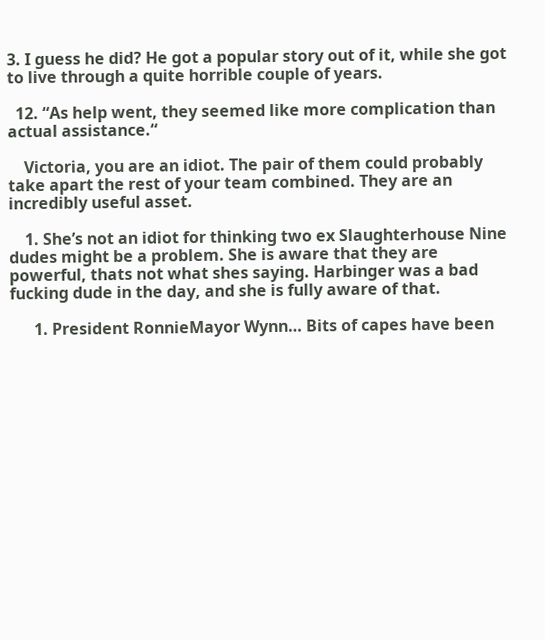3. I guess he did? He got a popular story out of it, while she got to live through a quite horrible couple of years.

  12. “As help went, they seemed like more complication than actual assistance.“

    Victoria, you are an idiot. The pair of them could probably take apart the rest of your team combined. They are an incredibly useful asset.

    1. She’s not an idiot for thinking two ex Slaughterhouse Nine dudes might be a problem. She is aware that they are powerful, thats not what shes saying. Harbinger was a bad fucking dude in the day, and she is fully aware of that.

      1. President RonnieMayor Wynn… Bits of capes have been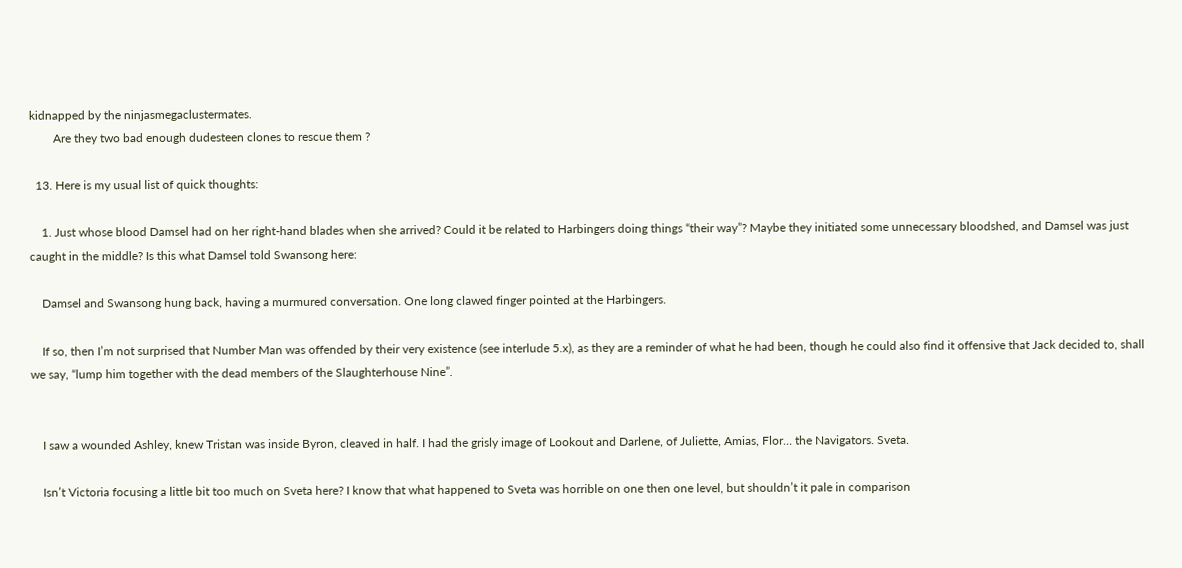kidnapped by the ninjasmegaclustermates.
        Are they two bad enough dudesteen clones to rescue them ?

  13. Here is my usual list of quick thoughts:

    1. Just whose blood Damsel had on her right-hand blades when she arrived? Could it be related to Harbingers doing things “their way”? Maybe they initiated some unnecessary bloodshed, and Damsel was just caught in the middle? Is this what Damsel told Swansong here:

    Damsel and Swansong hung back, having a murmured conversation. One long clawed finger pointed at the Harbingers.

    If so, then I’m not surprised that Number Man was offended by their very existence (see interlude 5.x), as they are a reminder of what he had been, though he could also find it offensive that Jack decided to, shall we say, “lump him together with the dead members of the Slaughterhouse Nine”.


    I saw a wounded Ashley, knew Tristan was inside Byron, cleaved in half. I had the grisly image of Lookout and Darlene, of Juliette, Amias, Flor… the Navigators. Sveta.

    Isn’t Victoria focusing a little bit too much on Sveta here? I know that what happened to Sveta was horrible on one then one level, but shouldn’t it pale in comparison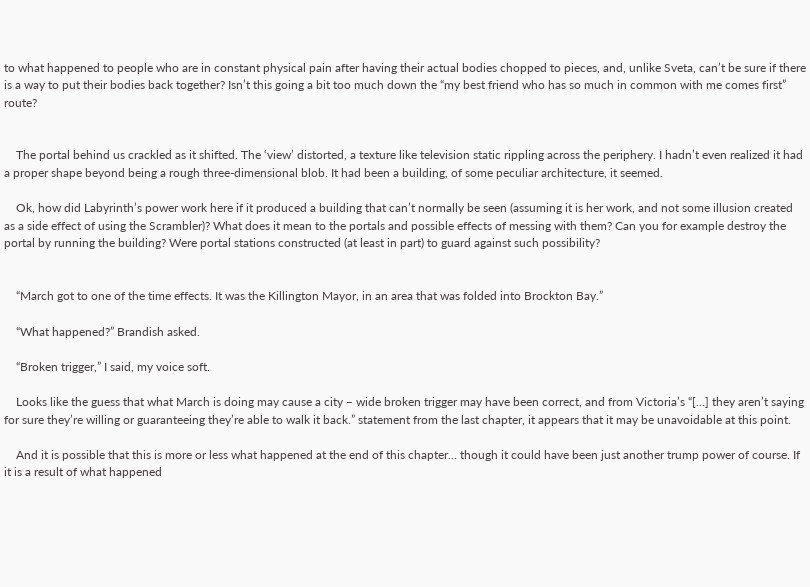to what happened to people who are in constant physical pain after having their actual bodies chopped to pieces, and, unlike Sveta, can’t be sure if there is a way to put their bodies back together? Isn’t this going a bit too much down the “my best friend who has so much in common with me comes first” route?


    The portal behind us crackled as it shifted. The ‘view’ distorted, a texture like television static rippling across the periphery. I hadn’t even realized it had a proper shape beyond being a rough three-dimensional blob. It had been a building, of some peculiar architecture, it seemed.

    Ok, how did Labyrinth’s power work here if it produced a building that can’t normally be seen (assuming it is her work, and not some illusion created as a side effect of using the Scrambler)? What does it mean to the portals and possible effects of messing with them? Can you for example destroy the portal by running the building? Were portal stations constructed (at least in part) to guard against such possibility?


    “March got to one of the time effects. It was the Killington Mayor, in an area that was folded into Brockton Bay.”

    “What happened?” Brandish asked.

    “Broken trigger,” I said, my voice soft.

    Looks like the guess that what March is doing may cause a city – wide broken trigger may have been correct, and from Victoria’s “[…] they aren’t saying for sure they’re willing or guaranteeing they’re able to walk it back.” statement from the last chapter, it appears that it may be unavoidable at this point.

    And it is possible that this is more or less what happened at the end of this chapter… though it could have been just another trump power of course. If it is a result of what happened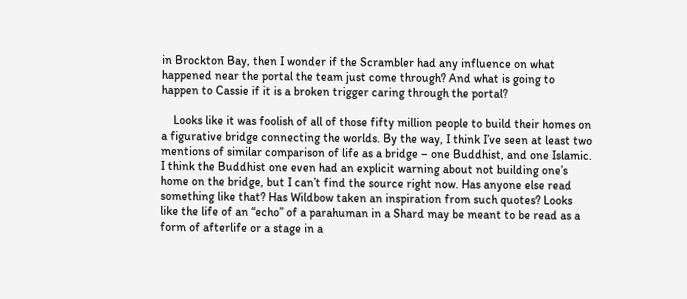in Brockton Bay, then I wonder if the Scrambler had any influence on what happened near the portal the team just come through? And what is going to happen to Cassie if it is a broken trigger caring through the portal?

    Looks like it was foolish of all of those fifty million people to build their homes on a figurative bridge connecting the worlds. By the way, I think I’ve seen at least two mentions of similar comparison of life as a bridge – one Buddhist, and one Islamic. I think the Buddhist one even had an explicit warning about not building one’s home on the bridge, but I can’t find the source right now. Has anyone else read something like that? Has Wildbow taken an inspiration from such quotes? Looks like the life of an “echo” of a parahuman in a Shard may be meant to be read as a form of afterlife or a stage in a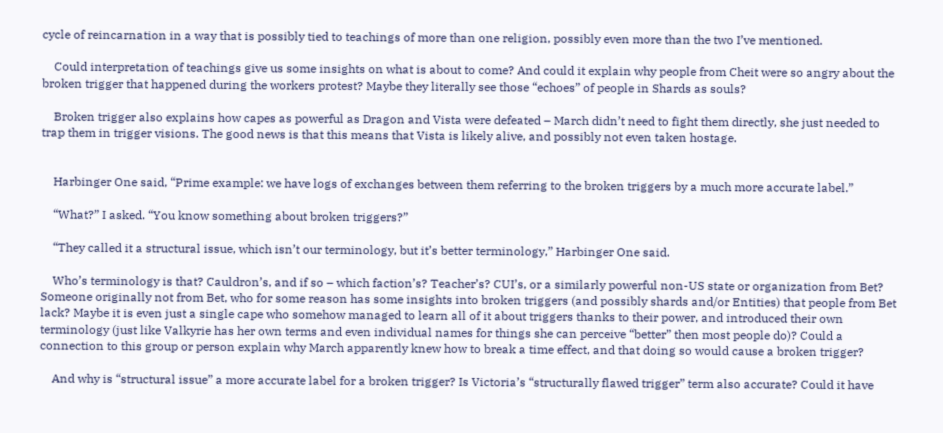cycle of reincarnation in a way that is possibly tied to teachings of more than one religion, possibly even more than the two I’ve mentioned.

    Could interpretation of teachings give us some insights on what is about to come? And could it explain why people from Cheit were so angry about the broken trigger that happened during the workers protest? Maybe they literally see those “echoes” of people in Shards as souls?

    Broken trigger also explains how capes as powerful as Dragon and Vista were defeated – March didn’t need to fight them directly, she just needed to trap them in trigger visions. The good news is that this means that Vista is likely alive, and possibly not even taken hostage.


    Harbinger One said, “Prime example: we have logs of exchanges between them referring to the broken triggers by a much more accurate label.”

    “What?” I asked. “You know something about broken triggers?”

    “They called it a structural issue, which isn’t our terminology, but it’s better terminology,” Harbinger One said.

    Who’s terminology is that? Cauldron’s, and if so – which faction’s? Teacher’s? CUI’s, or a similarly powerful non-US state or organization from Bet? Someone originally not from Bet, who for some reason has some insights into broken triggers (and possibly shards and/or Entities) that people from Bet lack? Maybe it is even just a single cape who somehow managed to learn all of it about triggers thanks to their power, and introduced their own terminology (just like Valkyrie has her own terms and even individual names for things she can perceive “better” then most people do)? Could a connection to this group or person explain why March apparently knew how to break a time effect, and that doing so would cause a broken trigger?

    And why is “structural issue” a more accurate label for a broken trigger? Is Victoria’s “structurally flawed trigger” term also accurate? Could it have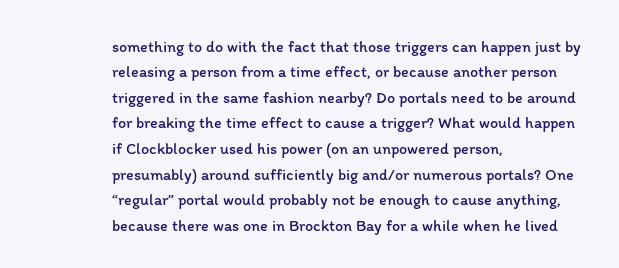something to do with the fact that those triggers can happen just by releasing a person from a time effect, or because another person triggered in the same fashion nearby? Do portals need to be around for breaking the time effect to cause a trigger? What would happen if Clockblocker used his power (on an unpowered person, presumably) around sufficiently big and/or numerous portals? One “regular” portal would probably not be enough to cause anything, because there was one in Brockton Bay for a while when he lived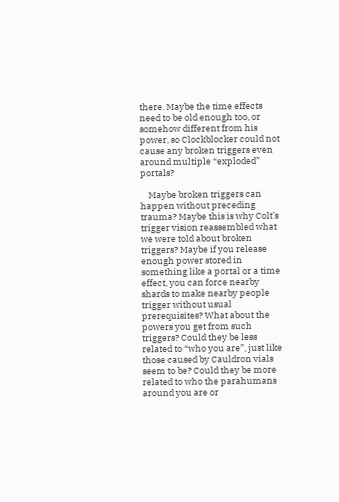there. Maybe the time effects need to be old enough too, or somehow different from his power, so Clockblocker could not cause any broken triggers even around multiple “exploded” portals?

    Maybe broken triggers can happen without preceding trauma? Maybe this is why Colt’s trigger vision reassembled what we were told about broken triggers? Maybe if you release enough power stored in something like a portal or a time effect, you can force nearby shards to make nearby people trigger without usual prerequisites? What about the powers you get from such triggers? Could they be less related to “who you are”, just like those caused by Cauldron vials seem to be? Could they be more related to who the parahumans around you are or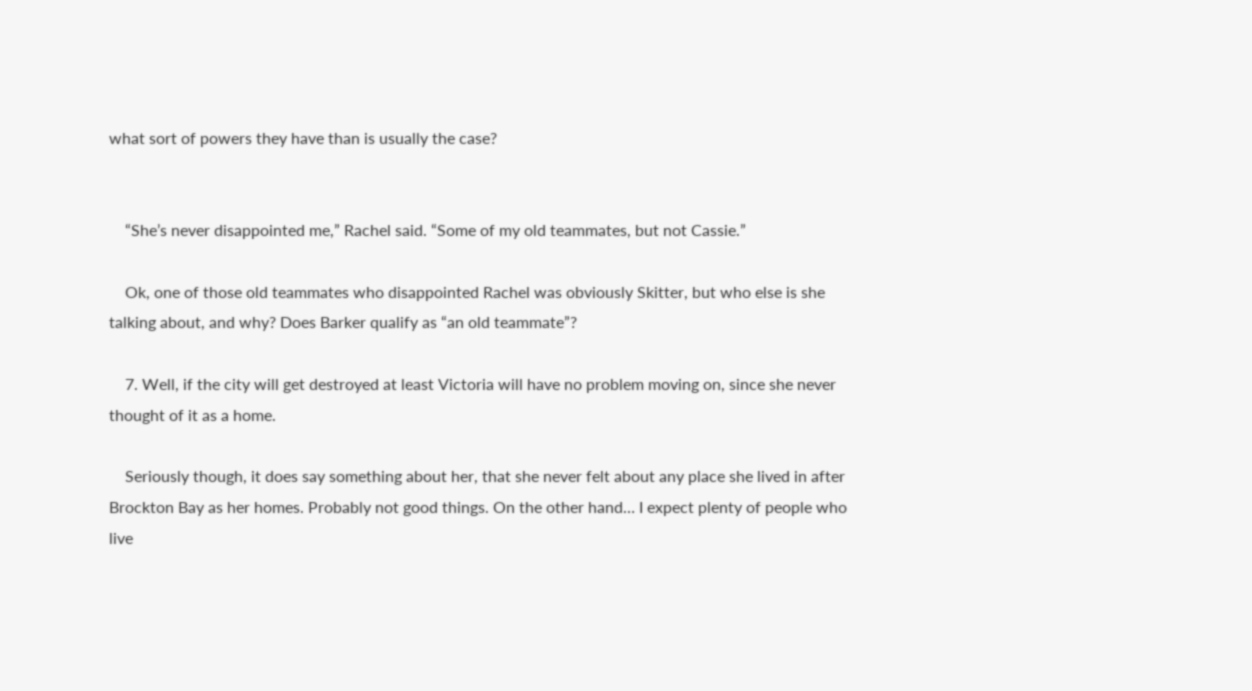what sort of powers they have than is usually the case?


    “She’s never disappointed me,” Rachel said. “Some of my old teammates, but not Cassie.”

    Ok, one of those old teammates who disappointed Rachel was obviously Skitter, but who else is she talking about, and why? Does Barker qualify as “an old teammate”?

    7. Well, if the city will get destroyed at least Victoria will have no problem moving on, since she never thought of it as a home.

    Seriously though, it does say something about her, that she never felt about any place she lived in after Brockton Bay as her homes. Probably not good things. On the other hand… I expect plenty of people who live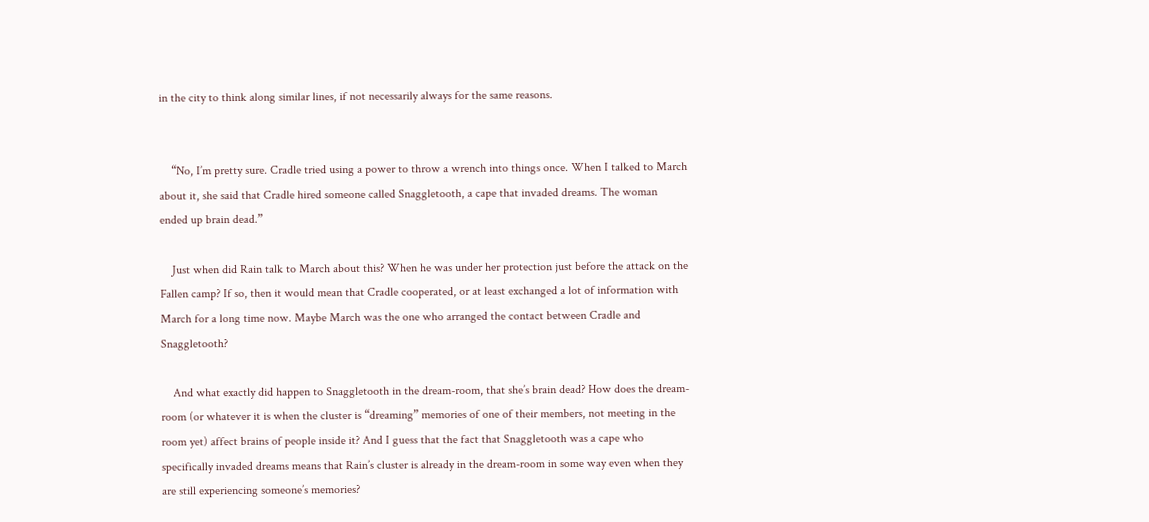in the city to think along similar lines, if not necessarily always for the same reasons.


    “No, I’m pretty sure. Cradle tried using a power to throw a wrench into things once. When I talked to March about it, she said that Cradle hired someone called Snaggletooth, a cape that invaded dreams. The woman ended up brain dead.”

    Just when did Rain talk to March about this? When he was under her protection just before the attack on the Fallen camp? If so, then it would mean that Cradle cooperated, or at least exchanged a lot of information with March for a long time now. Maybe March was the one who arranged the contact between Cradle and Snaggletooth?

    And what exactly did happen to Snaggletooth in the dream-room, that she’s brain dead? How does the dream-room (or whatever it is when the cluster is “dreaming” memories of one of their members, not meeting in the room yet) affect brains of people inside it? And I guess that the fact that Snaggletooth was a cape who specifically invaded dreams means that Rain’s cluster is already in the dream-room in some way even when they are still experiencing someone’s memories?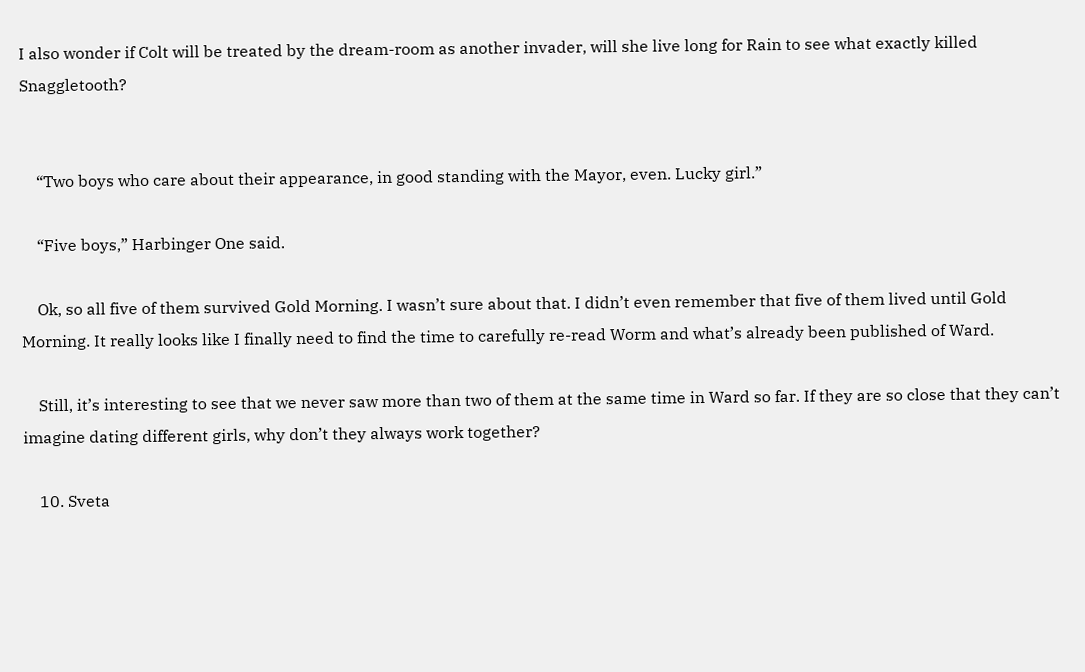I also wonder if Colt will be treated by the dream-room as another invader, will she live long for Rain to see what exactly killed Snaggletooth?


    “Two boys who care about their appearance, in good standing with the Mayor, even. Lucky girl.”

    “Five boys,” Harbinger One said.

    Ok, so all five of them survived Gold Morning. I wasn’t sure about that. I didn’t even remember that five of them lived until Gold Morning. It really looks like I finally need to find the time to carefully re-read Worm and what’s already been published of Ward.

    Still, it’s interesting to see that we never saw more than two of them at the same time in Ward so far. If they are so close that they can’t imagine dating different girls, why don’t they always work together?

    10. Sveta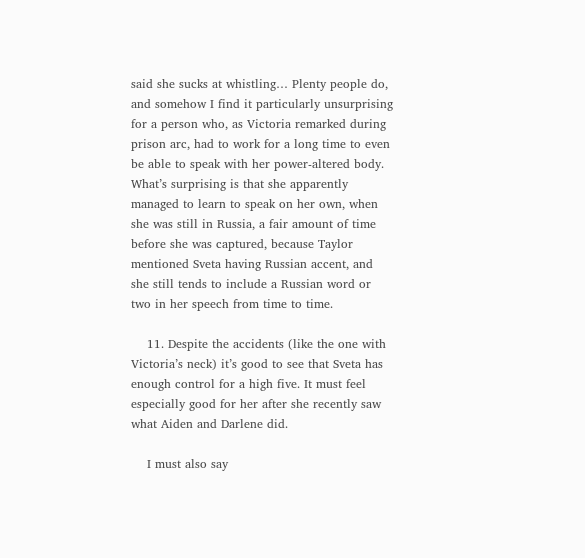said she sucks at whistling… Plenty people do, and somehow I find it particularly unsurprising for a person who, as Victoria remarked during prison arc, had to work for a long time to even be able to speak with her power-altered body. What’s surprising is that she apparently managed to learn to speak on her own, when she was still in Russia, a fair amount of time before she was captured, because Taylor mentioned Sveta having Russian accent, and she still tends to include a Russian word or two in her speech from time to time.

    11. Despite the accidents (like the one with Victoria’s neck) it’s good to see that Sveta has enough control for a high five. It must feel especially good for her after she recently saw what Aiden and Darlene did.

    I must also say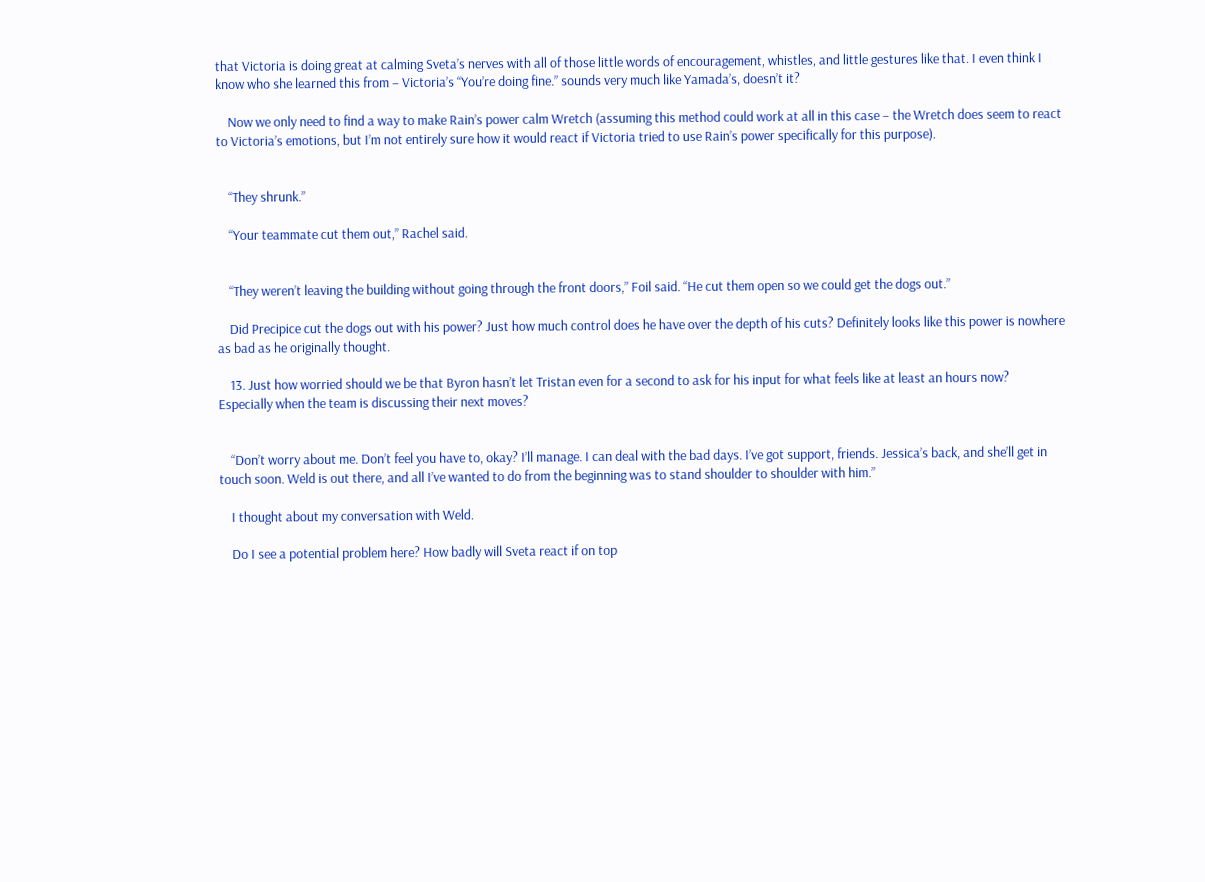that Victoria is doing great at calming Sveta’s nerves with all of those little words of encouragement, whistles, and little gestures like that. I even think I know who she learned this from – Victoria’s “You’re doing fine.” sounds very much like Yamada’s, doesn’t it?

    Now we only need to find a way to make Rain’s power calm Wretch (assuming this method could work at all in this case – the Wretch does seem to react to Victoria’s emotions, but I’m not entirely sure how it would react if Victoria tried to use Rain’s power specifically for this purpose).


    “They shrunk.”

    “Your teammate cut them out,” Rachel said.


    “They weren’t leaving the building without going through the front doors,” Foil said. “He cut them open so we could get the dogs out.”

    Did Precipice cut the dogs out with his power? Just how much control does he have over the depth of his cuts? Definitely looks like this power is nowhere as bad as he originally thought.

    13. Just how worried should we be that Byron hasn’t let Tristan even for a second to ask for his input for what feels like at least an hours now? Especially when the team is discussing their next moves?


    “Don’t worry about me. Don’t feel you have to, okay? I’ll manage. I can deal with the bad days. I’ve got support, friends. Jessica’s back, and she’ll get in touch soon. Weld is out there, and all I’ve wanted to do from the beginning was to stand shoulder to shoulder with him.”

    I thought about my conversation with Weld.

    Do I see a potential problem here? How badly will Sveta react if on top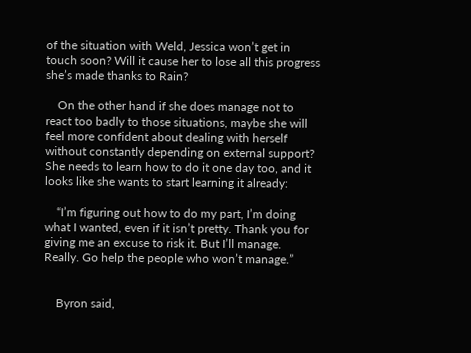of the situation with Weld, Jessica won’t get in touch soon? Will it cause her to lose all this progress she’s made thanks to Rain?

    On the other hand if she does manage not to react too badly to those situations, maybe she will feel more confident about dealing with herself without constantly depending on external support? She needs to learn how to do it one day too, and it looks like she wants to start learning it already:

    “I’m figuring out how to do my part, I’m doing what I wanted, even if it isn’t pretty. Thank you for giving me an excuse to risk it. But I’ll manage. Really. Go help the people who won’t manage.”


    Byron said,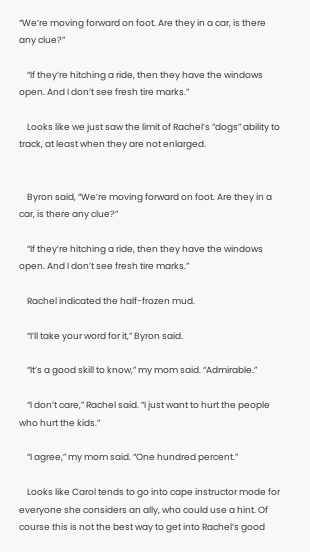“We’re moving forward on foot. Are they in a car, is there any clue?”

    “If they’re hitching a ride, then they have the windows open. And I don’t see fresh tire marks.”

    Looks like we just saw the limit of Rachel’s “dogs” ability to track, at least when they are not enlarged.


    Byron said, “We’re moving forward on foot. Are they in a car, is there any clue?”

    “If they’re hitching a ride, then they have the windows open. And I don’t see fresh tire marks.”

    Rachel indicated the half-frozen mud.

    “I’ll take your word for it,” Byron said.

    “It’s a good skill to know,” my mom said. “Admirable.”

    “I don’t care,” Rachel said. “I just want to hurt the people who hurt the kids.”

    “I agree,” my mom said. “One hundred percent.”

    Looks like Carol tends to go into cape instructor mode for everyone she considers an ally, who could use a hint. Of course this is not the best way to get into Rachel’s good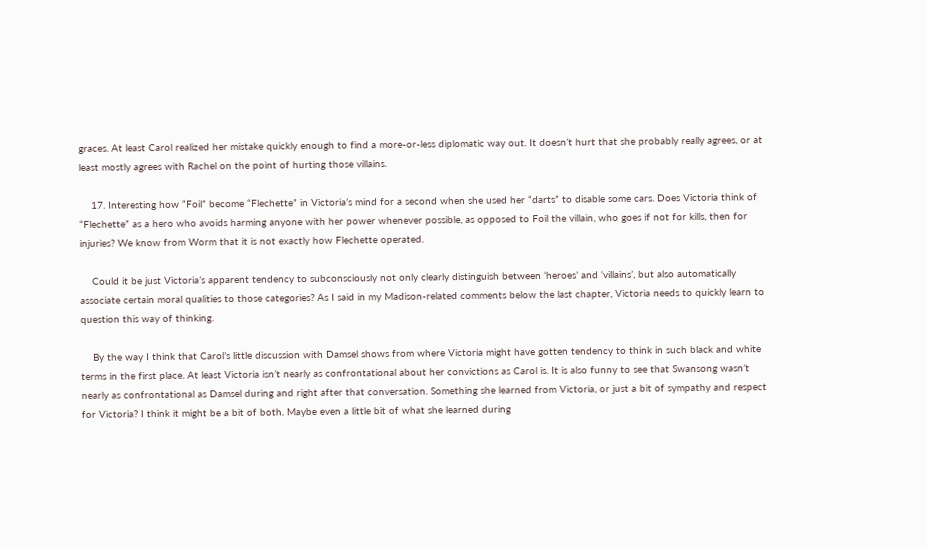graces. At least Carol realized her mistake quickly enough to find a more-or-less diplomatic way out. It doesn’t hurt that she probably really agrees, or at least mostly agrees with Rachel on the point of hurting those villains.

    17. Interesting how “Foil” become “Flechette” in Victoria’s mind for a second when she used her “darts” to disable some cars. Does Victoria think of “Flechette” as a hero who avoids harming anyone with her power whenever possible, as opposed to Foil the villain, who goes if not for kills, then for injuries? We know from Worm that it is not exactly how Flechette operated.

    Could it be just Victoria’s apparent tendency to subconsciously not only clearly distinguish between ‘heroes’ and ‘villains’, but also automatically associate certain moral qualities to those categories? As I said in my Madison-related comments below the last chapter, Victoria needs to quickly learn to question this way of thinking.

    By the way I think that Carol’s little discussion with Damsel shows from where Victoria might have gotten tendency to think in such black and white terms in the first place. At least Victoria isn’t nearly as confrontational about her convictions as Carol is. It is also funny to see that Swansong wasn’t nearly as confrontational as Damsel during and right after that conversation. Something she learned from Victoria, or just a bit of sympathy and respect for Victoria? I think it might be a bit of both. Maybe even a little bit of what she learned during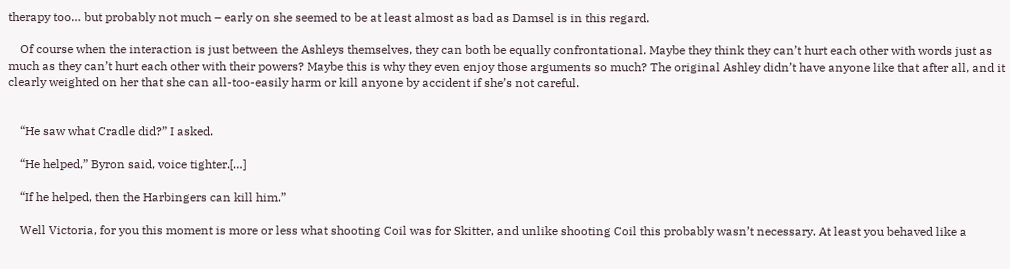therapy too… but probably not much – early on she seemed to be at least almost as bad as Damsel is in this regard.

    Of course when the interaction is just between the Ashleys themselves, they can both be equally confrontational. Maybe they think they can’t hurt each other with words just as much as they can’t hurt each other with their powers? Maybe this is why they even enjoy those arguments so much? The original Ashley didn’t have anyone like that after all, and it clearly weighted on her that she can all-too-easily harm or kill anyone by accident if she’s not careful.


    “He saw what Cradle did?” I asked.

    “He helped,” Byron said, voice tighter.[…]

    “If he helped, then the Harbingers can kill him.”

    Well Victoria, for you this moment is more or less what shooting Coil was for Skitter, and unlike shooting Coil this probably wasn’t necessary. At least you behaved like a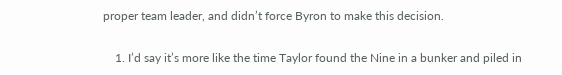proper team leader, and didn’t force Byron to make this decision.

    1. I’d say it’s more like the time Taylor found the Nine in a bunker and piled in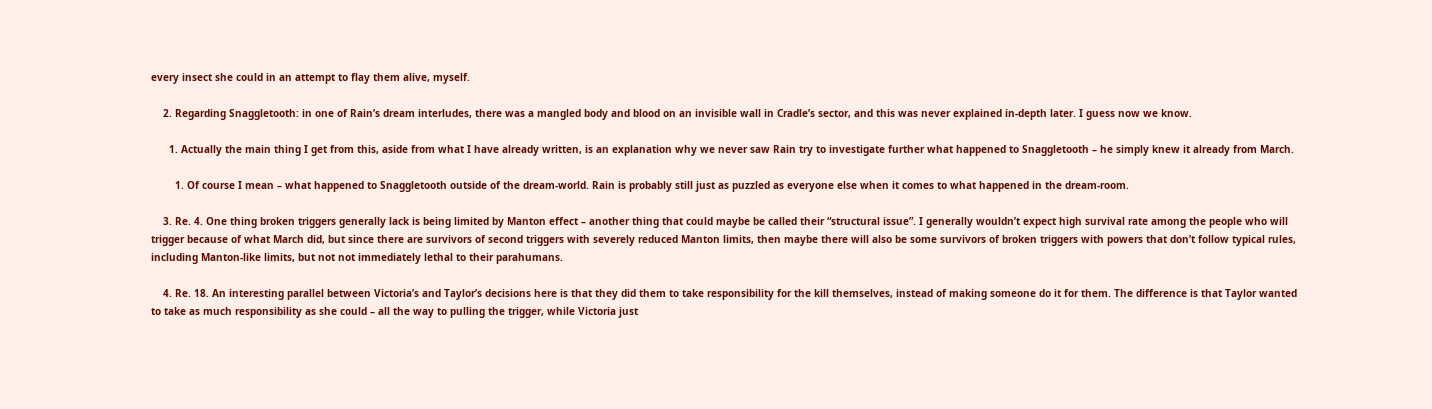every insect she could in an attempt to flay them alive, myself.

    2. Regarding Snaggletooth: in one of Rain’s dream interludes, there was a mangled body and blood on an invisible wall in Cradle’s sector, and this was never explained in-depth later. I guess now we know.

      1. Actually the main thing I get from this, aside from what I have already written, is an explanation why we never saw Rain try to investigate further what happened to Snaggletooth – he simply knew it already from March.

        1. Of course I mean – what happened to Snaggletooth outside of the dream-world. Rain is probably still just as puzzled as everyone else when it comes to what happened in the dream-room.

    3. Re. 4. One thing broken triggers generally lack is being limited by Manton effect – another thing that could maybe be called their “structural issue”. I generally wouldn’t expect high survival rate among the people who will trigger because of what March did, but since there are survivors of second triggers with severely reduced Manton limits, then maybe there will also be some survivors of broken triggers with powers that don’t follow typical rules, including Manton-like limits, but not not immediately lethal to their parahumans.

    4. Re. 18. An interesting parallel between Victoria’s and Taylor’s decisions here is that they did them to take responsibility for the kill themselves, instead of making someone do it for them. The difference is that Taylor wanted to take as much responsibility as she could – all the way to pulling the trigger, while Victoria just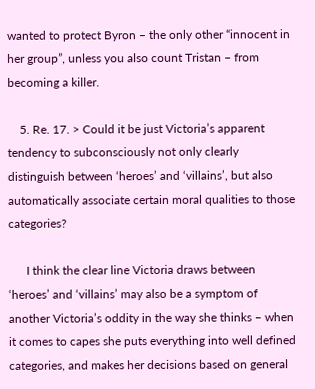wanted to protect Byron – the only other “innocent in her group”, unless you also count Tristan – from becoming a killer.

    5. Re. 17. > Could it be just Victoria’s apparent tendency to subconsciously not only clearly distinguish between ‘heroes’ and ‘villains’, but also automatically associate certain moral qualities to those categories?

      I think the clear line Victoria draws between ‘heroes’ and ‘villains’ may also be a symptom of another Victoria’s oddity in the way she thinks – when it comes to capes she puts everything into well defined categories, and makes her decisions based on general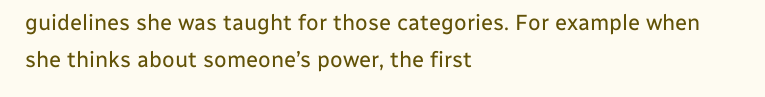guidelines she was taught for those categories. For example when she thinks about someone’s power, the first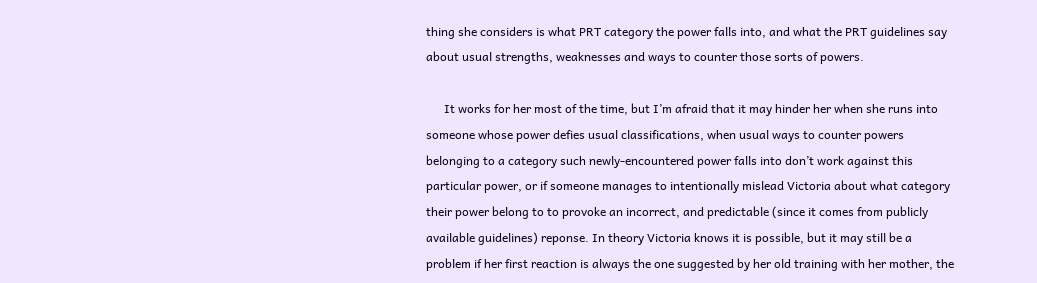thing she considers is what PRT category the power falls into, and what the PRT guidelines say about usual strengths, weaknesses and ways to counter those sorts of powers.

      It works for her most of the time, but I’m afraid that it may hinder her when she runs into someone whose power defies usual classifications, when usual ways to counter powers belonging to a category such newly-encountered power falls into don’t work against this particular power, or if someone manages to intentionally mislead Victoria about what category their power belong to to provoke an incorrect, and predictable (since it comes from publicly available guidelines) reponse. In theory Victoria knows it is possible, but it may still be a problem if her first reaction is always the one suggested by her old training with her mother, the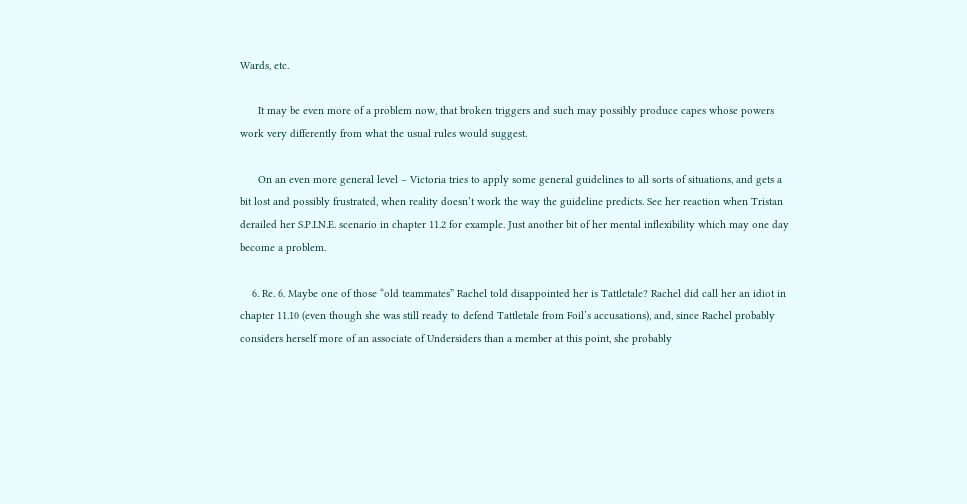Wards, etc.

      It may be even more of a problem now, that broken triggers and such may possibly produce capes whose powers work very differently from what the usual rules would suggest.

      On an even more general level – Victoria tries to apply some general guidelines to all sorts of situations, and gets a bit lost and possibly frustrated, when reality doesn’t work the way the guideline predicts. See her reaction when Tristan derailed her S.P.I.N.E. scenario in chapter 11.2 for example. Just another bit of her mental inflexibility which may one day become a problem.

    6. Re. 6. Maybe one of those “old teammates” Rachel told disappointed her is Tattletale? Rachel did call her an idiot in chapter 11.10 (even though she was still ready to defend Tattletale from Foil’s accusations), and, since Rachel probably considers herself more of an associate of Undersiders than a member at this point, she probably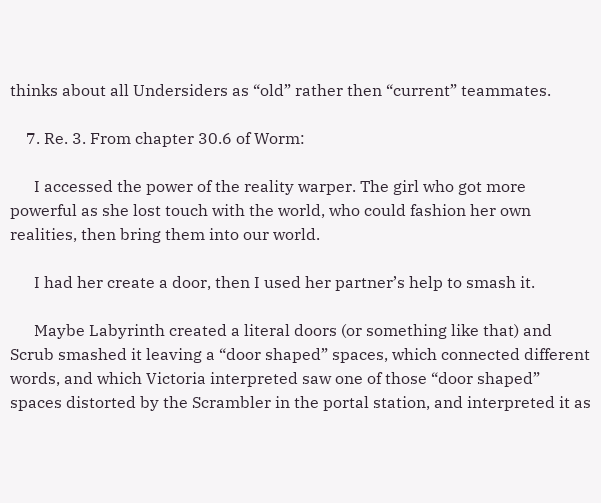thinks about all Undersiders as “old” rather then “current” teammates.

    7. Re. 3. From chapter 30.6 of Worm:

      I accessed the power of the reality warper. The girl who got more powerful as she lost touch with the world, who could fashion her own realities, then bring them into our world.

      I had her create a door, then I used her partner’s help to smash it.

      Maybe Labyrinth created a literal doors (or something like that) and Scrub smashed it leaving a “door shaped” spaces, which connected different words, and which Victoria interpreted saw one of those “door shaped” spaces distorted by the Scrambler in the portal station, and interpreted it as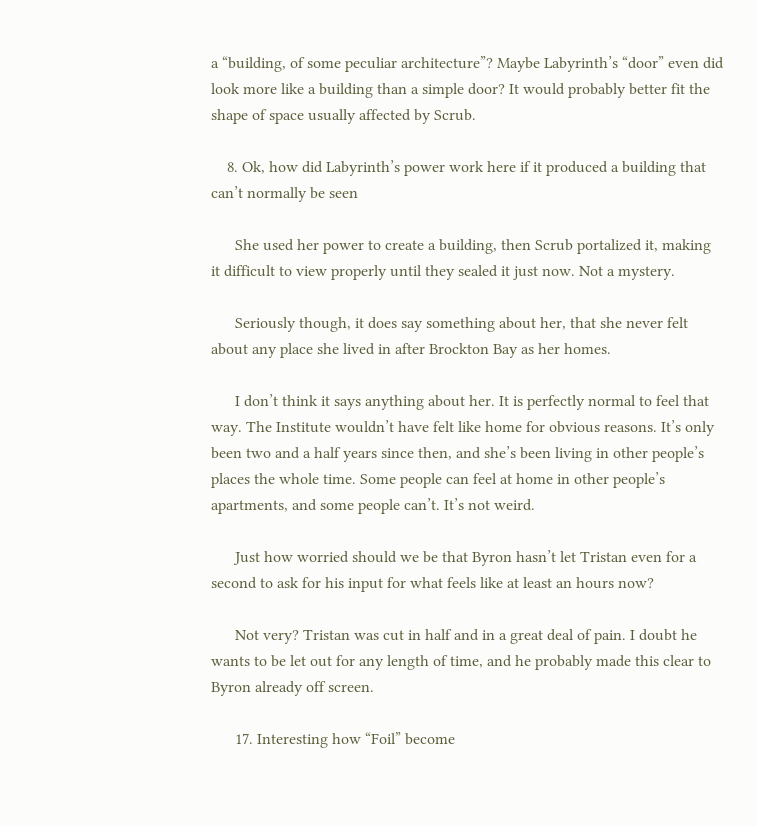a “building, of some peculiar architecture”? Maybe Labyrinth’s “door” even did look more like a building than a simple door? It would probably better fit the shape of space usually affected by Scrub.

    8. Ok, how did Labyrinth’s power work here if it produced a building that can’t normally be seen

      She used her power to create a building, then Scrub portalized it, making it difficult to view properly until they sealed it just now. Not a mystery.

      Seriously though, it does say something about her, that she never felt about any place she lived in after Brockton Bay as her homes.

      I don’t think it says anything about her. It is perfectly normal to feel that way. The Institute wouldn’t have felt like home for obvious reasons. It’s only been two and a half years since then, and she’s been living in other people’s places the whole time. Some people can feel at home in other people’s apartments, and some people can’t. It’s not weird.

      Just how worried should we be that Byron hasn’t let Tristan even for a second to ask for his input for what feels like at least an hours now?

      Not very? Tristan was cut in half and in a great deal of pain. I doubt he wants to be let out for any length of time, and he probably made this clear to Byron already off screen.

      17. Interesting how “Foil” become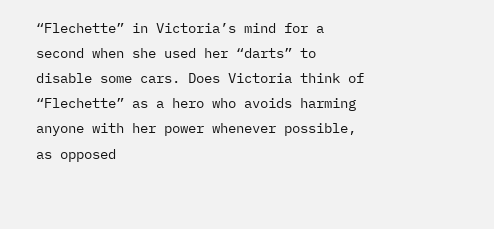“Flechette” in Victoria’s mind for a second when she used her “darts” to disable some cars. Does Victoria think of “Flechette” as a hero who avoids harming anyone with her power whenever possible, as opposed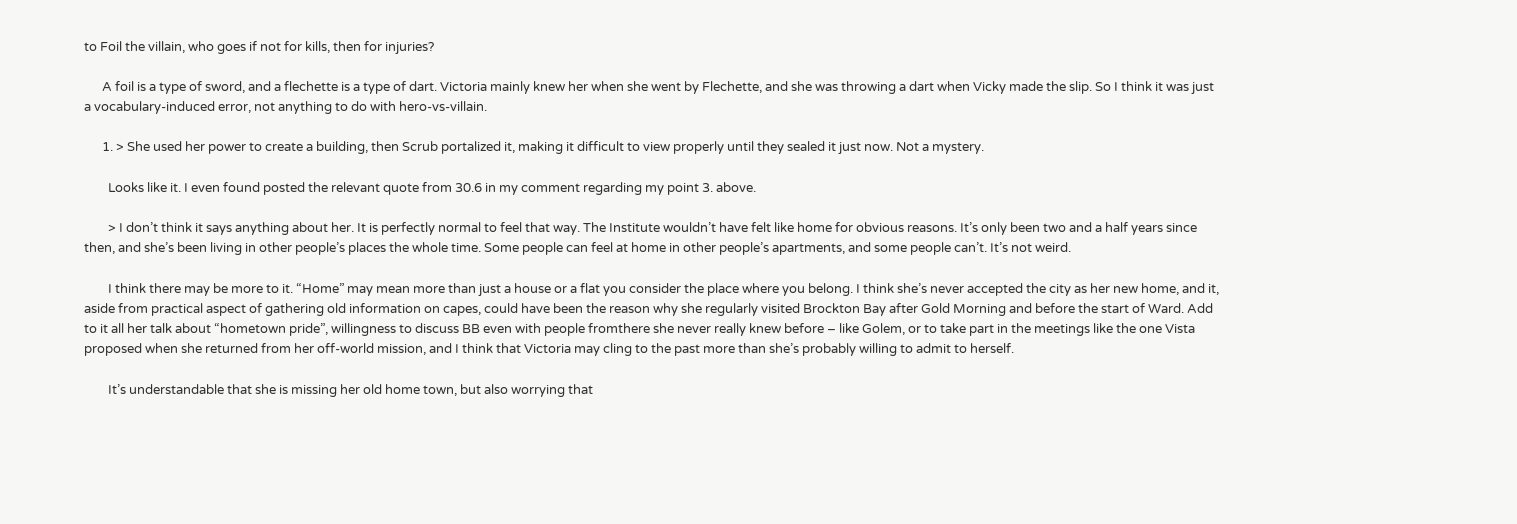to Foil the villain, who goes if not for kills, then for injuries?

      A foil is a type of sword, and a flechette is a type of dart. Victoria mainly knew her when she went by Flechette, and she was throwing a dart when Vicky made the slip. So I think it was just a vocabulary-induced error, not anything to do with hero-vs-villain.

      1. > She used her power to create a building, then Scrub portalized it, making it difficult to view properly until they sealed it just now. Not a mystery.

        Looks like it. I even found posted the relevant quote from 30.6 in my comment regarding my point 3. above.

        > I don’t think it says anything about her. It is perfectly normal to feel that way. The Institute wouldn’t have felt like home for obvious reasons. It’s only been two and a half years since then, and she’s been living in other people’s places the whole time. Some people can feel at home in other people’s apartments, and some people can’t. It’s not weird.

        I think there may be more to it. “Home” may mean more than just a house or a flat you consider the place where you belong. I think she’s never accepted the city as her new home, and it, aside from practical aspect of gathering old information on capes, could have been the reason why she regularly visited Brockton Bay after Gold Morning and before the start of Ward. Add to it all her talk about “hometown pride”, willingness to discuss BB even with people fromthere she never really knew before – like Golem, or to take part in the meetings like the one Vista proposed when she returned from her off-world mission, and I think that Victoria may cling to the past more than she’s probably willing to admit to herself.

        It’s understandable that she is missing her old home town, but also worrying that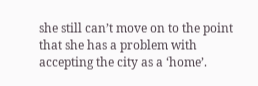she still can’t move on to the point that she has a problem with accepting the city as a ‘home’.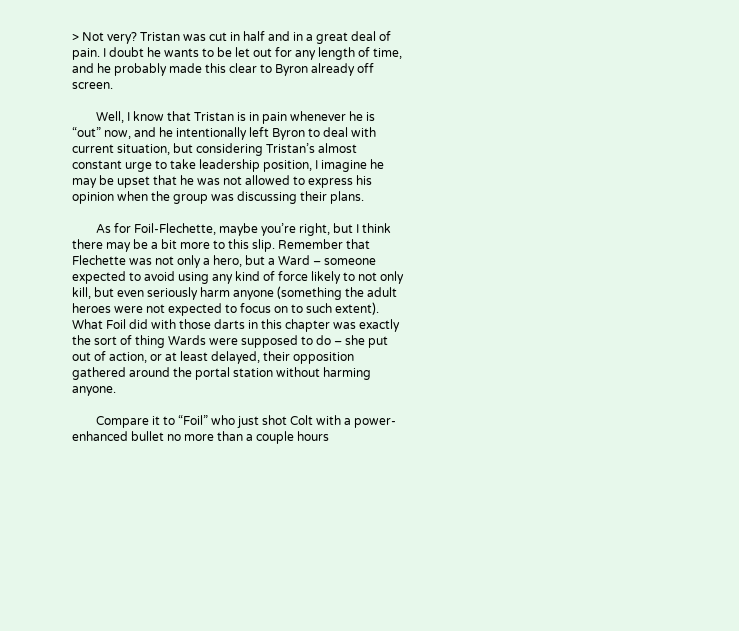> Not very? Tristan was cut in half and in a great deal of pain. I doubt he wants to be let out for any length of time, and he probably made this clear to Byron already off screen.

        Well, I know that Tristan is in pain whenever he is “out” now, and he intentionally left Byron to deal with current situation, but considering Tristan’s almost constant urge to take leadership position, I imagine he may be upset that he was not allowed to express his opinion when the group was discussing their plans.

        As for Foil-Flechette, maybe you’re right, but I think there may be a bit more to this slip. Remember that Flechette was not only a hero, but a Ward – someone expected to avoid using any kind of force likely to not only kill, but even seriously harm anyone (something the adult heroes were not expected to focus on to such extent). What Foil did with those darts in this chapter was exactly the sort of thing Wards were supposed to do – she put out of action, or at least delayed, their opposition gathered around the portal station without harming anyone.

        Compare it to “Foil” who just shot Colt with a power-enhanced bullet no more than a couple hours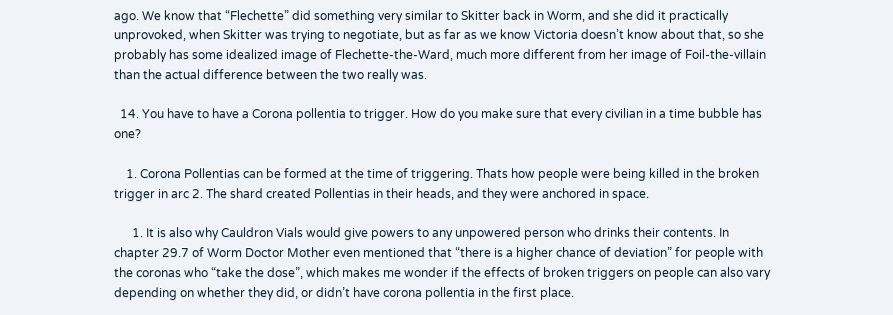ago. We know that “Flechette” did something very similar to Skitter back in Worm, and she did it practically unprovoked, when Skitter was trying to negotiate, but as far as we know Victoria doesn’t know about that, so she probably has some idealized image of Flechette-the-Ward, much more different from her image of Foil-the-villain than the actual difference between the two really was.

  14. You have to have a Corona pollentia to trigger. How do you make sure that every civilian in a time bubble has one?

    1. Corona Pollentias can be formed at the time of triggering. Thats how people were being killed in the broken trigger in arc 2. The shard created Pollentias in their heads, and they were anchored in space.

      1. It is also why Cauldron Vials would give powers to any unpowered person who drinks their contents. In chapter 29.7 of Worm Doctor Mother even mentioned that “there is a higher chance of deviation” for people with the coronas who “take the dose”, which makes me wonder if the effects of broken triggers on people can also vary depending on whether they did, or didn’t have corona pollentia in the first place.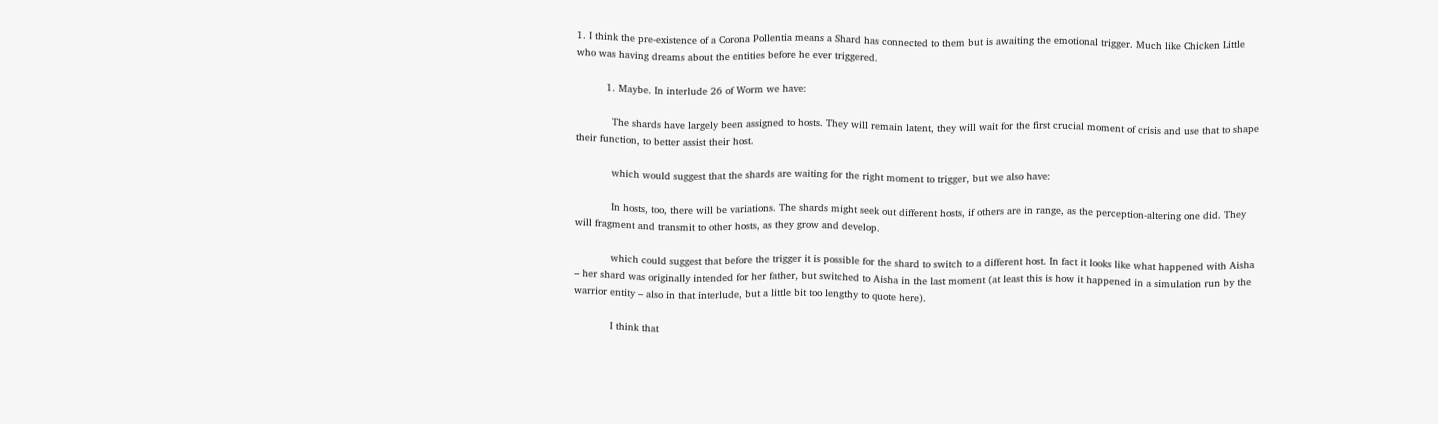1. I think the pre-existence of a Corona Pollentia means a Shard has connected to them but is awaiting the emotional trigger. Much like Chicken Little who was having dreams about the entities before he ever triggered.

          1. Maybe. In interlude 26 of Worm we have:

            The shards have largely been assigned to hosts. They will remain latent, they will wait for the first crucial moment of crisis and use that to shape their function, to better assist their host.

            which would suggest that the shards are waiting for the right moment to trigger, but we also have:

            In hosts, too, there will be variations. The shards might seek out different hosts, if others are in range, as the perception-altering one did. They will fragment and transmit to other hosts, as they grow and develop.

            which could suggest that before the trigger it is possible for the shard to switch to a different host. In fact it looks like what happened with Aisha – her shard was originally intended for her father, but switched to Aisha in the last moment (at least this is how it happened in a simulation run by the warrior entity – also in that interlude, but a little bit too lengthy to quote here).

            I think that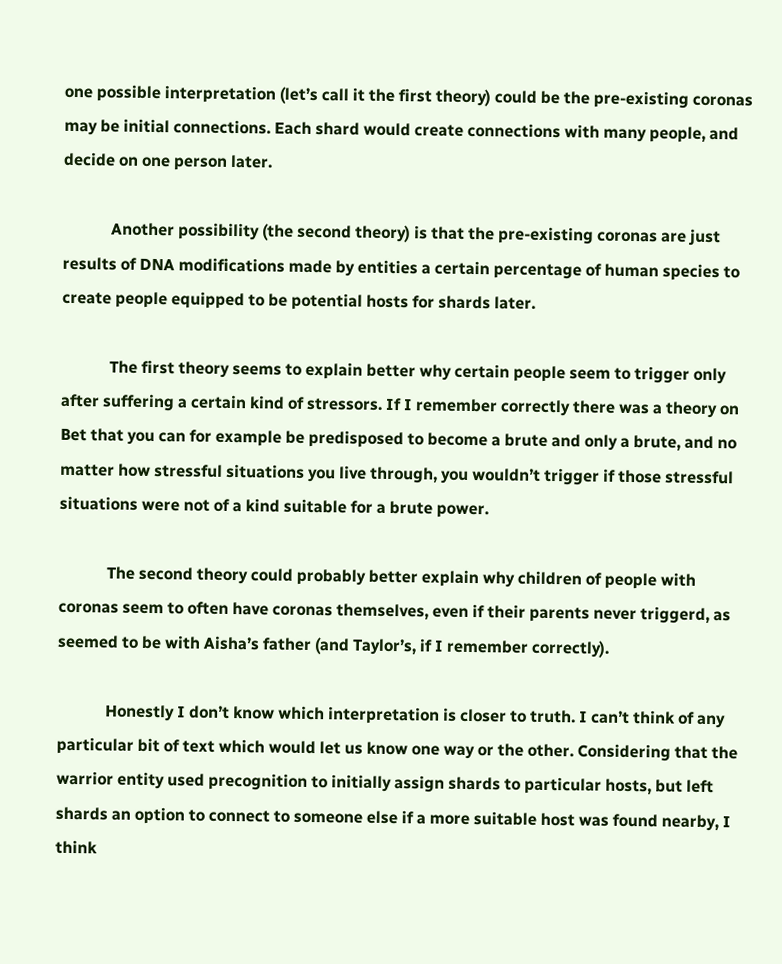one possible interpretation (let’s call it the first theory) could be the pre-existing coronas may be initial connections. Each shard would create connections with many people, and decide on one person later.

            Another possibility (the second theory) is that the pre-existing coronas are just results of DNA modifications made by entities a certain percentage of human species to create people equipped to be potential hosts for shards later.

            The first theory seems to explain better why certain people seem to trigger only after suffering a certain kind of stressors. If I remember correctly there was a theory on Bet that you can for example be predisposed to become a brute and only a brute, and no matter how stressful situations you live through, you wouldn’t trigger if those stressful situations were not of a kind suitable for a brute power.

            The second theory could probably better explain why children of people with coronas seem to often have coronas themselves, even if their parents never triggerd, as seemed to be with Aisha’s father (and Taylor’s, if I remember correctly).

            Honestly I don’t know which interpretation is closer to truth. I can’t think of any particular bit of text which would let us know one way or the other. Considering that the warrior entity used precognition to initially assign shards to particular hosts, but left shards an option to connect to someone else if a more suitable host was found nearby, I think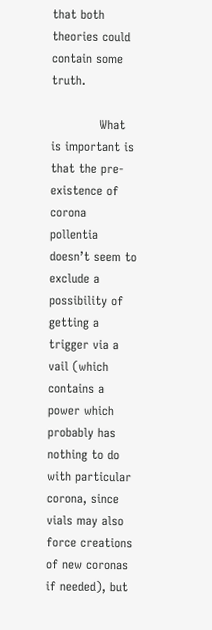that both theories could contain some truth.

            What is important is that the pre-existence of corona pollentia doesn’t seem to exclude a possibility of getting a trigger via a vail (which contains a power which probably has nothing to do with particular corona, since vials may also force creations of new coronas if needed), but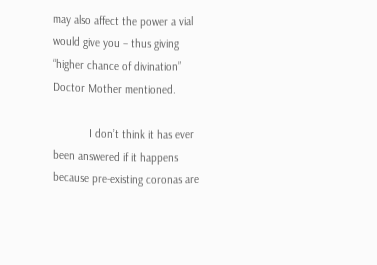may also affect the power a vial would give you – thus giving “higher chance of divination” Doctor Mother mentioned.

            I don’t think it has ever been answered if it happens because pre-existing coronas are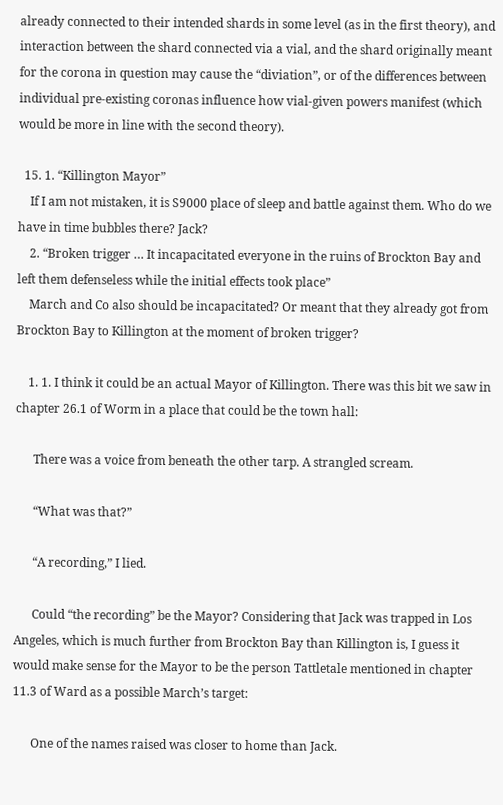already connected to their intended shards in some level (as in the first theory), and interaction between the shard connected via a vial, and the shard originally meant for the corona in question may cause the “diviation”, or of the differences between individual pre-existing coronas influence how vial-given powers manifest (which would be more in line with the second theory).

  15. 1. “Killington Mayor”
    If I am not mistaken, it is S9000 place of sleep and battle against them. Who do we have in time bubbles there? Jack?
    2. “Broken trigger … It incapacitated everyone in the ruins of Brockton Bay and left them defenseless while the initial effects took place”
    March and Co also should be incapacitated? Or meant that they already got from Brockton Bay to Killington at the moment of broken trigger?

    1. 1. I think it could be an actual Mayor of Killington. There was this bit we saw in chapter 26.1 of Worm in a place that could be the town hall:

      There was a voice from beneath the other tarp. A strangled scream.

      “What was that?”

      “A recording,” I lied.

      Could “the recording” be the Mayor? Considering that Jack was trapped in Los Angeles, which is much further from Brockton Bay than Killington is, I guess it would make sense for the Mayor to be the person Tattletale mentioned in chapter 11.3 of Ward as a possible March’s target:

      One of the names raised was closer to home than Jack.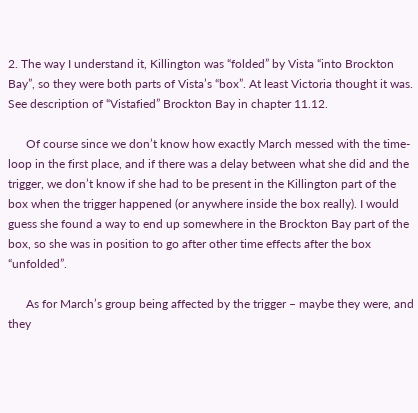2. The way I understand it, Killington was “folded” by Vista “into Brockton Bay”, so they were both parts of Vista’s “box”. At least Victoria thought it was. See description of “Vistafied” Brockton Bay in chapter 11.12.

      Of course since we don’t know how exactly March messed with the time-loop in the first place, and if there was a delay between what she did and the trigger, we don’t know if she had to be present in the Killington part of the box when the trigger happened (or anywhere inside the box really). I would guess she found a way to end up somewhere in the Brockton Bay part of the box, so she was in position to go after other time effects after the box “unfolded”.

      As for March’s group being affected by the trigger – maybe they were, and they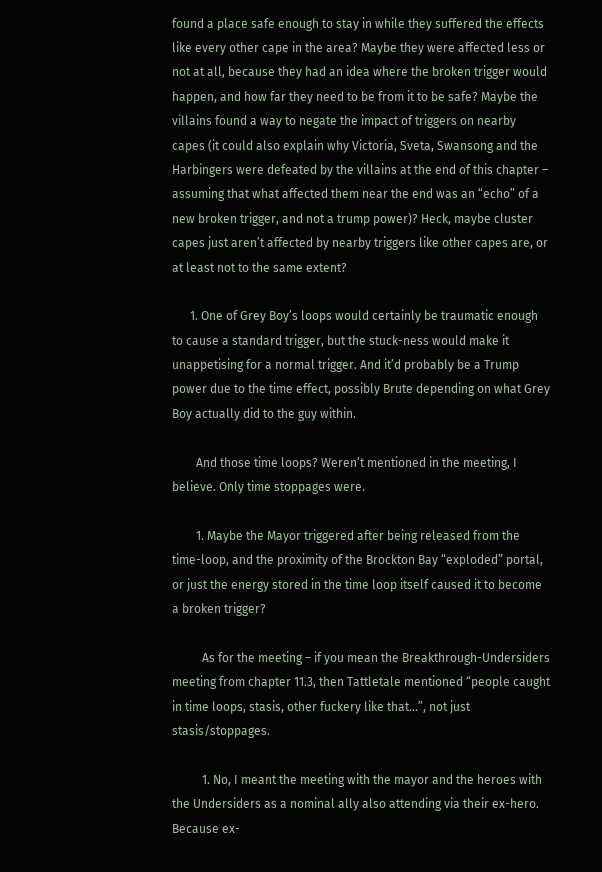found a place safe enough to stay in while they suffered the effects like every other cape in the area? Maybe they were affected less or not at all, because they had an idea where the broken trigger would happen, and how far they need to be from it to be safe? Maybe the villains found a way to negate the impact of triggers on nearby capes (it could also explain why Victoria, Sveta, Swansong and the Harbingers were defeated by the villains at the end of this chapter – assuming that what affected them near the end was an “echo” of a new broken trigger, and not a trump power)? Heck, maybe cluster capes just aren’t affected by nearby triggers like other capes are, or at least not to the same extent?

      1. One of Grey Boy’s loops would certainly be traumatic enough to cause a standard trigger, but the stuck-ness would make it unappetising for a normal trigger. And it’d probably be a Trump power due to the time effect, possibly Brute depending on what Grey Boy actually did to the guy within.

        And those time loops? Weren’t mentioned in the meeting, I believe. Only time stoppages were.

        1. Maybe the Mayor triggered after being released from the time-loop, and the proximity of the Brockton Bay “exploded” portal, or just the energy stored in the time loop itself caused it to become a broken trigger?

          As for the meeting – if you mean the Breakthrough-Undersiders meeting from chapter 11.3, then Tattletale mentioned “people caught in time loops, stasis, other fuckery like that…”, not just stasis/stoppages.

          1. No, I meant the meeting with the mayor and the heroes with the Undersiders as a nominal ally also attending via their ex-hero. Because ex-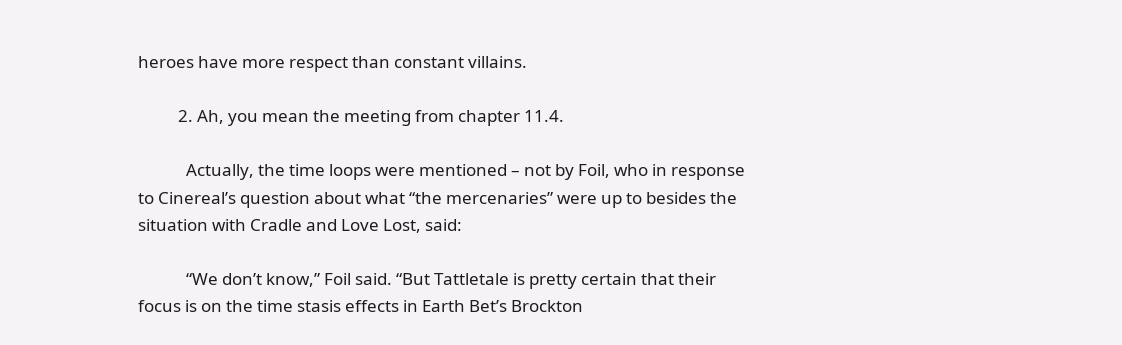heroes have more respect than constant villains.

          2. Ah, you mean the meeting from chapter 11.4.

            Actually, the time loops were mentioned – not by Foil, who in response to Cinereal’s question about what “the mercenaries” were up to besides the situation with Cradle and Love Lost, said:

            “We don’t know,” Foil said. “But Tattletale is pretty certain that their focus is on the time stasis effects in Earth Bet’s Brockton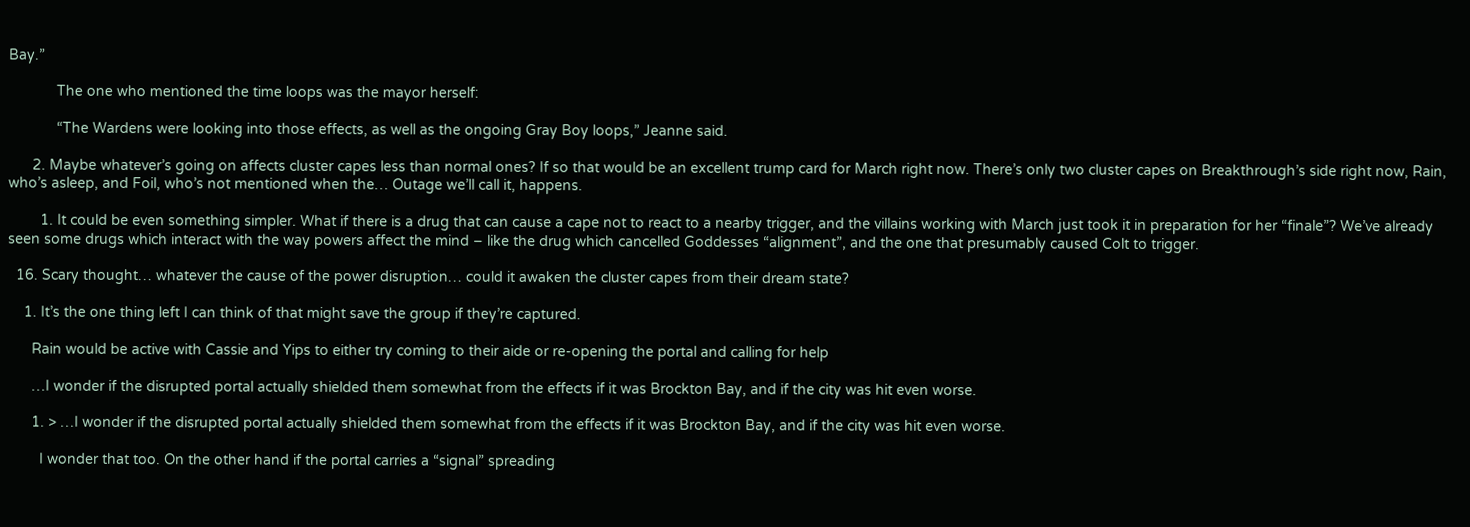Bay.”

            The one who mentioned the time loops was the mayor herself:

            “The Wardens were looking into those effects, as well as the ongoing Gray Boy loops,” Jeanne said.

      2. Maybe whatever’s going on affects cluster capes less than normal ones? If so that would be an excellent trump card for March right now. There’s only two cluster capes on Breakthrough’s side right now, Rain, who’s asleep, and Foil, who’s not mentioned when the… Outage we’ll call it, happens.

        1. It could be even something simpler. What if there is a drug that can cause a cape not to react to a nearby trigger, and the villains working with March just took it in preparation for her “finale”? We’ve already seen some drugs which interact with the way powers affect the mind – like the drug which cancelled Goddesses “alignment”, and the one that presumably caused Colt to trigger.

  16. Scary thought… whatever the cause of the power disruption… could it awaken the cluster capes from their dream state?

    1. It’s the one thing left I can think of that might save the group if they’re captured.

      Rain would be active with Cassie and Yips to either try coming to their aide or re-opening the portal and calling for help

      …I wonder if the disrupted portal actually shielded them somewhat from the effects if it was Brockton Bay, and if the city was hit even worse.

      1. > …I wonder if the disrupted portal actually shielded them somewhat from the effects if it was Brockton Bay, and if the city was hit even worse.

        I wonder that too. On the other hand if the portal carries a “signal” spreading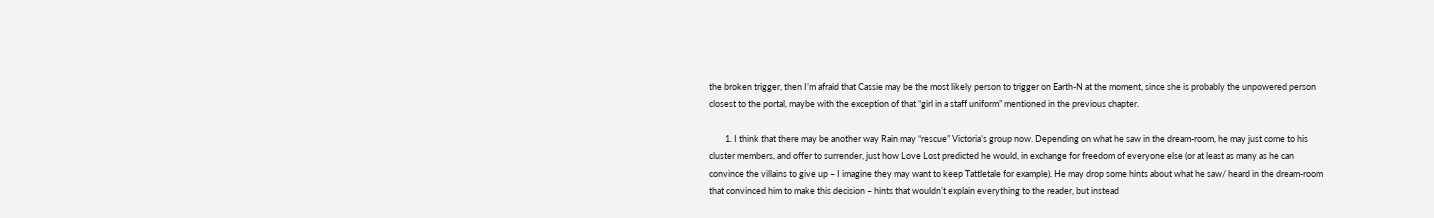the broken trigger, then I’m afraid that Cassie may be the most likely person to trigger on Earth-N at the moment, since she is probably the unpowered person closest to the portal, maybe with the exception of that “girl in a staff uniform” mentioned in the previous chapter.

        1. I think that there may be another way Rain may “rescue” Victoria’s group now. Depending on what he saw in the dream-room, he may just come to his cluster members, and offer to surrender, just how Love Lost predicted he would, in exchange for freedom of everyone else (or at least as many as he can convince the villains to give up – I imagine they may want to keep Tattletale for example). He may drop some hints about what he saw/ heard in the dream-room that convinced him to make this decision – hints that wouldn’t explain everything to the reader, but instead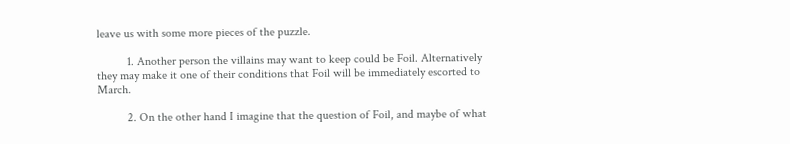leave us with some more pieces of the puzzle.

          1. Another person the villains may want to keep could be Foil. Alternatively they may make it one of their conditions that Foil will be immediately escorted to March.

          2. On the other hand I imagine that the question of Foil, and maybe of what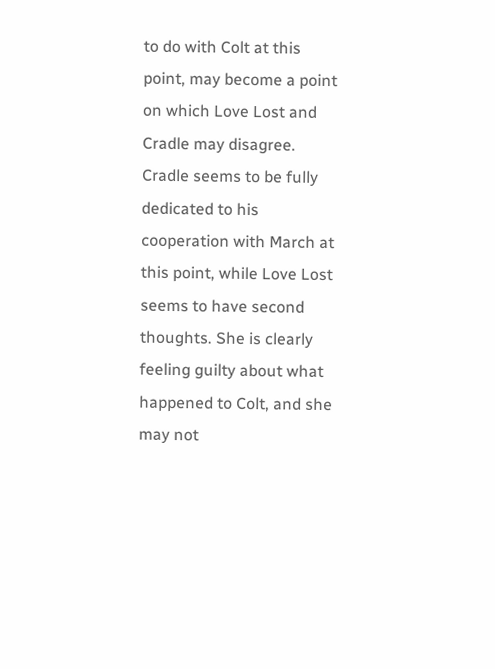to do with Colt at this point, may become a point on which Love Lost and Cradle may disagree. Cradle seems to be fully dedicated to his cooperation with March at this point, while Love Lost seems to have second thoughts. She is clearly feeling guilty about what happened to Colt, and she may not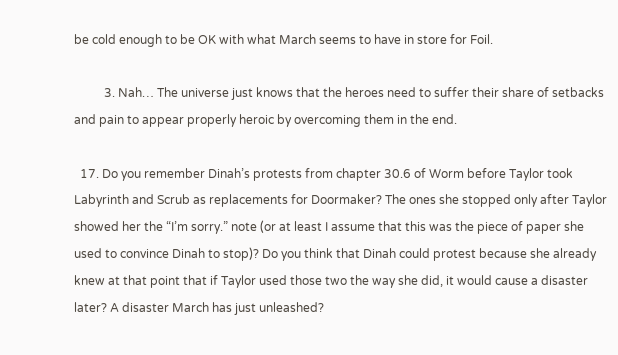be cold enough to be OK with what March seems to have in store for Foil.

          3. Nah… The universe just knows that the heroes need to suffer their share of setbacks and pain to appear properly heroic by overcoming them in the end.

  17. Do you remember Dinah’s protests from chapter 30.6 of Worm before Taylor took Labyrinth and Scrub as replacements for Doormaker? The ones she stopped only after Taylor showed her the “I’m sorry.” note (or at least I assume that this was the piece of paper she used to convince Dinah to stop)? Do you think that Dinah could protest because she already knew at that point that if Taylor used those two the way she did, it would cause a disaster later? A disaster March has just unleashed?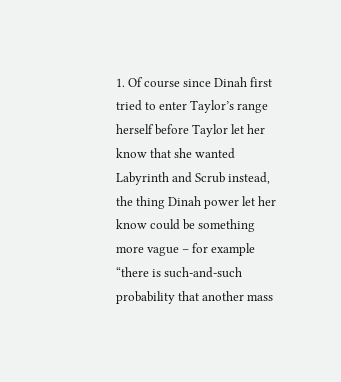1. Of course since Dinah first tried to enter Taylor’s range herself before Taylor let her know that she wanted Labyrinth and Scrub instead, the thing Dinah power let her know could be something more vague – for example “there is such-and-such probability that another mass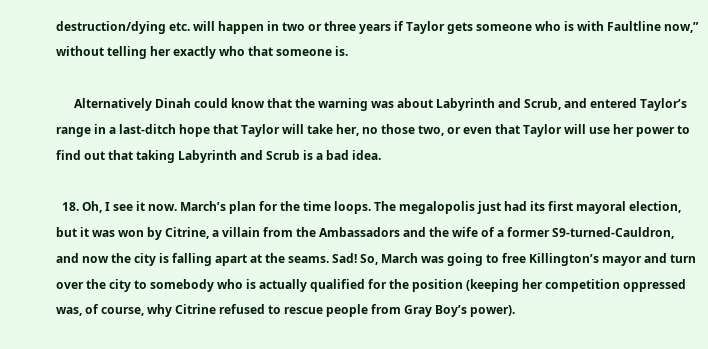destruction/dying etc. will happen in two or three years if Taylor gets someone who is with Faultline now,” without telling her exactly who that someone is.

      Alternatively Dinah could know that the warning was about Labyrinth and Scrub, and entered Taylor’s range in a last-ditch hope that Taylor will take her, no those two, or even that Taylor will use her power to find out that taking Labyrinth and Scrub is a bad idea.

  18. Oh, I see it now. March’s plan for the time loops. The megalopolis just had its first mayoral election, but it was won by Citrine, a villain from the Ambassadors and the wife of a former S9-turned-Cauldron, and now the city is falling apart at the seams. Sad! So, March was going to free Killington’s mayor and turn over the city to somebody who is actually qualified for the position (keeping her competition oppressed was, of course, why Citrine refused to rescue people from Gray Boy’s power).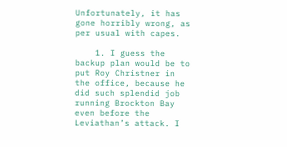Unfortunately, it has gone horribly wrong, as per usual with capes.

    1. I guess the backup plan would be to put Roy Christner in the office, because he did such splendid job running Brockton Bay even before the Leviathan’s attack. I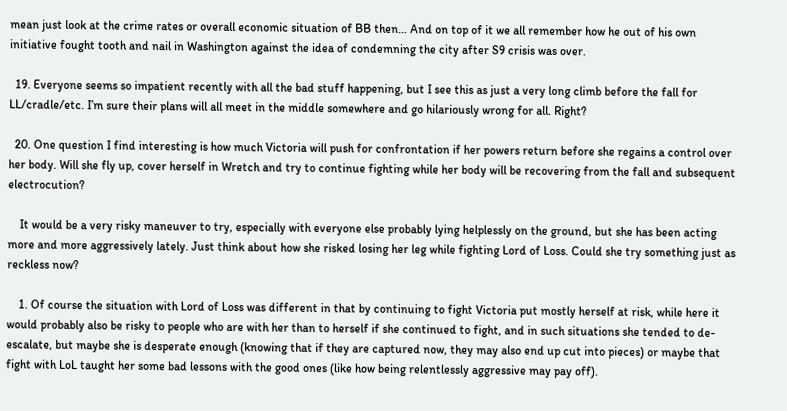mean just look at the crime rates or overall economic situation of BB then… And on top of it we all remember how he out of his own initiative fought tooth and nail in Washington against the idea of condemning the city after S9 crisis was over.

  19. Everyone seems so impatient recently with all the bad stuff happening, but I see this as just a very long climb before the fall for LL/cradle/etc. I’m sure their plans will all meet in the middle somewhere and go hilariously wrong for all. Right?

  20. One question I find interesting is how much Victoria will push for confrontation if her powers return before she regains a control over her body. Will she fly up, cover herself in Wretch and try to continue fighting while her body will be recovering from the fall and subsequent electrocution?

    It would be a very risky maneuver to try, especially with everyone else probably lying helplessly on the ground, but she has been acting more and more aggressively lately. Just think about how she risked losing her leg while fighting Lord of Loss. Could she try something just as reckless now?

    1. Of course the situation with Lord of Loss was different in that by continuing to fight Victoria put mostly herself at risk, while here it would probably also be risky to people who are with her than to herself if she continued to fight, and in such situations she tended to de-escalate, but maybe she is desperate enough (knowing that if they are captured now, they may also end up cut into pieces) or maybe that fight with LoL taught her some bad lessons with the good ones (like how being relentlessly aggressive may pay off).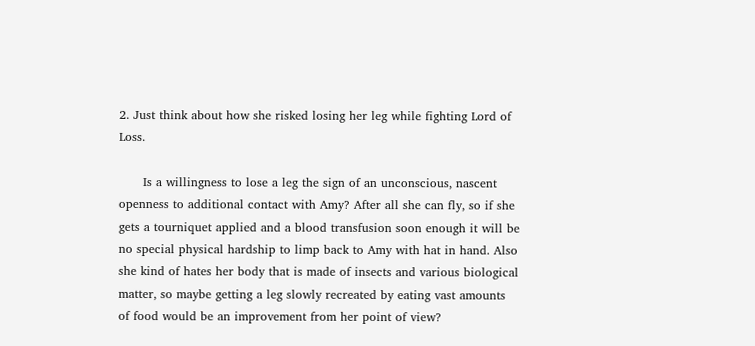2. Just think about how she risked losing her leg while fighting Lord of Loss.

      Is a willingness to lose a leg the sign of an unconscious, nascent openness to additional contact with Amy? After all she can fly, so if she gets a tourniquet applied and a blood transfusion soon enough it will be no special physical hardship to limp back to Amy with hat in hand. Also she kind of hates her body that is made of insects and various biological matter, so maybe getting a leg slowly recreated by eating vast amounts of food would be an improvement from her point of view?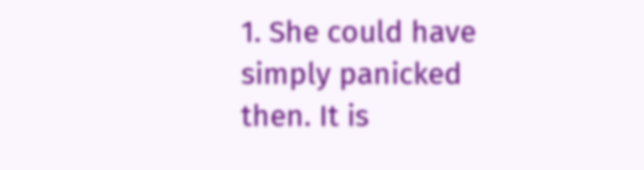1. She could have simply panicked then. It is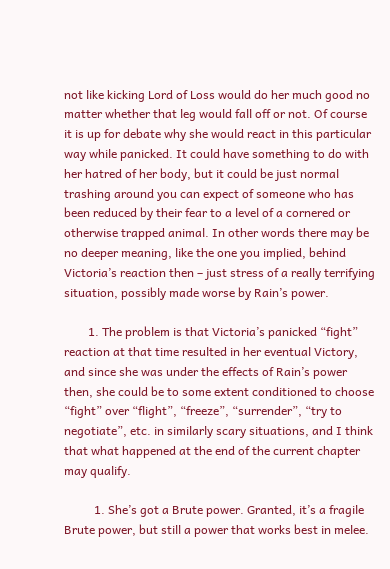not like kicking Lord of Loss would do her much good no matter whether that leg would fall off or not. Of course it is up for debate why she would react in this particular way while panicked. It could have something to do with her hatred of her body, but it could be just normal trashing around you can expect of someone who has been reduced by their fear to a level of a cornered or otherwise trapped animal. In other words there may be no deeper meaning, like the one you implied, behind Victoria’s reaction then – just stress of a really terrifying situation, possibly made worse by Rain’s power.

        1. The problem is that Victoria’s panicked “fight” reaction at that time resulted in her eventual Victory, and since she was under the effects of Rain’s power then, she could be to some extent conditioned to choose “fight” over “flight”, “freeze”, “surrender”, “try to negotiate”, etc. in similarly scary situations, and I think that what happened at the end of the current chapter may qualify.

          1. She’s got a Brute power. Granted, it’s a fragile Brute power, but still a power that works best in melee.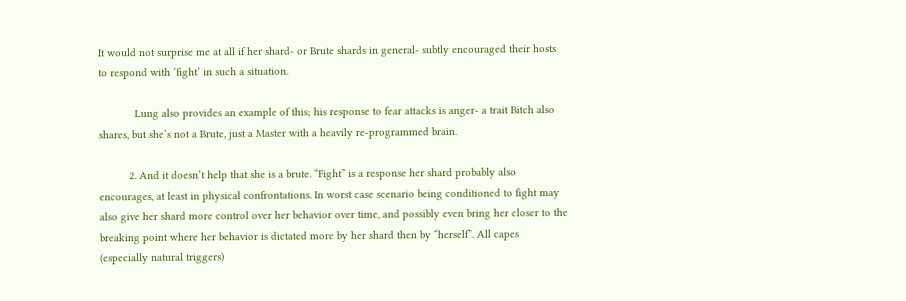It would not surprise me at all if her shard- or Brute shards in general- subtly encouraged their hosts to respond with ‘fight’ in such a situation.

            Lung also provides an example of this; his response to fear attacks is anger- a trait Bitch also shares, but she’s not a Brute, just a Master with a heavily re-programmed brain.

          2. And it doesn’t help that she is a brute. “Fight” is a response her shard probably also encourages, at least in physical confrontations. In worst case scenario being conditioned to fight may also give her shard more control over her behavior over time, and possibly even bring her closer to the breaking point where her behavior is dictated more by her shard then by “herself”. All capes (especially natural triggers)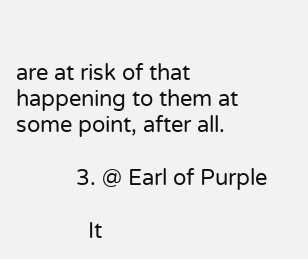are at risk of that happening to them at some point, after all.

          3. @ Earl of Purple

            It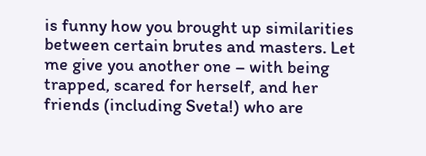is funny how you brought up similarities between certain brutes and masters. Let me give you another one – with being trapped, scared for herself, and her friends (including Sveta!) who are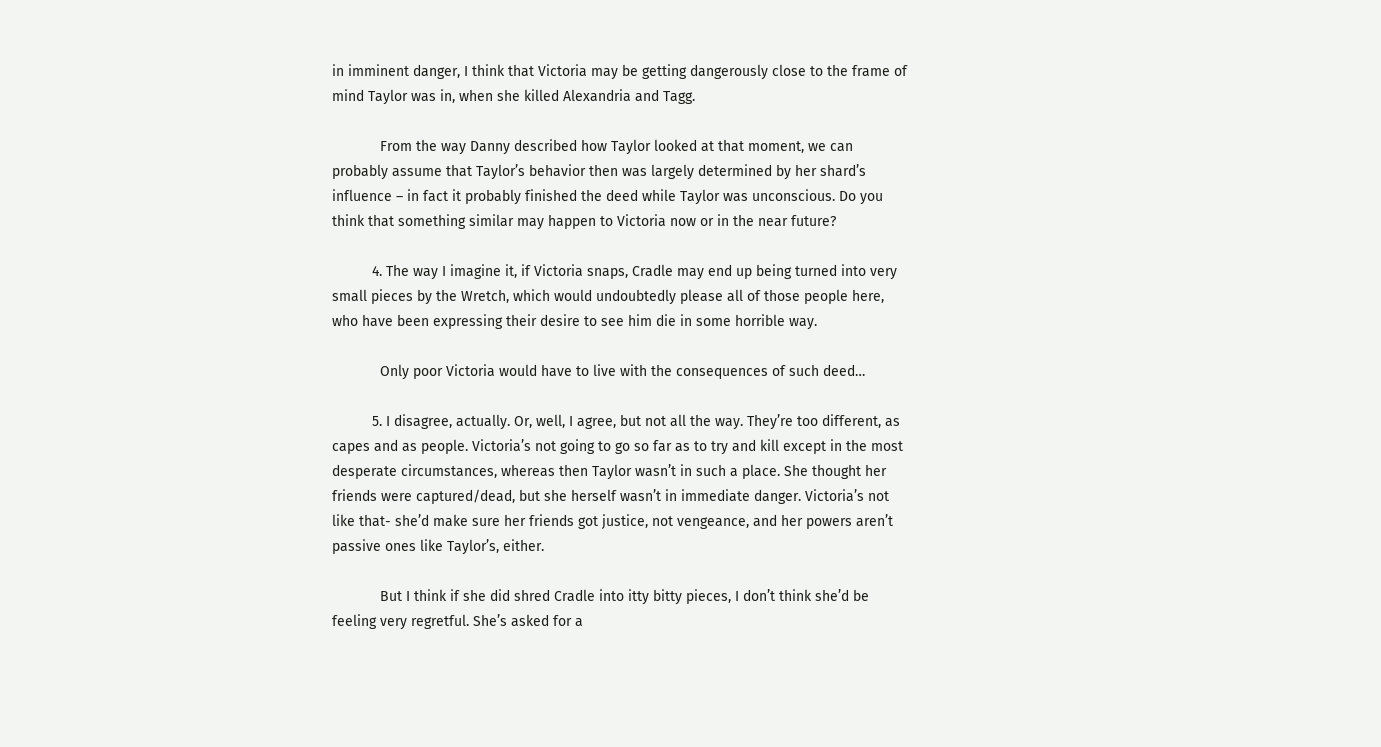in imminent danger, I think that Victoria may be getting dangerously close to the frame of mind Taylor was in, when she killed Alexandria and Tagg.

            From the way Danny described how Taylor looked at that moment, we can probably assume that Taylor’s behavior then was largely determined by her shard’s influence – in fact it probably finished the deed while Taylor was unconscious. Do you think that something similar may happen to Victoria now or in the near future?

          4. The way I imagine it, if Victoria snaps, Cradle may end up being turned into very small pieces by the Wretch, which would undoubtedly please all of those people here, who have been expressing their desire to see him die in some horrible way.

            Only poor Victoria would have to live with the consequences of such deed…

          5. I disagree, actually. Or, well, I agree, but not all the way. They’re too different, as capes and as people. Victoria’s not going to go so far as to try and kill except in the most desperate circumstances, whereas then Taylor wasn’t in such a place. She thought her friends were captured/dead, but she herself wasn’t in immediate danger. Victoria’s not like that- she’d make sure her friends got justice, not vengeance, and her powers aren’t passive ones like Taylor’s, either.

            But I think if she did shred Cradle into itty bitty pieces, I don’t think she’d be feeling very regretful. She’s asked for a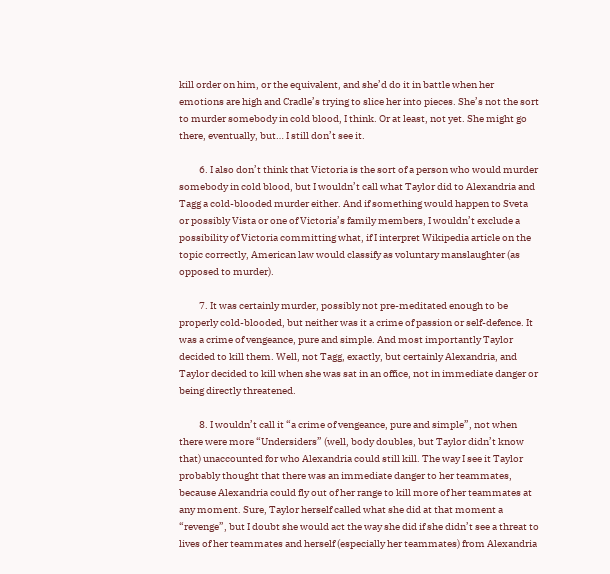kill order on him, or the equivalent, and she’d do it in battle when her emotions are high and Cradle’s trying to slice her into pieces. She’s not the sort to murder somebody in cold blood, I think. Or at least, not yet. She might go there, eventually, but… I still don’t see it.

          6. I also don’t think that Victoria is the sort of a person who would murder somebody in cold blood, but I wouldn’t call what Taylor did to Alexandria and Tagg a cold-blooded murder either. And if something would happen to Sveta or possibly Vista or one of Victoria’s family members, I wouldn’t exclude a possibility of Victoria committing what, if I interpret Wikipedia article on the topic correctly, American law would classify as voluntary manslaughter (as opposed to murder).

          7. It was certainly murder, possibly not pre-meditated enough to be properly cold-blooded, but neither was it a crime of passion or self-defence. It was a crime of vengeance, pure and simple. And most importantly Taylor decided to kill them. Well, not Tagg, exactly, but certainly Alexandria, and Taylor decided to kill when she was sat in an office, not in immediate danger or being directly threatened.

          8. I wouldn’t call it “a crime of vengeance, pure and simple”, not when there were more “Undersiders” (well, body doubles, but Taylor didn’t know that) unaccounted for who Alexandria could still kill. The way I see it Taylor probably thought that there was an immediate danger to her teammates, because Alexandria could fly out of her range to kill more of her teammates at any moment. Sure, Taylor herself called what she did at that moment a “revenge”, but I doubt she would act the way she did if she didn’t see a threat to lives of her teammates and herself (especially her teammates) from Alexandria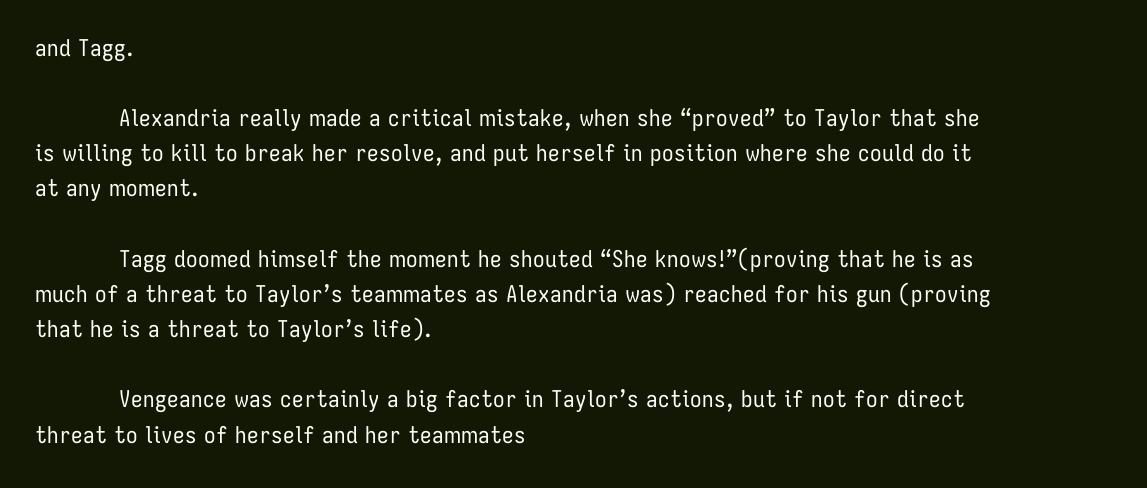and Tagg.

            Alexandria really made a critical mistake, when she “proved” to Taylor that she is willing to kill to break her resolve, and put herself in position where she could do it at any moment.

            Tagg doomed himself the moment he shouted “She knows!”(proving that he is as much of a threat to Taylor’s teammates as Alexandria was) reached for his gun (proving that he is a threat to Taylor’s life).

            Vengeance was certainly a big factor in Taylor’s actions, but if not for direct threat to lives of herself and her teammates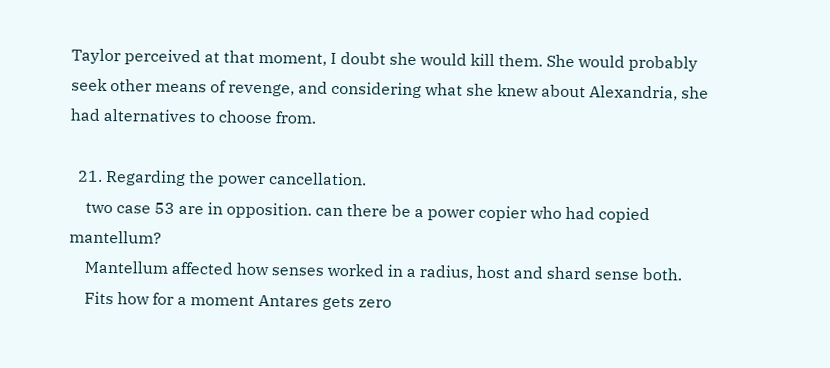Taylor perceived at that moment, I doubt she would kill them. She would probably seek other means of revenge, and considering what she knew about Alexandria, she had alternatives to choose from.

  21. Regarding the power cancellation.
    two case 53 are in opposition. can there be a power copier who had copied mantellum?
    Mantellum affected how senses worked in a radius, host and shard sense both.
    Fits how for a moment Antares gets zero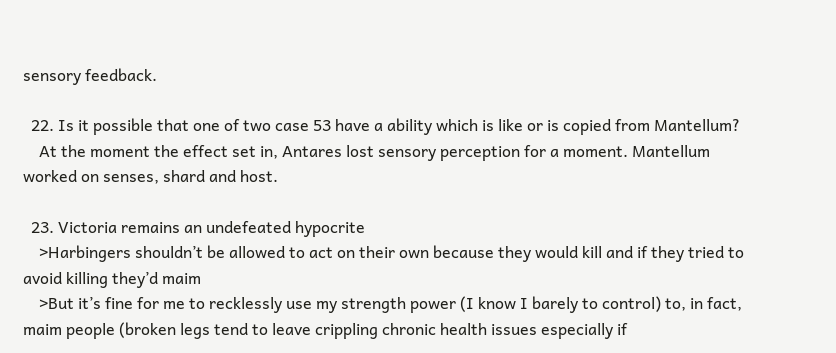sensory feedback.

  22. Is it possible that one of two case 53 have a ability which is like or is copied from Mantellum?
    At the moment the effect set in, Antares lost sensory perception for a moment. Mantellum worked on senses, shard and host.

  23. Victoria remains an undefeated hypocrite
    >Harbingers shouldn’t be allowed to act on their own because they would kill and if they tried to avoid killing they’d maim
    >But it’s fine for me to recklessly use my strength power (I know I barely to control) to, in fact, maim people (broken legs tend to leave crippling chronic health issues especially if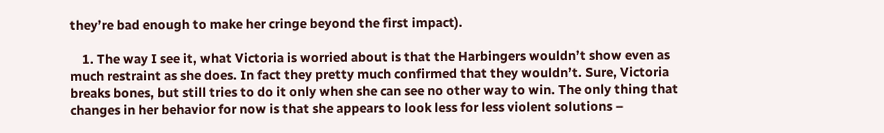they’re bad enough to make her cringe beyond the first impact).

    1. The way I see it, what Victoria is worried about is that the Harbingers wouldn’t show even as much restraint as she does. In fact they pretty much confirmed that they wouldn’t. Sure, Victoria breaks bones, but still tries to do it only when she can see no other way to win. The only thing that changes in her behavior for now is that she appears to look less for less violent solutions –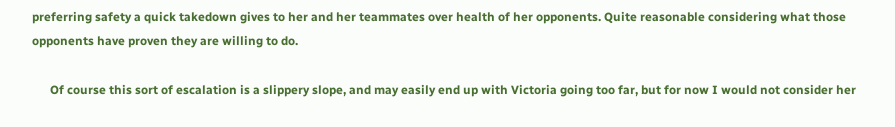preferring safety a quick takedown gives to her and her teammates over health of her opponents. Quite reasonable considering what those opponents have proven they are willing to do.

      Of course this sort of escalation is a slippery slope, and may easily end up with Victoria going too far, but for now I would not consider her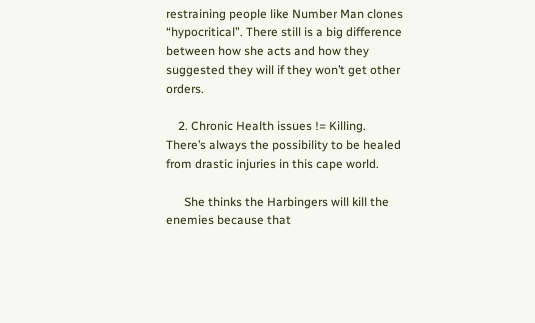restraining people like Number Man clones “hypocritical”. There still is a big difference between how she acts and how they suggested they will if they won’t get other orders.

    2. Chronic Health issues != Killing. There’s always the possibility to be healed from drastic injuries in this cape world.

      She thinks the Harbingers will kill the enemies because that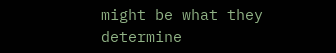might be what they determine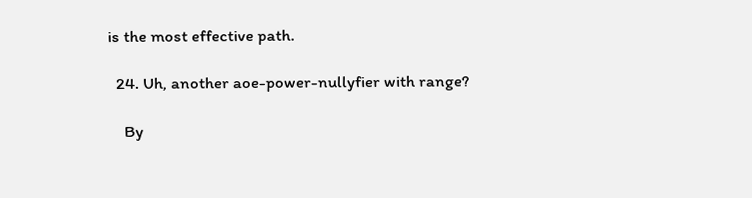is the most effective path.

  24. Uh, another aoe-power-nullyfier with range?

    By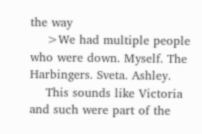the way
    >We had multiple people who were down. Myself. The Harbingers. Sveta. Ashley.
    This sounds like Victoria and such were part of the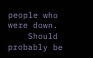people who were down.
    Should probably be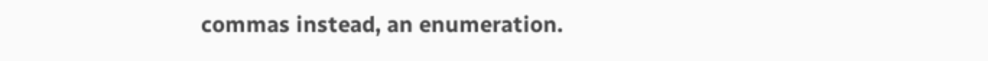commas instead, an enumeration.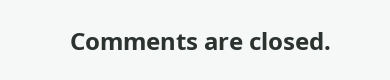Comments are closed.